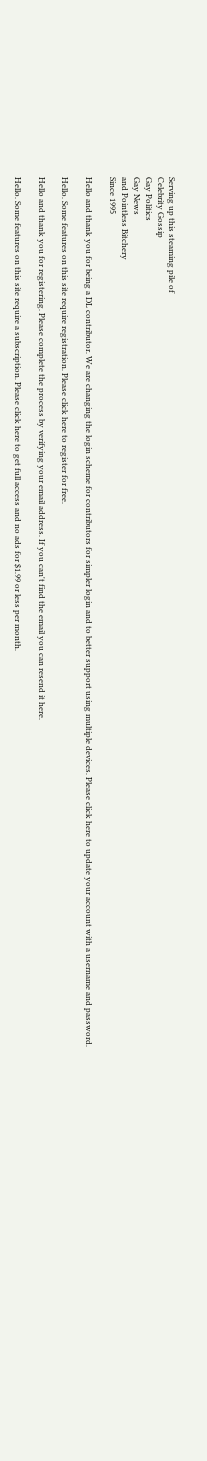Serving up this steaming pile of
Celebrity Gossip
Gay Politics
Gay News
and Pointless Bitchery
Since 1995

Hello and thank you for being a DL contributor. We are changing the login scheme for contributors for simpler login and to better support using multiple devices. Please click here to update your account with a username and password.

Hello. Some features on this site require registration. Please click here to register for free.

Hello and thank you for registering. Please complete the process by verifying your email address. If you can't find the email you can resend it here.

Hello. Some features on this site require a subscription. Please click here to get full access and no ads for $1.99 or less per month.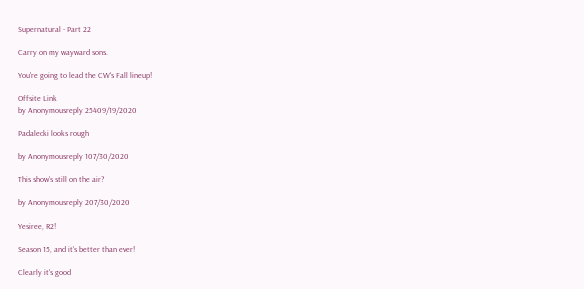Supernatural - Part 22

Carry on my wayward sons.

You're going to lead the CW's Fall lineup!

Offsite Link
by Anonymousreply 25409/19/2020

Padalecki looks rough

by Anonymousreply 107/30/2020

This show's still on the air?

by Anonymousreply 207/30/2020

Yesiree, R2!

Season 15, and it's better than ever!

Clearly it's good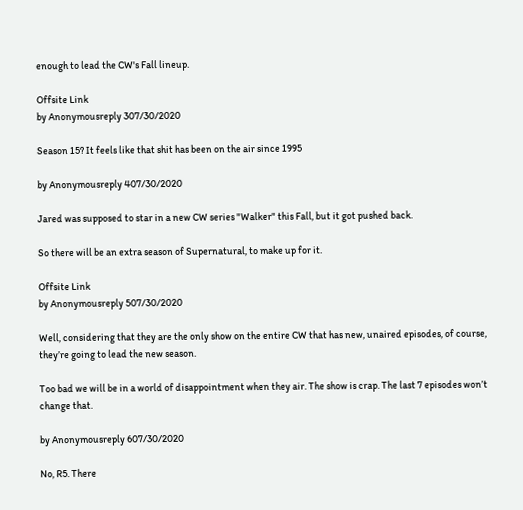enough to lead the CW's Fall lineup.

Offsite Link
by Anonymousreply 307/30/2020

Season 15? It feels like that shit has been on the air since 1995

by Anonymousreply 407/30/2020

Jared was supposed to star in a new CW series "Walker" this Fall, but it got pushed back.

So there will be an extra season of Supernatural, to make up for it.

Offsite Link
by Anonymousreply 507/30/2020

Well, considering that they are the only show on the entire CW that has new, unaired episodes, of course, they’re going to lead the new season.

Too bad we will be in a world of disappointment when they air. The show is crap. The last 7 episodes won’t change that.

by Anonymousreply 607/30/2020

No, R5. There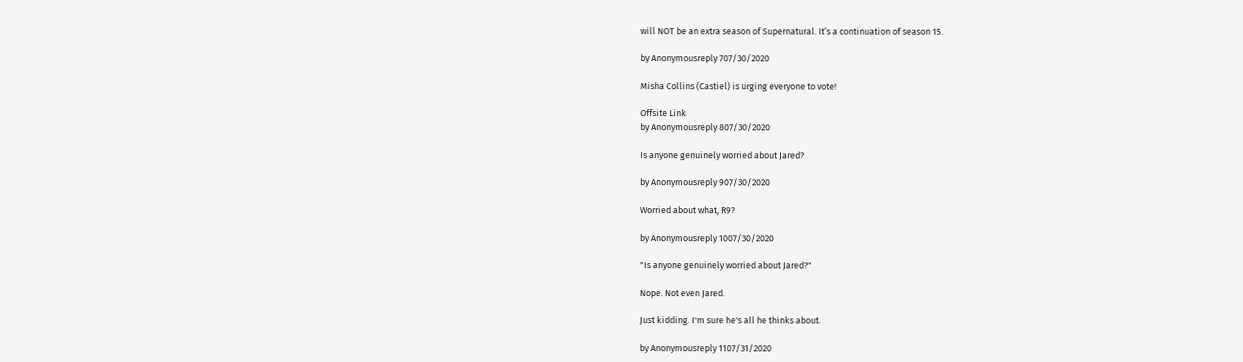will NOT be an extra season of Supernatural. It’s a continuation of season 15.

by Anonymousreply 707/30/2020

Misha Collins (Castiel) is urging everyone to vote!

Offsite Link
by Anonymousreply 807/30/2020

Is anyone genuinely worried about Jared?

by Anonymousreply 907/30/2020

Worried about what, R9?

by Anonymousreply 1007/30/2020

"Is anyone genuinely worried about Jared?"

Nope. Not even Jared.

Just kidding. I'm sure he's all he thinks about.

by Anonymousreply 1107/31/2020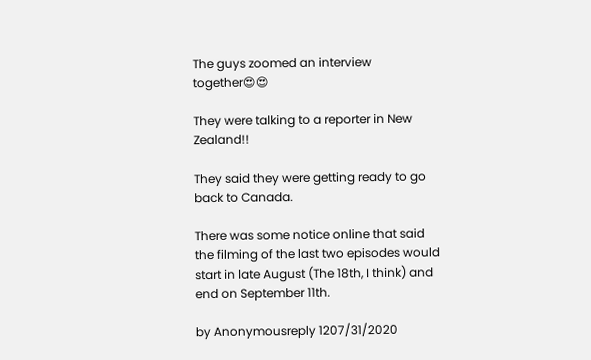The guys zoomed an interview together😍😍

They were talking to a reporter in New Zealand!!

They said they were getting ready to go back to Canada.

There was some notice online that said the filming of the last two episodes would start in late August (The 18th, I think) and end on September 11th.

by Anonymousreply 1207/31/2020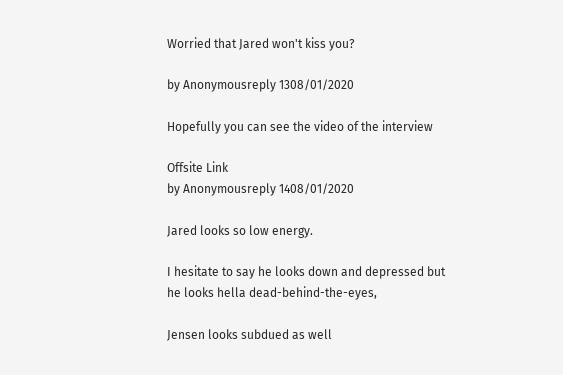Worried that Jared won't kiss you?

by Anonymousreply 1308/01/2020

Hopefully you can see the video of the interview

Offsite Link
by Anonymousreply 1408/01/2020

Jared looks so low energy.

I hesitate to say he looks down and depressed but he looks hella dead-behind-the-eyes,

Jensen looks subdued as well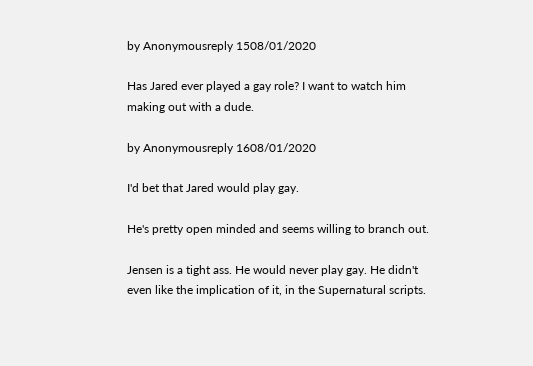by Anonymousreply 1508/01/2020

Has Jared ever played a gay role? I want to watch him making out with a dude.

by Anonymousreply 1608/01/2020

I'd bet that Jared would play gay.

He's pretty open minded and seems willing to branch out.

Jensen is a tight ass. He would never play gay. He didn't even like the implication of it, in the Supernatural scripts.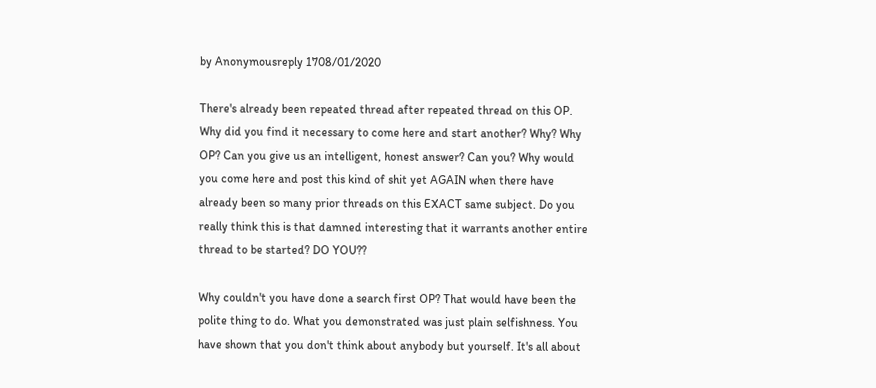by Anonymousreply 1708/01/2020

There's already been repeated thread after repeated thread on this OP. Why did you find it necessary to come here and start another? Why? Why OP? Can you give us an intelligent, honest answer? Can you? Why would you come here and post this kind of shit yet AGAIN when there have already been so many prior threads on this EXACT same subject. Do you really think this is that damned interesting that it warrants another entire thread to be started? DO YOU??

Why couldn't you have done a search first OP? That would have been the polite thing to do. What you demonstrated was just plain selfishness. You have shown that you don't think about anybody but yourself. It's all about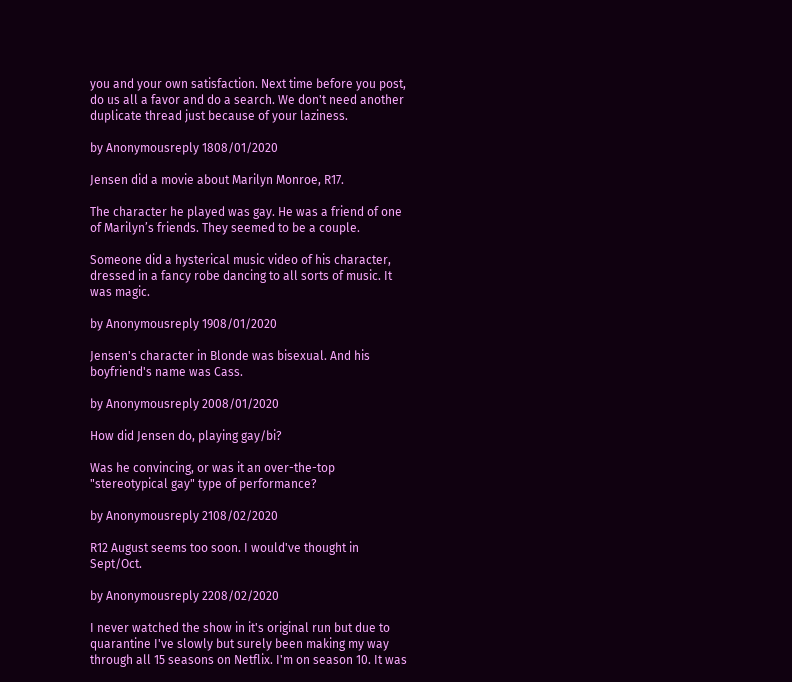you and your own satisfaction. Next time before you post, do us all a favor and do a search. We don't need another duplicate thread just because of your laziness.

by Anonymousreply 1808/01/2020

Jensen did a movie about Marilyn Monroe, R17.

The character he played was gay. He was a friend of one of Marilyn’s friends. They seemed to be a couple.

Someone did a hysterical music video of his character, dressed in a fancy robe dancing to all sorts of music. It was magic.

by Anonymousreply 1908/01/2020

Jensen's character in Blonde was bisexual. And his boyfriend's name was Cass.

by Anonymousreply 2008/01/2020

How did Jensen do, playing gay/bi?

Was he convincing, or was it an over-the-top "stereotypical gay" type of performance?

by Anonymousreply 2108/02/2020

R12 August seems too soon. I would've thought in Sept/Oct.

by Anonymousreply 2208/02/2020

I never watched the show in it's original run but due to quarantine I've slowly but surely been making my way through all 15 seasons on Netflix. I'm on season 10. It was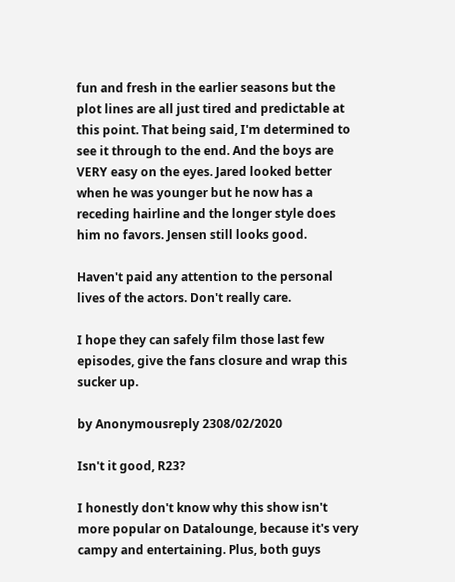fun and fresh in the earlier seasons but the plot lines are all just tired and predictable at this point. That being said, I'm determined to see it through to the end. And the boys are VERY easy on the eyes. Jared looked better when he was younger but he now has a receding hairline and the longer style does him no favors. Jensen still looks good.

Haven't paid any attention to the personal lives of the actors. Don't really care.

I hope they can safely film those last few episodes, give the fans closure and wrap this sucker up.

by Anonymousreply 2308/02/2020

Isn't it good, R23?

I honestly don't know why this show isn't more popular on Datalounge, because it's very campy and entertaining. Plus, both guys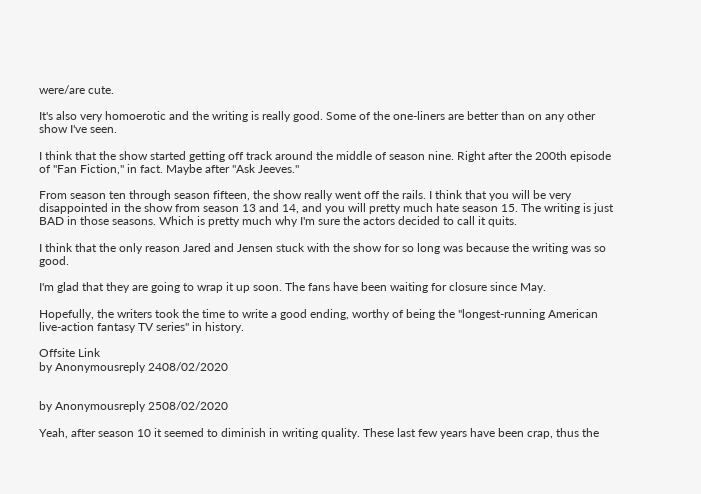were/are cute.

It's also very homoerotic and the writing is really good. Some of the one-liners are better than on any other show I've seen.

I think that the show started getting off track around the middle of season nine. Right after the 200th episode of "Fan Fiction," in fact. Maybe after "Ask Jeeves."

From season ten through season fifteen, the show really went off the rails. I think that you will be very disappointed in the show from season 13 and 14, and you will pretty much hate season 15. The writing is just BAD in those seasons. Which is pretty much why I'm sure the actors decided to call it quits.

I think that the only reason Jared and Jensen stuck with the show for so long was because the writing was so good.

I'm glad that they are going to wrap it up soon. The fans have been waiting for closure since May.

Hopefully, the writers took the time to write a good ending, worthy of being the "longest-running American live-action fantasy TV series" in history.

Offsite Link
by Anonymousreply 2408/02/2020


by Anonymousreply 2508/02/2020

Yeah, after season 10 it seemed to diminish in writing quality. These last few years have been crap, thus the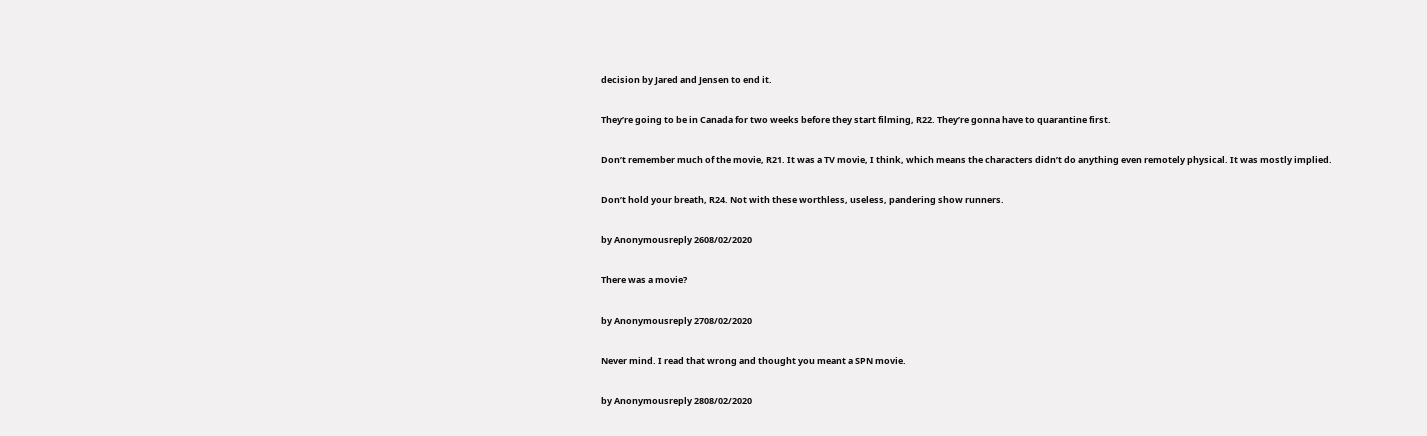decision by Jared and Jensen to end it.

They’re going to be in Canada for two weeks before they start filming, R22. They’re gonna have to quarantine first.

Don’t remember much of the movie, R21. It was a TV movie, I think, which means the characters didn’t do anything even remotely physical. It was mostly implied.

Don’t hold your breath, R24. Not with these worthless, useless, pandering show runners.

by Anonymousreply 2608/02/2020

There was a movie?

by Anonymousreply 2708/02/2020

Never mind. I read that wrong and thought you meant a SPN movie.

by Anonymousreply 2808/02/2020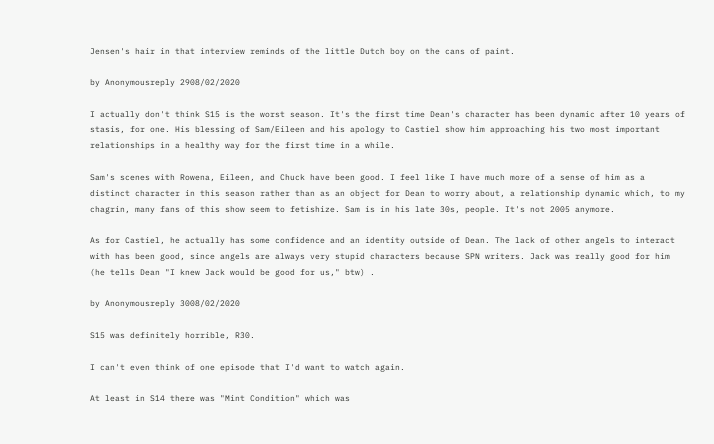Jensen's hair in that interview reminds of the little Dutch boy on the cans of paint.

by Anonymousreply 2908/02/2020

I actually don't think S15 is the worst season. It's the first time Dean's character has been dynamic after 10 years of stasis, for one. His blessing of Sam/Eileen and his apology to Castiel show him approaching his two most important relationships in a healthy way for the first time in a while.

Sam's scenes with Rowena, Eileen, and Chuck have been good. I feel like I have much more of a sense of him as a distinct character in this season rather than as an object for Dean to worry about, a relationship dynamic which, to my chagrin, many fans of this show seem to fetishize. Sam is in his late 30s, people. It's not 2005 anymore.

As for Castiel, he actually has some confidence and an identity outside of Dean. The lack of other angels to interact with has been good, since angels are always very stupid characters because SPN writers. Jack was really good for him (he tells Dean "I knew Jack would be good for us," btw) .

by Anonymousreply 3008/02/2020

S15 was definitely horrible, R30.

I can't even think of one episode that I'd want to watch again.

At least in S14 there was "Mint Condition" which was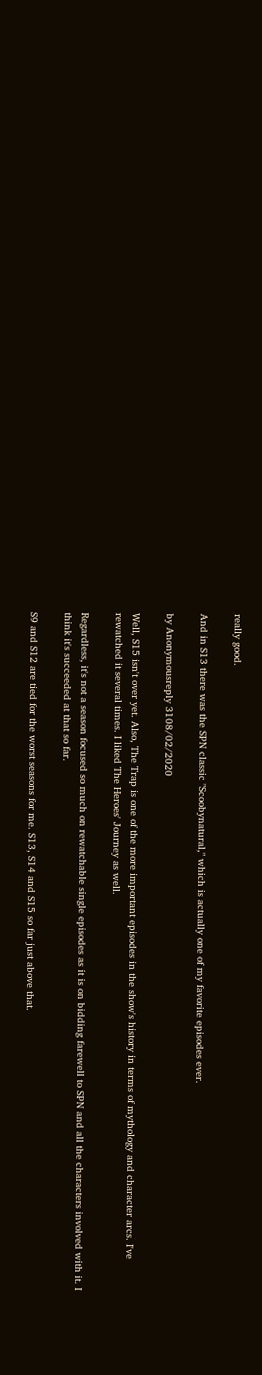really good.

And in S13 there was the SPN classic "Scoobynatural," which is actually one of my favorite episodes ever.

by Anonymousreply 3108/02/2020

Well, S15 isn't over yet. Also, The Trap is one of the more important episodes in the show's history in terms of mythology and character arcs. I've rewatched it several times. I liked The Heroes' Journey as well.

Regardless, it's not a season focused so much on rewatchable single episodes as it is on bidding farewell to SPN and all the characters involved with it. I think it's succeeded at that so far.

S9 and S12 are tied for the worst seasons for me. S13, S14 and S15 so far just above that.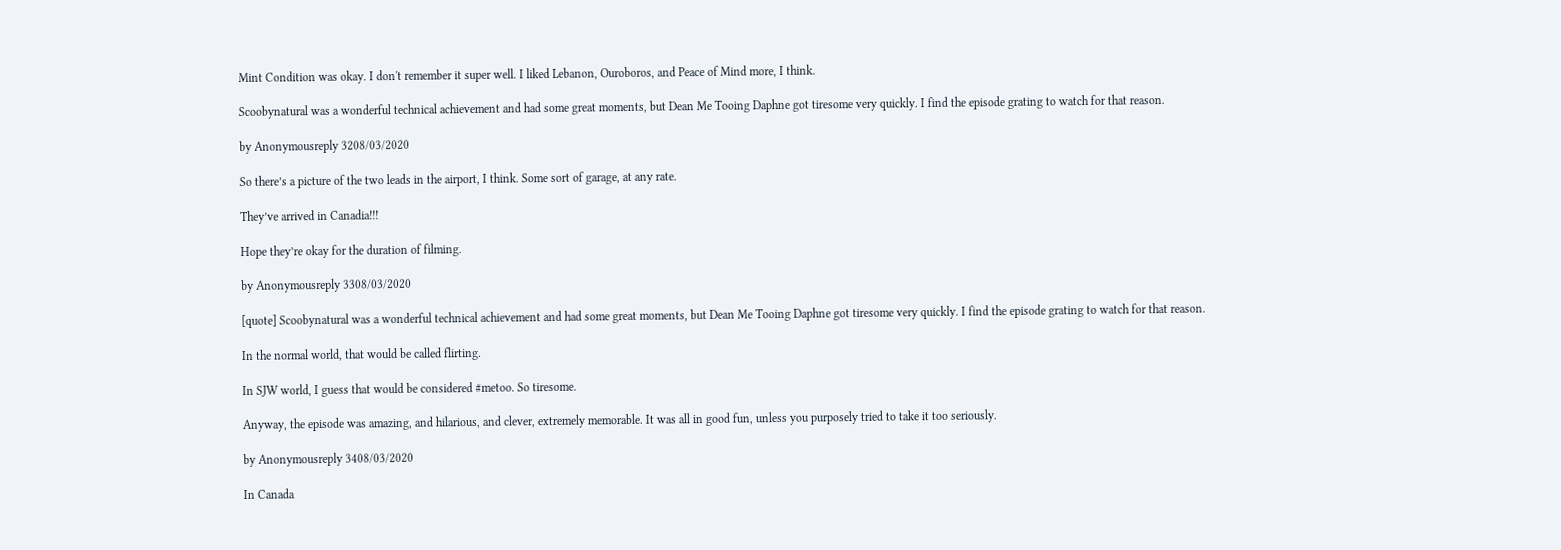Mint Condition was okay. I don't remember it super well. I liked Lebanon, Ouroboros, and Peace of Mind more, I think.

Scoobynatural was a wonderful technical achievement and had some great moments, but Dean Me Tooing Daphne got tiresome very quickly. I find the episode grating to watch for that reason.

by Anonymousreply 3208/03/2020

So there’s a picture of the two leads in the airport, I think. Some sort of garage, at any rate.

They’ve arrived in Canadia!!!

Hope they’re okay for the duration of filming.

by Anonymousreply 3308/03/2020

[quote] Scoobynatural was a wonderful technical achievement and had some great moments, but Dean Me Tooing Daphne got tiresome very quickly. I find the episode grating to watch for that reason.

In the normal world, that would be called flirting.

In SJW world, I guess that would be considered #metoo. So tiresome.

Anyway, the episode was amazing, and hilarious, and clever, extremely memorable. It was all in good fun, unless you purposely tried to take it too seriously.

by Anonymousreply 3408/03/2020

In Canada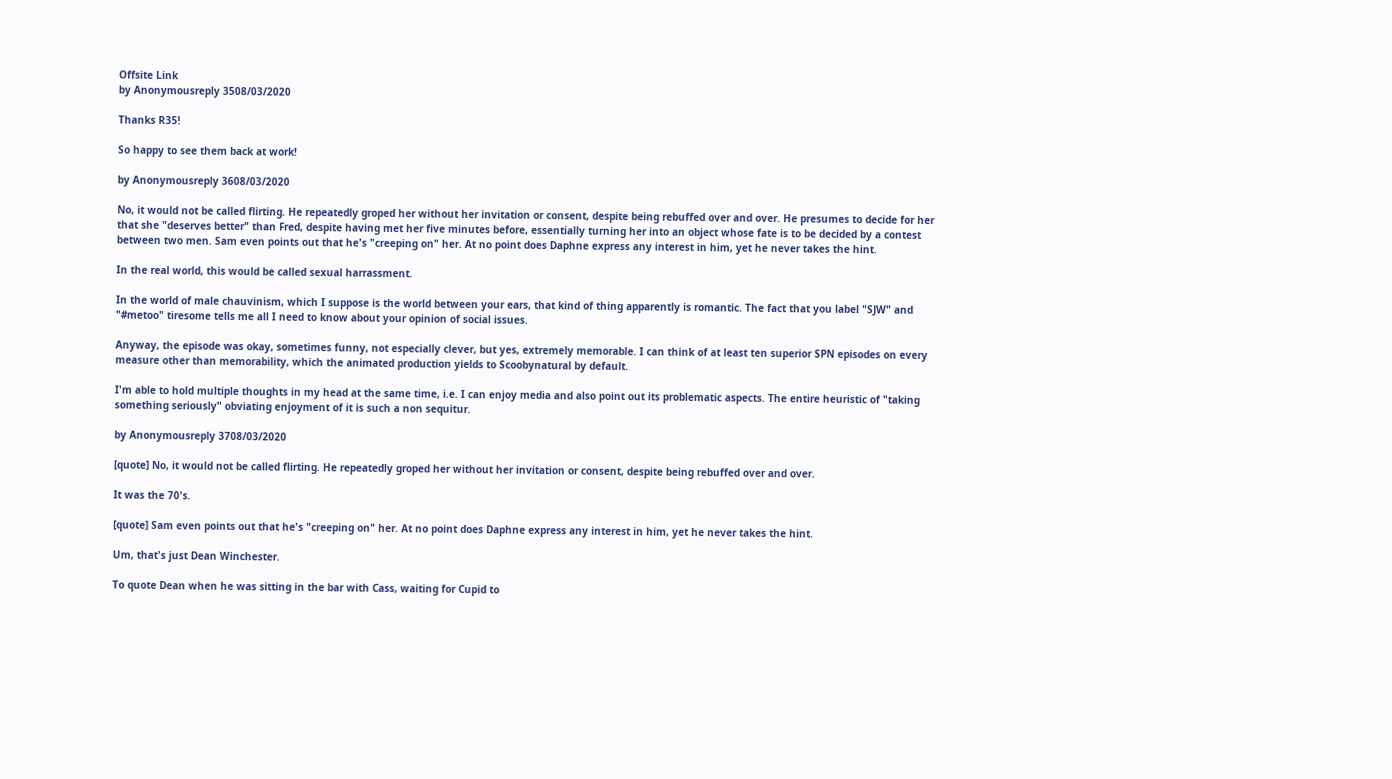Offsite Link
by Anonymousreply 3508/03/2020

Thanks R35!

So happy to see them back at work!

by Anonymousreply 3608/03/2020

No, it would not be called flirting. He repeatedly groped her without her invitation or consent, despite being rebuffed over and over. He presumes to decide for her that she "deserves better" than Fred, despite having met her five minutes before, essentially turning her into an object whose fate is to be decided by a contest between two men. Sam even points out that he's "creeping on" her. At no point does Daphne express any interest in him, yet he never takes the hint.

In the real world, this would be called sexual harrassment.

In the world of male chauvinism, which I suppose is the world between your ears, that kind of thing apparently is romantic. The fact that you label "SJW" and "#metoo" tiresome tells me all I need to know about your opinion of social issues.

Anyway, the episode was okay, sometimes funny, not especially clever, but yes, extremely memorable. I can think of at least ten superior SPN episodes on every measure other than memorability, which the animated production yields to Scoobynatural by default.

I'm able to hold multiple thoughts in my head at the same time, i.e. I can enjoy media and also point out its problematic aspects. The entire heuristic of "taking something seriously" obviating enjoyment of it is such a non sequitur.

by Anonymousreply 3708/03/2020

[quote] No, it would not be called flirting. He repeatedly groped her without her invitation or consent, despite being rebuffed over and over.

It was the 70's.

[quote] Sam even points out that he's "creeping on" her. At no point does Daphne express any interest in him, yet he never takes the hint.

Um, that's just Dean Winchester.

To quote Dean when he was sitting in the bar with Cass, waiting for Cupid to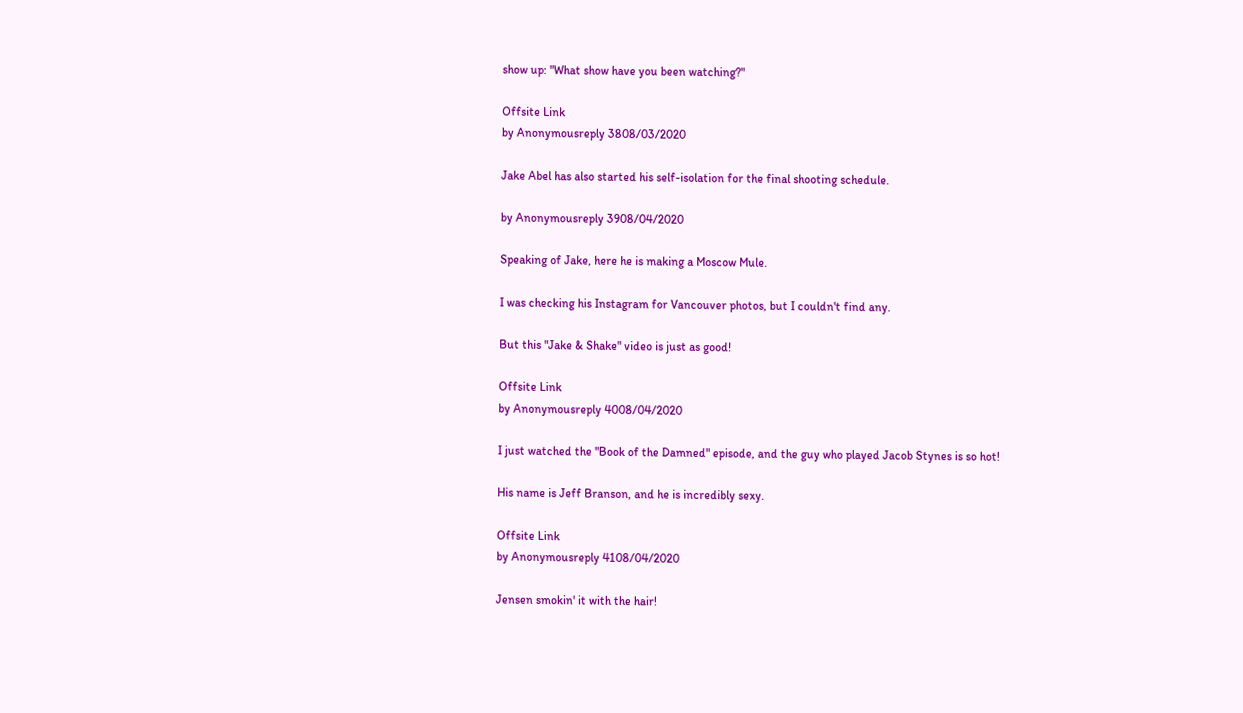show up: "What show have you been watching?"

Offsite Link
by Anonymousreply 3808/03/2020

Jake Abel has also started his self-isolation for the final shooting schedule.

by Anonymousreply 3908/04/2020

Speaking of Jake, here he is making a Moscow Mule.

I was checking his Instagram for Vancouver photos, but I couldn't find any.

But this "Jake & Shake" video is just as good!

Offsite Link
by Anonymousreply 4008/04/2020

I just watched the "Book of the Damned" episode, and the guy who played Jacob Stynes is so hot!

His name is Jeff Branson, and he is incredibly sexy.

Offsite Link
by Anonymousreply 4108/04/2020

Jensen smokin' it with the hair!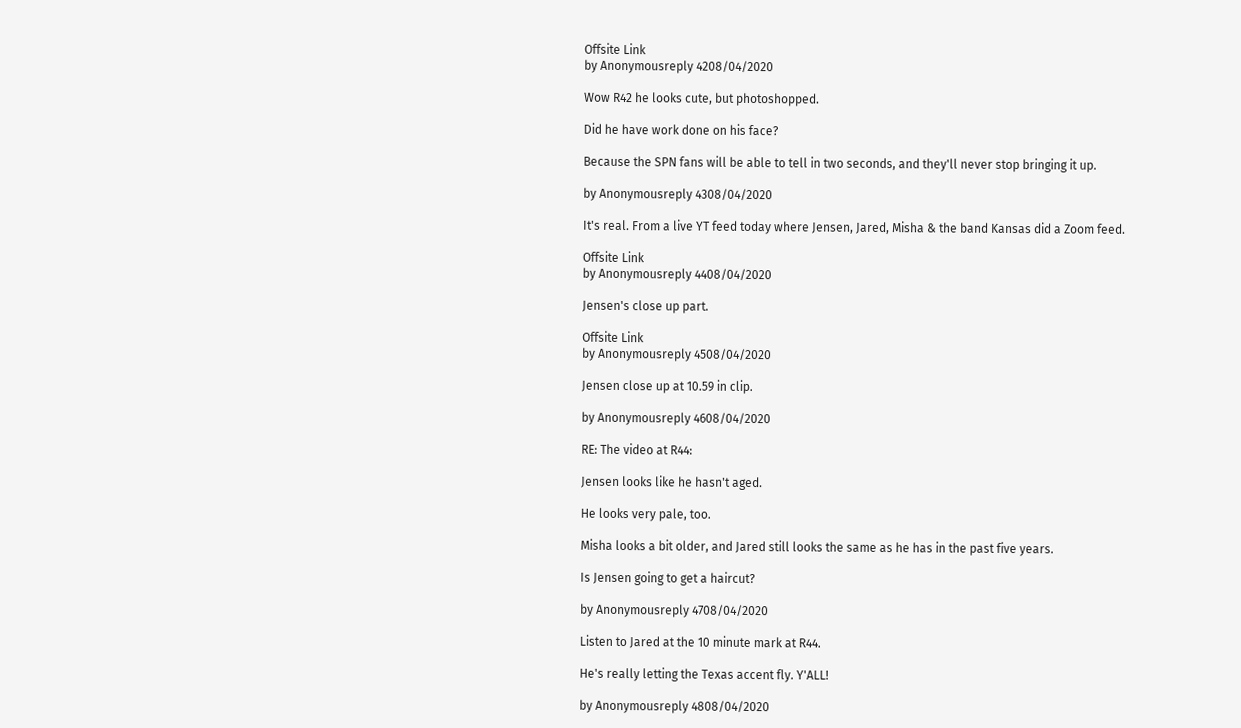Offsite Link
by Anonymousreply 4208/04/2020

Wow R42 he looks cute, but photoshopped.

Did he have work done on his face?

Because the SPN fans will be able to tell in two seconds, and they'll never stop bringing it up.

by Anonymousreply 4308/04/2020

It's real. From a live YT feed today where Jensen, Jared, Misha & the band Kansas did a Zoom feed.

Offsite Link
by Anonymousreply 4408/04/2020

Jensen's close up part.

Offsite Link
by Anonymousreply 4508/04/2020

Jensen close up at 10.59 in clip.

by Anonymousreply 4608/04/2020

RE: The video at R44:

Jensen looks like he hasn't aged.

He looks very pale, too.

Misha looks a bit older, and Jared still looks the same as he has in the past five years.

Is Jensen going to get a haircut?

by Anonymousreply 4708/04/2020

Listen to Jared at the 10 minute mark at R44.

He's really letting the Texas accent fly. Y'ALL!

by Anonymousreply 4808/04/2020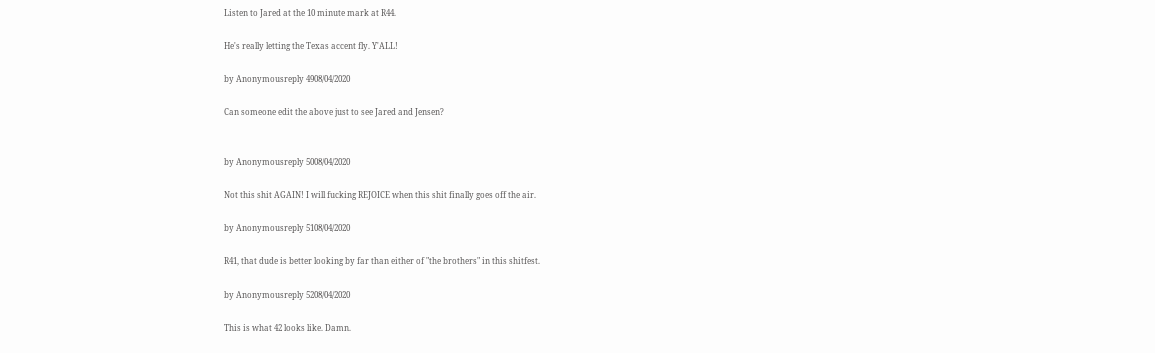Listen to Jared at the 10 minute mark at R44.

He's really letting the Texas accent fly. Y'ALL!

by Anonymousreply 4908/04/2020

Can someone edit the above just to see Jared and Jensen?


by Anonymousreply 5008/04/2020

Not this shit AGAIN! I will fucking REJOICE when this shit finally goes off the air.

by Anonymousreply 5108/04/2020

R41, that dude is better looking by far than either of "the brothers" in this shitfest.

by Anonymousreply 5208/04/2020

This is what 42 looks like. Damn.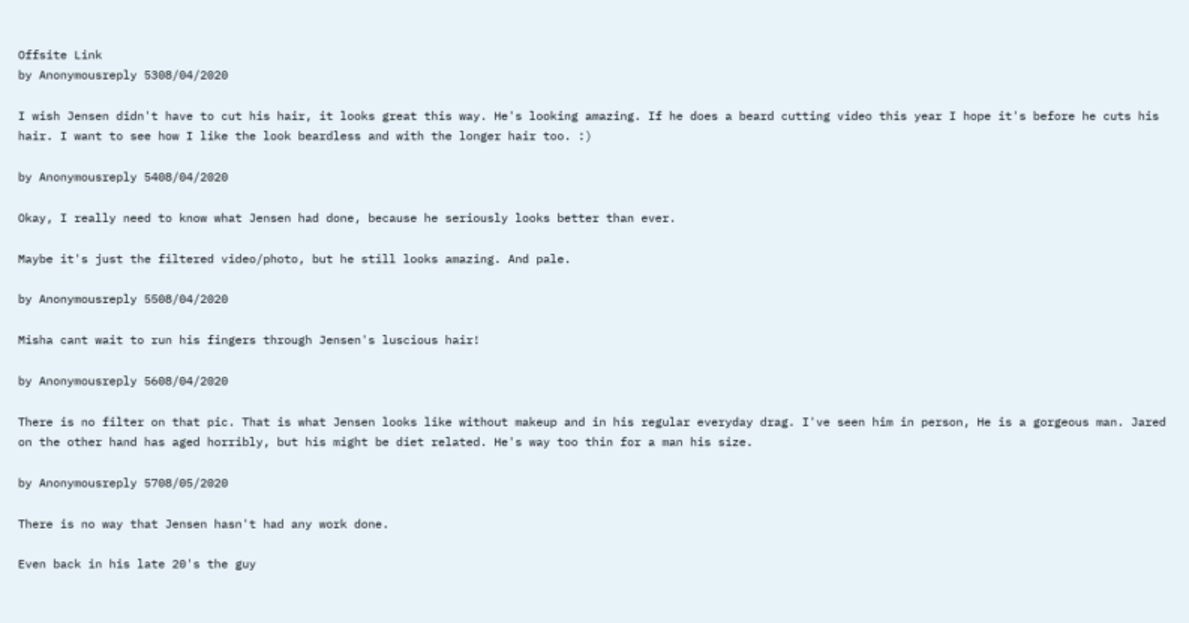Offsite Link
by Anonymousreply 5308/04/2020

I wish Jensen didn't have to cut his hair, it looks great this way. He's looking amazing. If he does a beard cutting video this year I hope it's before he cuts his hair. I want to see how I like the look beardless and with the longer hair too. :)

by Anonymousreply 5408/04/2020

Okay, I really need to know what Jensen had done, because he seriously looks better than ever.

Maybe it's just the filtered video/photo, but he still looks amazing. And pale.

by Anonymousreply 5508/04/2020

Misha cant wait to run his fingers through Jensen's luscious hair!

by Anonymousreply 5608/04/2020

There is no filter on that pic. That is what Jensen looks like without makeup and in his regular everyday drag. I've seen him in person, He is a gorgeous man. Jared on the other hand has aged horribly, but his might be diet related. He's way too thin for a man his size.

by Anonymousreply 5708/05/2020

There is no way that Jensen hasn't had any work done.

Even back in his late 20's the guy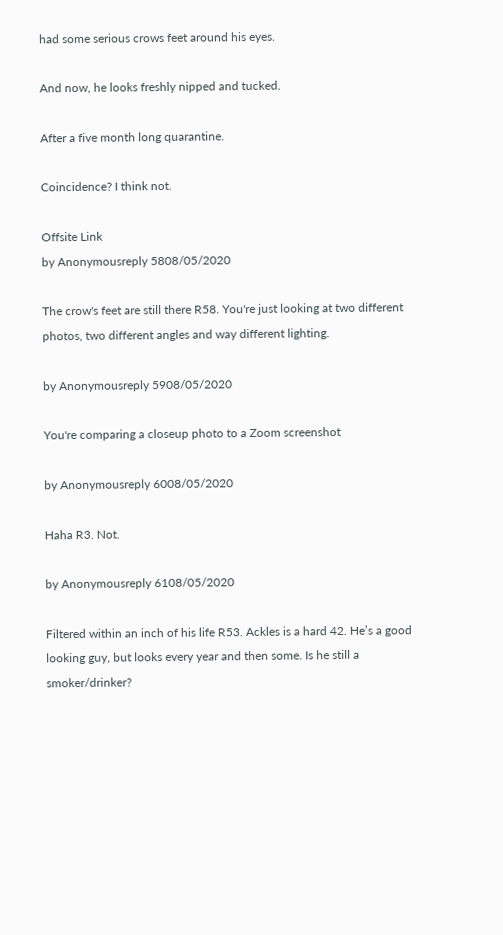had some serious crows feet around his eyes.

And now, he looks freshly nipped and tucked.

After a five month long quarantine.

Coincidence? I think not.

Offsite Link
by Anonymousreply 5808/05/2020

The crow's feet are still there R58. You're just looking at two different photos, two different angles and way different lighting.

by Anonymousreply 5908/05/2020

You're comparing a closeup photo to a Zoom screenshot

by Anonymousreply 6008/05/2020

Haha R3. Not.

by Anonymousreply 6108/05/2020

Filtered within an inch of his life R53. Ackles is a hard 42. He’s a good looking guy, but looks every year and then some. Is he still a smoker/drinker?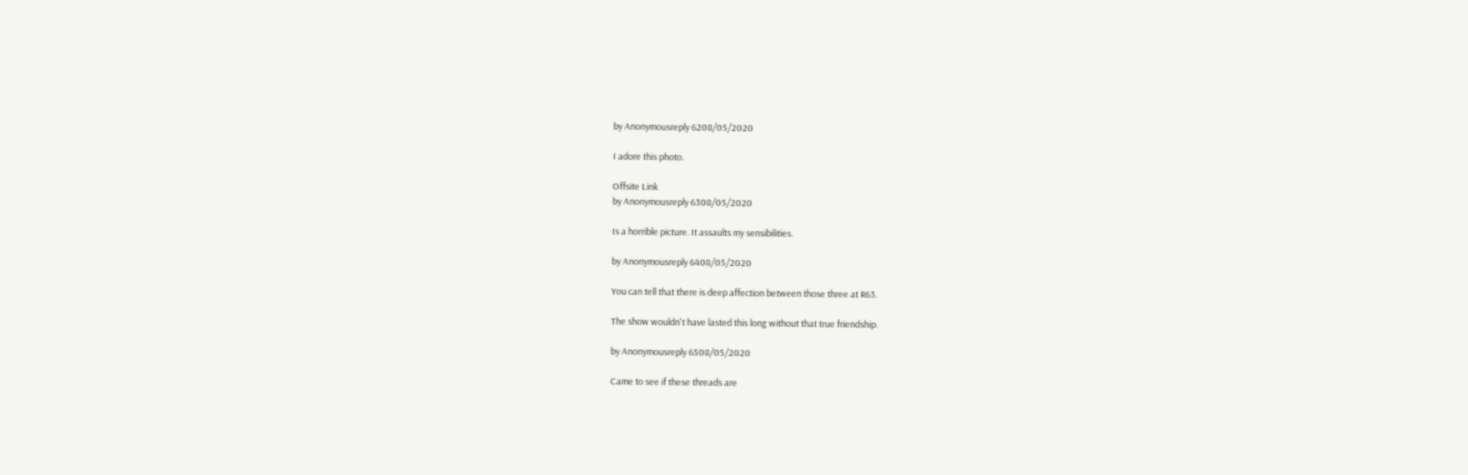by Anonymousreply 6208/05/2020

I adore this photo.

Offsite Link
by Anonymousreply 6308/05/2020

Is a horrible picture. It assaults my sensibilities.

by Anonymousreply 6408/05/2020

You can tell that there is deep affection between those three at R63.

The show wouldn't have lasted this long without that true friendship.

by Anonymousreply 6508/05/2020

Came to see if these threads are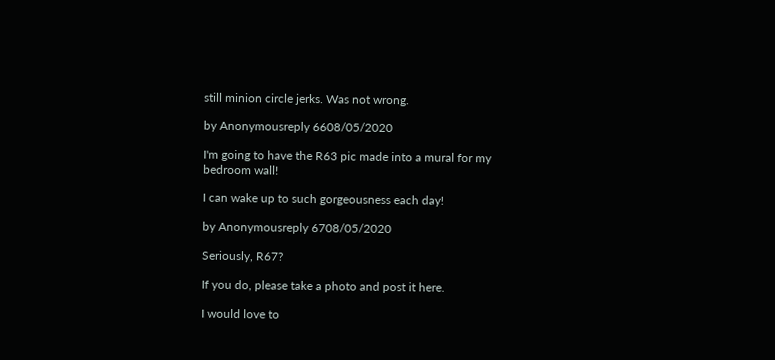still minion circle jerks. Was not wrong.

by Anonymousreply 6608/05/2020

I'm going to have the R63 pic made into a mural for my bedroom wall!

I can wake up to such gorgeousness each day!

by Anonymousreply 6708/05/2020

Seriously, R67?

If you do, please take a photo and post it here.

I would love to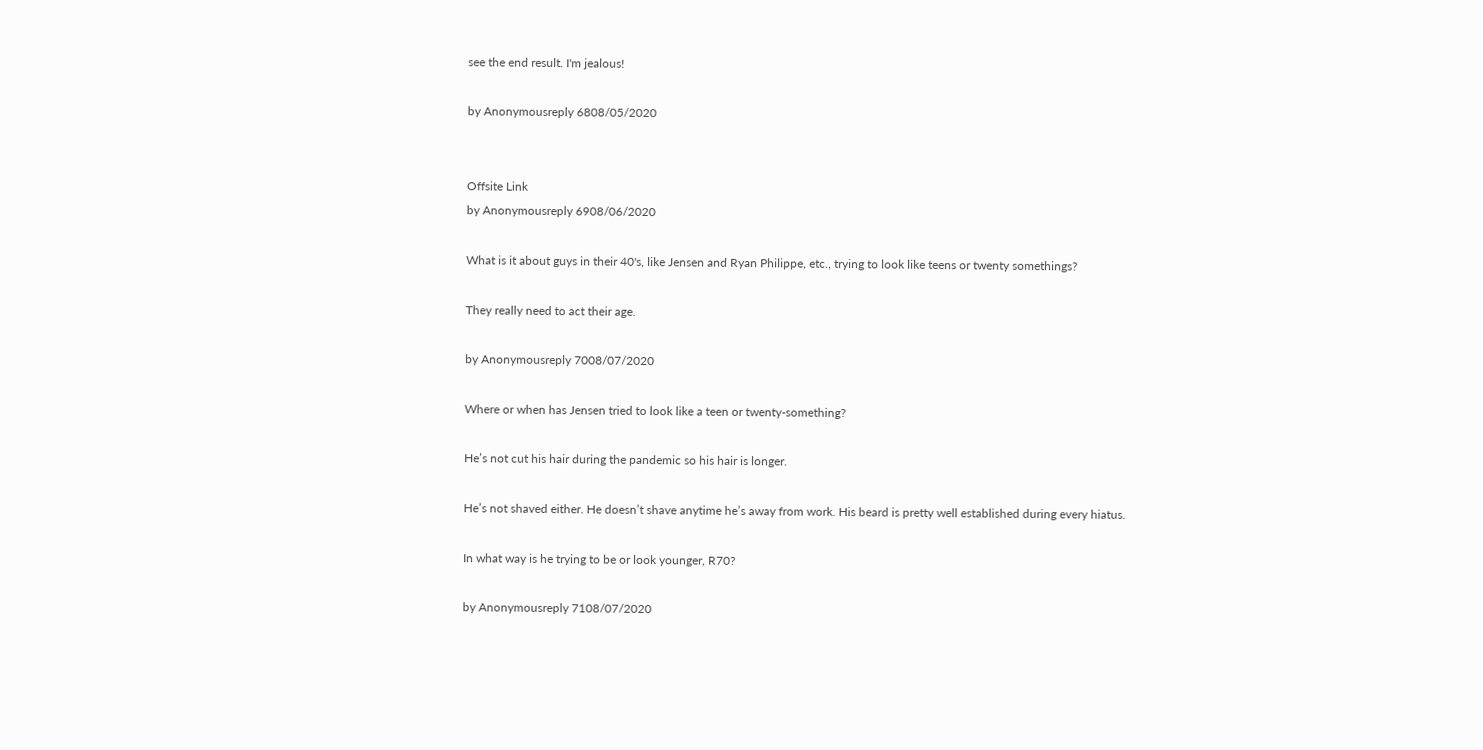see the end result. I'm jealous!

by Anonymousreply 6808/05/2020


Offsite Link
by Anonymousreply 6908/06/2020

What is it about guys in their 40's, like Jensen and Ryan Philippe, etc., trying to look like teens or twenty somethings?

They really need to act their age.

by Anonymousreply 7008/07/2020

Where or when has Jensen tried to look like a teen or twenty-something?

He’s not cut his hair during the pandemic so his hair is longer.

He’s not shaved either. He doesn’t shave anytime he’s away from work. His beard is pretty well established during every hiatus.

In what way is he trying to be or look younger, R70?

by Anonymousreply 7108/07/2020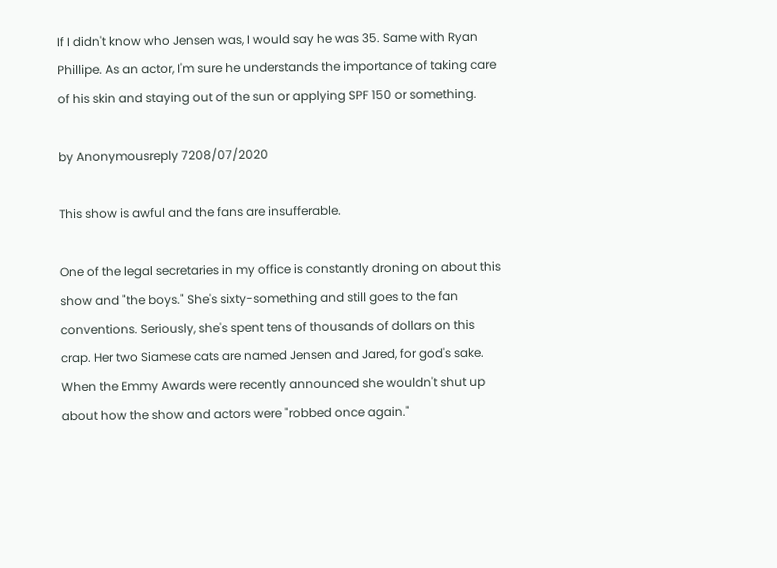If I didn't know who Jensen was, I would say he was 35. Same with Ryan Phillipe. As an actor, I'm sure he understands the importance of taking care of his skin and staying out of the sun or applying SPF 150 or something.

by Anonymousreply 7208/07/2020

This show is awful and the fans are insufferable.

One of the legal secretaries in my office is constantly droning on about this show and "the boys." She's sixty-something and still goes to the fan conventions. Seriously, she's spent tens of thousands of dollars on this crap. Her two Siamese cats are named Jensen and Jared, for god's sake. When the Emmy Awards were recently announced she wouldn't shut up about how the show and actors were "robbed once again."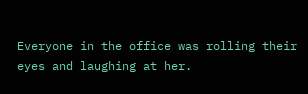Everyone in the office was rolling their eyes and laughing at her.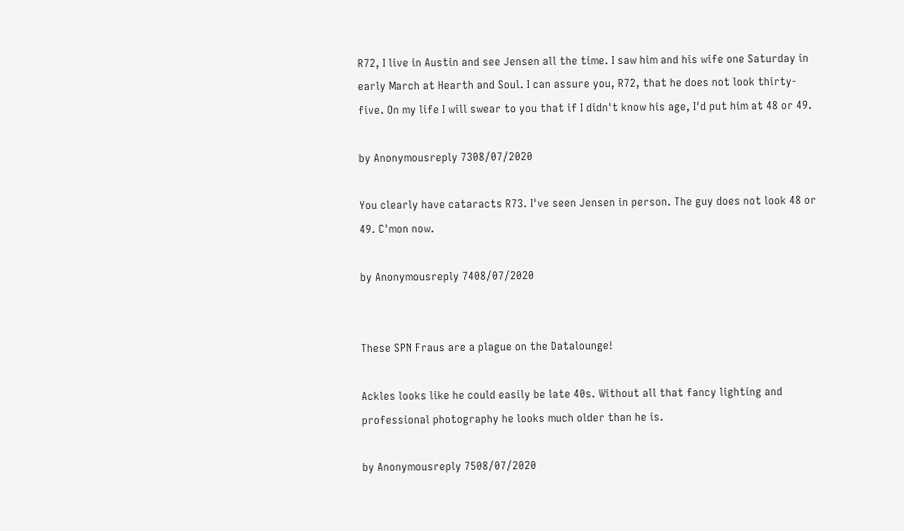R72, I live in Austin and see Jensen all the time. I saw him and his wife one Saturday in early March at Hearth and Soul. I can assure you, R72, that he does not look thirty-five. On my life I will swear to you that if I didn't know his age, I'd put him at 48 or 49.

by Anonymousreply 7308/07/2020

You clearly have cataracts R73. I've seen Jensen in person. The guy does not look 48 or 49. C'mon now.

by Anonymousreply 7408/07/2020


These SPN Fraus are a plague on the Datalounge!

Ackles looks like he could easily be late 40s. Without all that fancy lighting and professional photography he looks much older than he is.

by Anonymousreply 7508/07/2020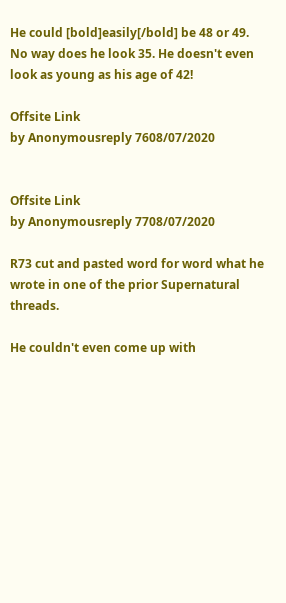He could [bold]easily[/bold] be 48 or 49. No way does he look 35. He doesn't even look as young as his age of 42!

Offsite Link
by Anonymousreply 7608/07/2020


Offsite Link
by Anonymousreply 7708/07/2020

R73 cut and pasted word for word what he wrote in one of the prior Supernatural threads.

He couldn't even come up with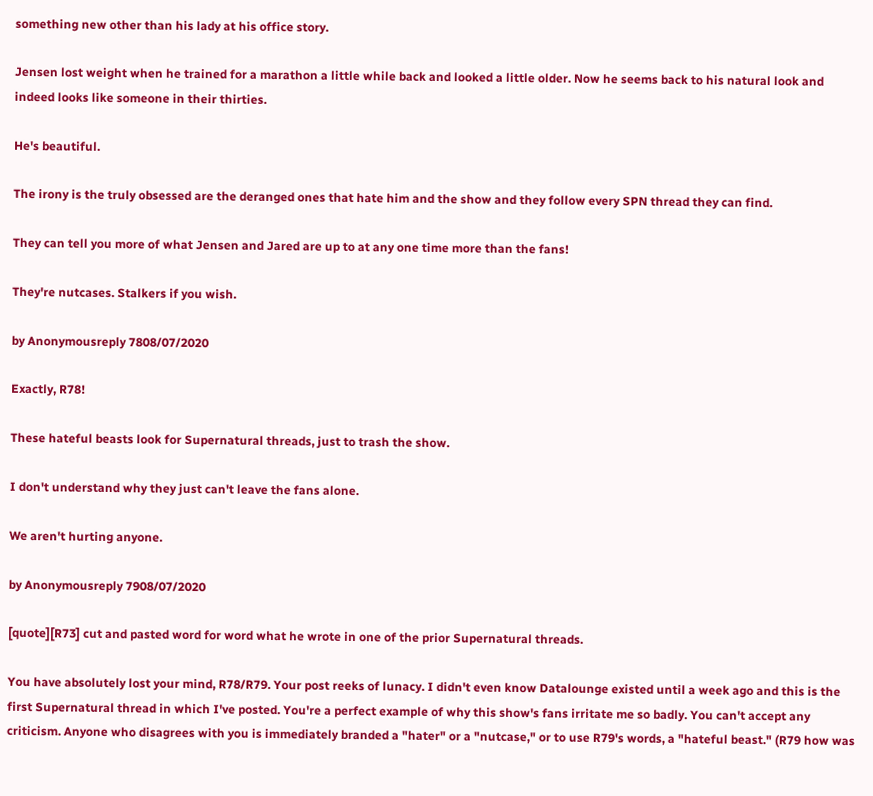something new other than his lady at his office story.

Jensen lost weight when he trained for a marathon a little while back and looked a little older. Now he seems back to his natural look and indeed looks like someone in their thirties.

He's beautiful.

The irony is the truly obsessed are the deranged ones that hate him and the show and they follow every SPN thread they can find.

They can tell you more of what Jensen and Jared are up to at any one time more than the fans!

They're nutcases. Stalkers if you wish.

by Anonymousreply 7808/07/2020

Exactly, R78!

These hateful beasts look for Supernatural threads, just to trash the show.

I don't understand why they just can't leave the fans alone.

We aren't hurting anyone.

by Anonymousreply 7908/07/2020

[quote][R73] cut and pasted word for word what he wrote in one of the prior Supernatural threads.

You have absolutely lost your mind, R78/R79. Your post reeks of lunacy. I didn't even know Datalounge existed until a week ago and this is the first Supernatural thread in which I've posted. You're a perfect example of why this show's fans irritate me so badly. You can't accept any criticism. Anyone who disagrees with you is immediately branded a "hater" or a "nutcase," or to use R79's words, a "hateful beast." (R79 how was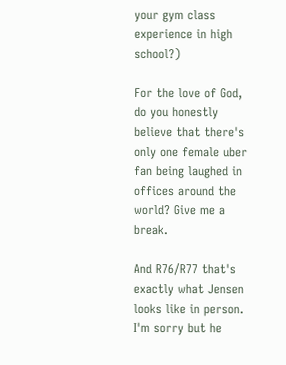your gym class experience in high school?)

For the love of God, do you honestly believe that there's only one female uber fan being laughed in offices around the world? Give me a break.

And R76/R77 that's exactly what Jensen looks like in person. I'm sorry but he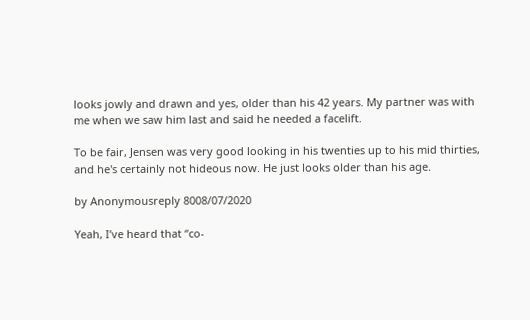looks jowly and drawn and yes, older than his 42 years. My partner was with me when we saw him last and said he needed a facelift.

To be fair, Jensen was very good looking in his twenties up to his mid thirties, and he's certainly not hideous now. He just looks older than his age.

by Anonymousreply 8008/07/2020

Yeah, I’ve heard that “co-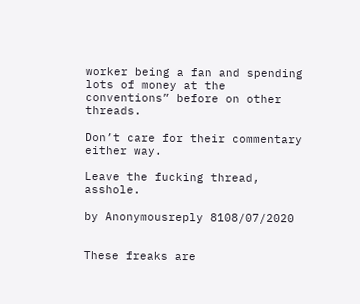worker being a fan and spending lots of money at the conventions” before on other threads.

Don’t care for their commentary either way.

Leave the fucking thread, asshole.

by Anonymousreply 8108/07/2020


These freaks are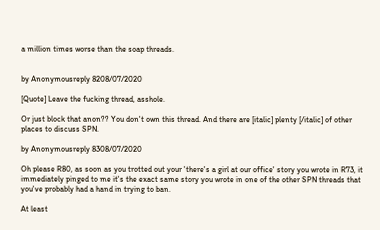a million times worse than the soap threads.


by Anonymousreply 8208/07/2020

[Quote] Leave the fucking thread, asshole.

Or just block that anon?? You don't own this thread. And there are [italic] plenty [/italic] of other places to discuss SPN.

by Anonymousreply 8308/07/2020

Oh please R80, as soon as you trotted out your 'there's a girl at our office' story you wrote in R73, it immediately pinged to me it's the exact same story you wrote in one of the other SPN threads that you've probably had a hand in trying to ban.

At least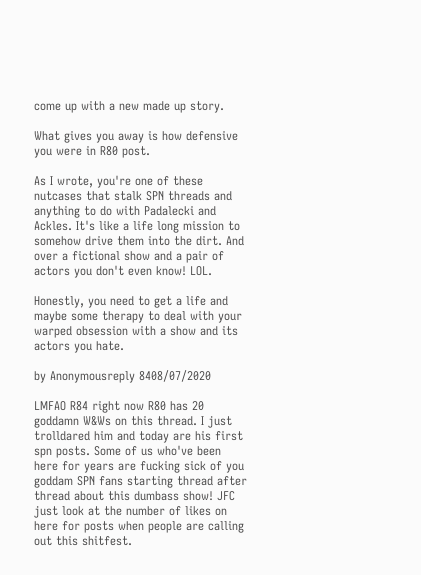come up with a new made up story.

What gives you away is how defensive you were in R80 post.

As I wrote, you're one of these nutcases that stalk SPN threads and anything to do with Padalecki and Ackles. It's like a life long mission to somehow drive them into the dirt. And over a fictional show and a pair of actors you don't even know! LOL.

Honestly, you need to get a life and maybe some therapy to deal with your warped obsession with a show and its actors you hate.

by Anonymousreply 8408/07/2020

LMFAO R84 right now R80 has 20 goddamn W&Ws on this thread. I just trolldared him and today are his first spn posts. Some of us who've been here for years are fucking sick of you goddam SPN fans starting thread after thread about this dumbass show! JFC just look at the number of likes on here for posts when people are calling out this shitfest.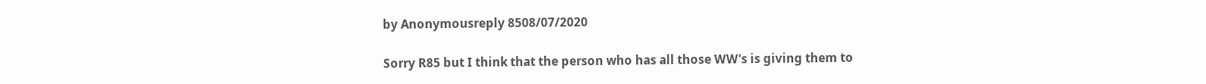by Anonymousreply 8508/07/2020

Sorry R85 but I think that the person who has all those WW's is giving them to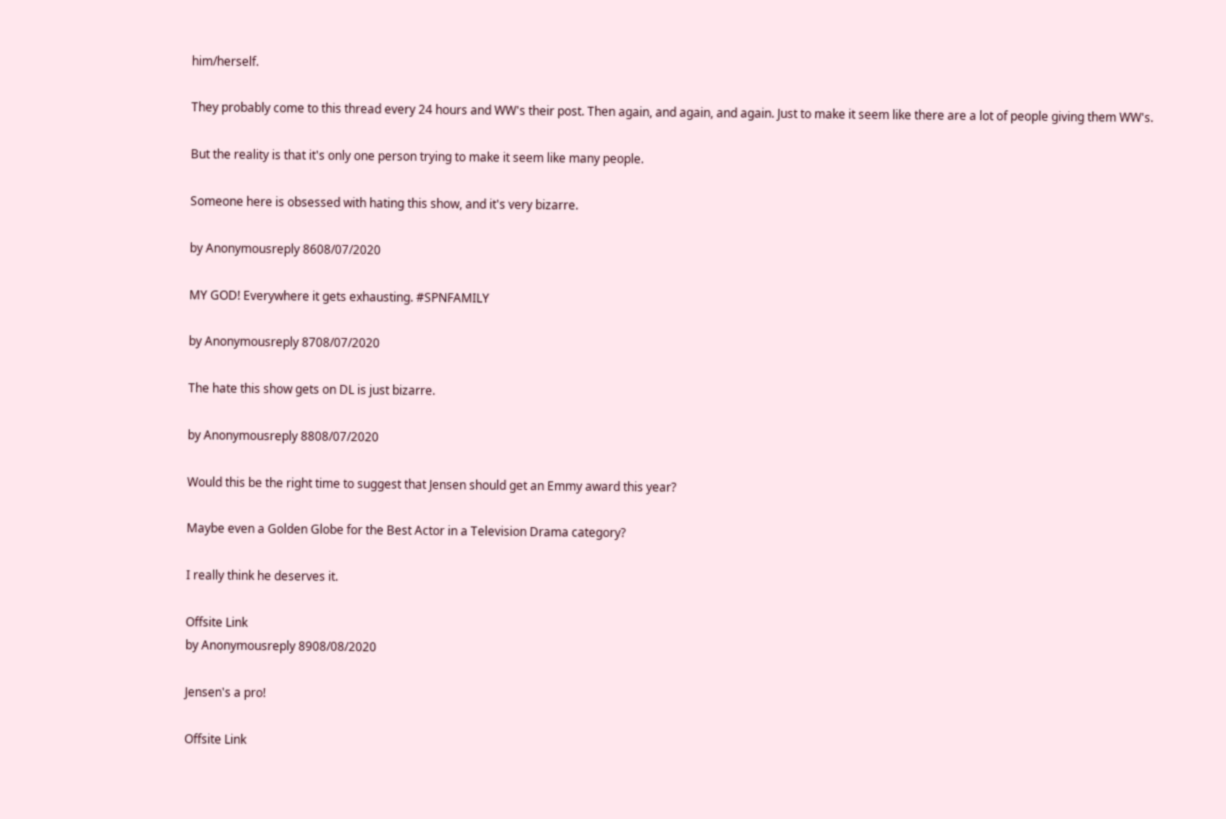him/herself.

They probably come to this thread every 24 hours and WW's their post. Then again, and again, and again. Just to make it seem like there are a lot of people giving them WW's.

But the reality is that it's only one person trying to make it seem like many people.

Someone here is obsessed with hating this show, and it's very bizarre.

by Anonymousreply 8608/07/2020

MY GOD! Everywhere it gets exhausting. #SPNFAMILY

by Anonymousreply 8708/07/2020

The hate this show gets on DL is just bizarre.

by Anonymousreply 8808/07/2020

Would this be the right time to suggest that Jensen should get an Emmy award this year?

Maybe even a Golden Globe for the Best Actor in a Television Drama category?

I really think he deserves it.

Offsite Link
by Anonymousreply 8908/08/2020

Jensen's a pro!

Offsite Link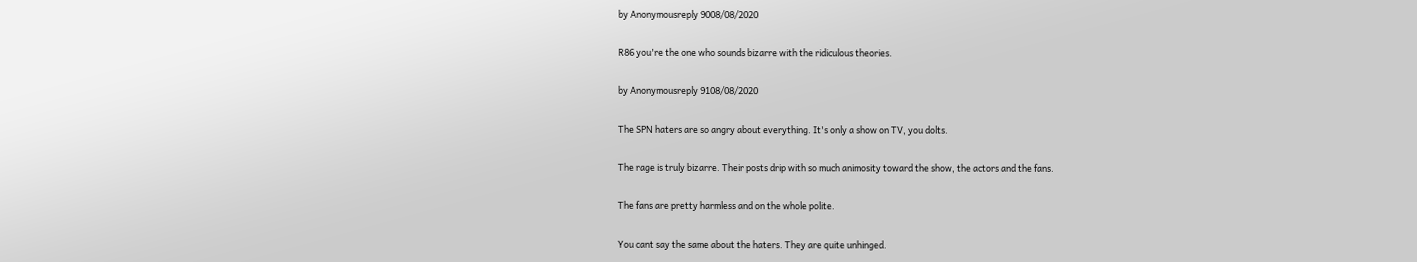by Anonymousreply 9008/08/2020

R86 you're the one who sounds bizarre with the ridiculous theories.

by Anonymousreply 9108/08/2020

The SPN haters are so angry about everything. It's only a show on TV, you dolts.

The rage is truly bizarre. Their posts drip with so much animosity toward the show, the actors and the fans.

The fans are pretty harmless and on the whole polite.

You cant say the same about the haters. They are quite unhinged.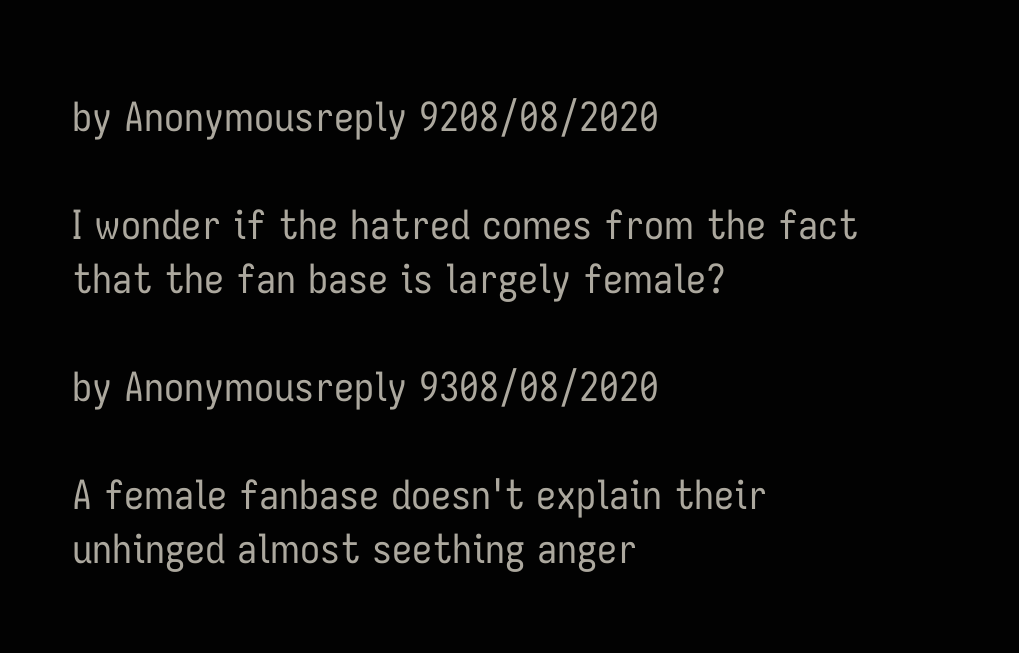by Anonymousreply 9208/08/2020

I wonder if the hatred comes from the fact that the fan base is largely female?

by Anonymousreply 9308/08/2020

A female fanbase doesn't explain their unhinged almost seething anger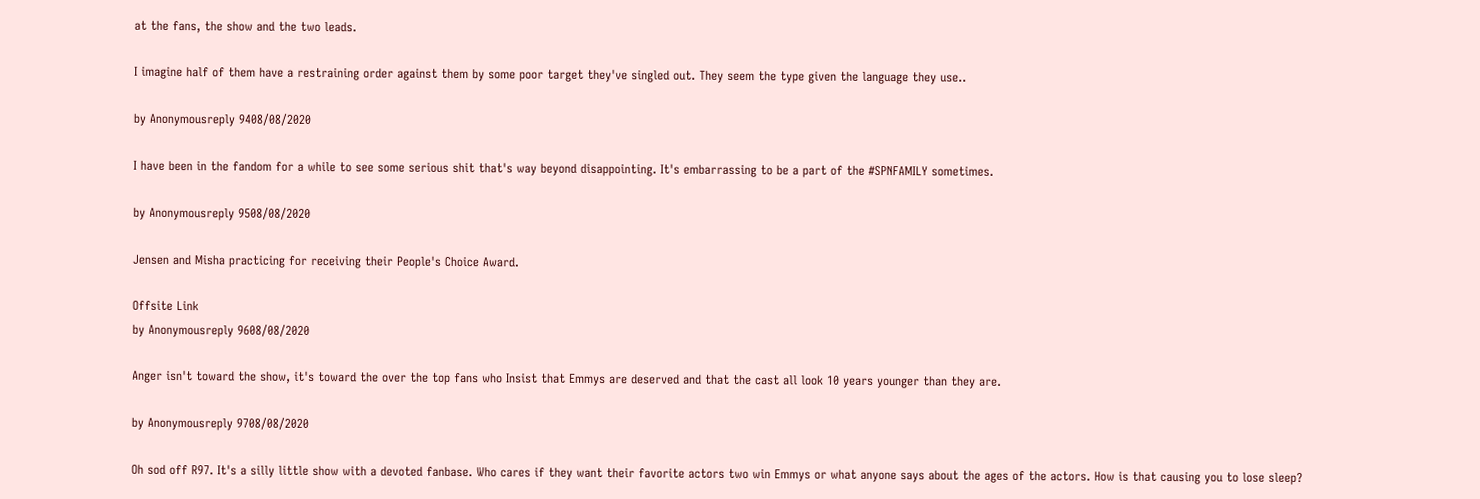at the fans, the show and the two leads.

I imagine half of them have a restraining order against them by some poor target they've singled out. They seem the type given the language they use..

by Anonymousreply 9408/08/2020

I have been in the fandom for a while to see some serious shit that's way beyond disappointing. It's embarrassing to be a part of the #SPNFAMILY sometimes.

by Anonymousreply 9508/08/2020

Jensen and Misha practicing for receiving their People's Choice Award.

Offsite Link
by Anonymousreply 9608/08/2020

Anger isn't toward the show, it's toward the over the top fans who Insist that Emmys are deserved and that the cast all look 10 years younger than they are.

by Anonymousreply 9708/08/2020

Oh sod off R97. It's a silly little show with a devoted fanbase. Who cares if they want their favorite actors two win Emmys or what anyone says about the ages of the actors. How is that causing you to lose sleep?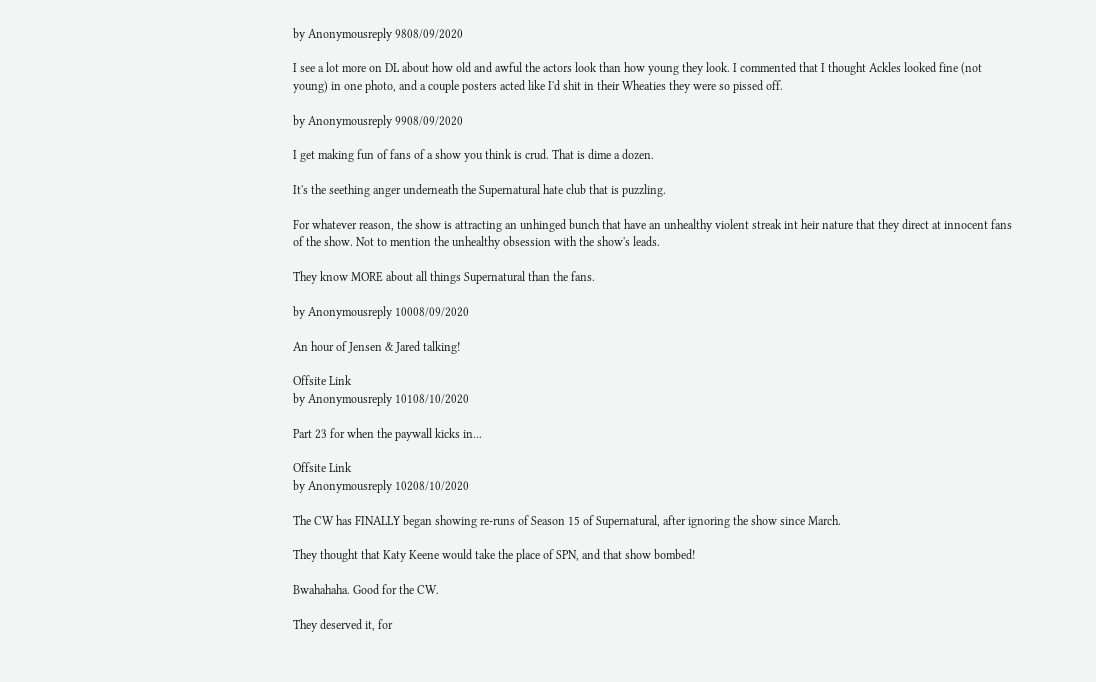by Anonymousreply 9808/09/2020

I see a lot more on DL about how old and awful the actors look than how young they look. I commented that I thought Ackles looked fine (not young) in one photo, and a couple posters acted like I'd shit in their Wheaties they were so pissed off.

by Anonymousreply 9908/09/2020

I get making fun of fans of a show you think is crud. That is dime a dozen.

It's the seething anger underneath the Supernatural hate club that is puzzling.

For whatever reason, the show is attracting an unhinged bunch that have an unhealthy violent streak int heir nature that they direct at innocent fans of the show. Not to mention the unhealthy obsession with the show's leads.

They know MORE about all things Supernatural than the fans.

by Anonymousreply 10008/09/2020

An hour of Jensen & Jared talking!

Offsite Link
by Anonymousreply 10108/10/2020

Part 23 for when the paywall kicks in...

Offsite Link
by Anonymousreply 10208/10/2020

The CW has FINALLY began showing re-runs of Season 15 of Supernatural, after ignoring the show since March.

They thought that Katy Keene would take the place of SPN, and that show bombed!

Bwahahaha. Good for the CW.

They deserved it, for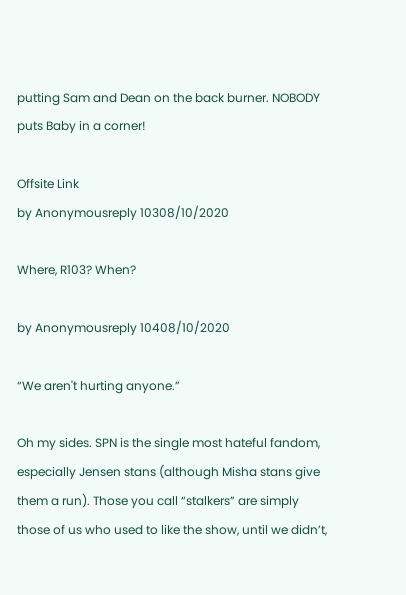putting Sam and Dean on the back burner. NOBODY puts Baby in a corner!

Offsite Link
by Anonymousreply 10308/10/2020

Where, R103? When?

by Anonymousreply 10408/10/2020

“We aren't hurting anyone.”

Oh my sides. SPN is the single most hateful fandom, especially Jensen stans (although Misha stans give them a run). Those you call “stalkers” are simply those of us who used to like the show, until we didn’t,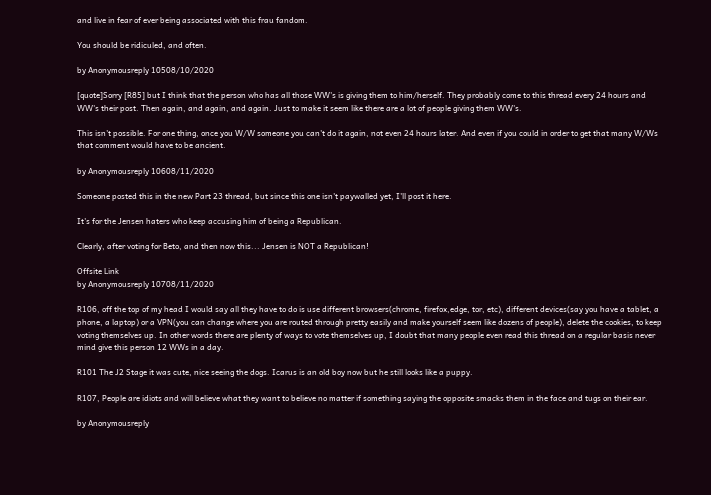and live in fear of ever being associated with this frau fandom.

You should be ridiculed, and often.

by Anonymousreply 10508/10/2020

[quote]Sorry [R85] but I think that the person who has all those WW's is giving them to him/herself. They probably come to this thread every 24 hours and WW's their post. Then again, and again, and again. Just to make it seem like there are a lot of people giving them WW's.

This isn't possible. For one thing, once you W/W someone you can't do it again, not even 24 hours later. And even if you could in order to get that many W/Ws that comment would have to be ancient.

by Anonymousreply 10608/11/2020

Someone posted this in the new Part 23 thread, but since this one isn't paywalled yet, I'll post it here.

It's for the Jensen haters who keep accusing him of being a Republican.

Clearly, after voting for Beto, and then now this... Jensen is NOT a Republican!

Offsite Link
by Anonymousreply 10708/11/2020

R106, off the top of my head I would say all they have to do is use different browsers(chrome, firefox,edge, tor, etc), different devices(say you have a tablet, a phone, a laptop) or a VPN(you can change where you are routed through pretty easily and make yourself seem like dozens of people), delete the cookies, to keep voting themselves up. In other words there are plenty of ways to vote themselves up, I doubt that many people even read this thread on a regular basis never mind give this person 12 WWs in a day.

R101 The J2 Stage it was cute, nice seeing the dogs. Icarus is an old boy now but he still looks like a puppy.

R107, People are idiots and will believe what they want to believe no matter if something saying the opposite smacks them in the face and tugs on their ear.

by Anonymousreply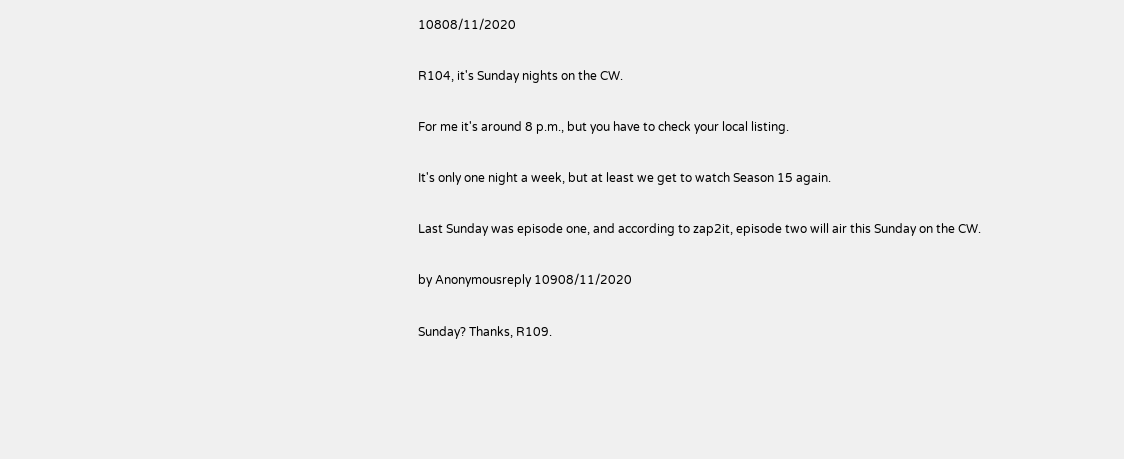10808/11/2020

R104, it's Sunday nights on the CW.

For me it's around 8 p.m., but you have to check your local listing.

It's only one night a week, but at least we get to watch Season 15 again.

Last Sunday was episode one, and according to zap2it, episode two will air this Sunday on the CW.

by Anonymousreply 10908/11/2020

Sunday? Thanks, R109.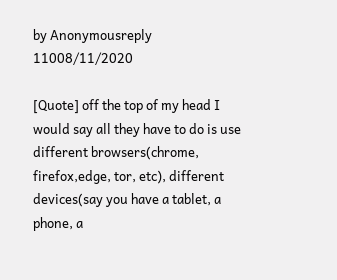by Anonymousreply 11008/11/2020

[Quote] off the top of my head I would say all they have to do is use different browsers(chrome, firefox,edge, tor, etc), different devices(say you have a tablet, a phone, a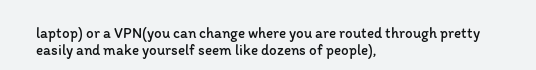laptop) or a VPN(you can change where you are routed through pretty easily and make yourself seem like dozens of people),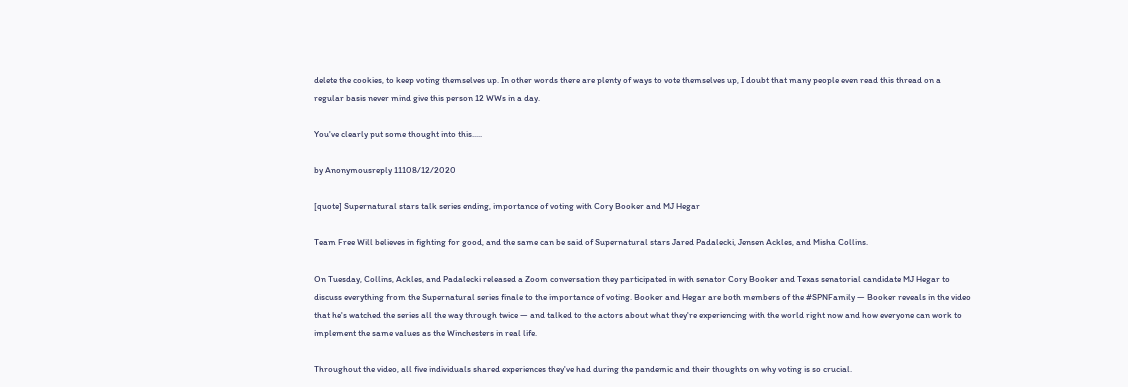delete the cookies, to keep voting themselves up. In other words there are plenty of ways to vote themselves up, I doubt that many people even read this thread on a regular basis never mind give this person 12 WWs in a day.

You've clearly put some thought into this.....

by Anonymousreply 11108/12/2020

[quote] Supernatural stars talk series ending, importance of voting with Cory Booker and MJ Hegar

Team Free Will believes in fighting for good, and the same can be said of Supernatural stars Jared Padalecki, Jensen Ackles, and Misha Collins.

On Tuesday, Collins, Ackles, and Padalecki released a Zoom conversation they participated in with senator Cory Booker and Texas senatorial candidate MJ Hegar to discuss everything from the Supernatural series finale to the importance of voting. Booker and Hegar are both members of the #SPNFamily — Booker reveals in the video that he's watched the series all the way through twice — and talked to the actors about what they're experiencing with the world right now and how everyone can work to implement the same values as the Winchesters in real life.

Throughout the video, all five individuals shared experiences they've had during the pandemic and their thoughts on why voting is so crucial.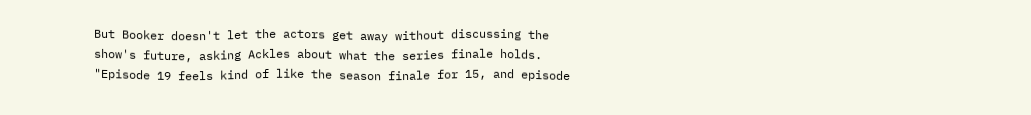But Booker doesn't let the actors get away without discussing the show's future, asking Ackles about what the series finale holds. "Episode 19 feels kind of like the season finale for 15, and episode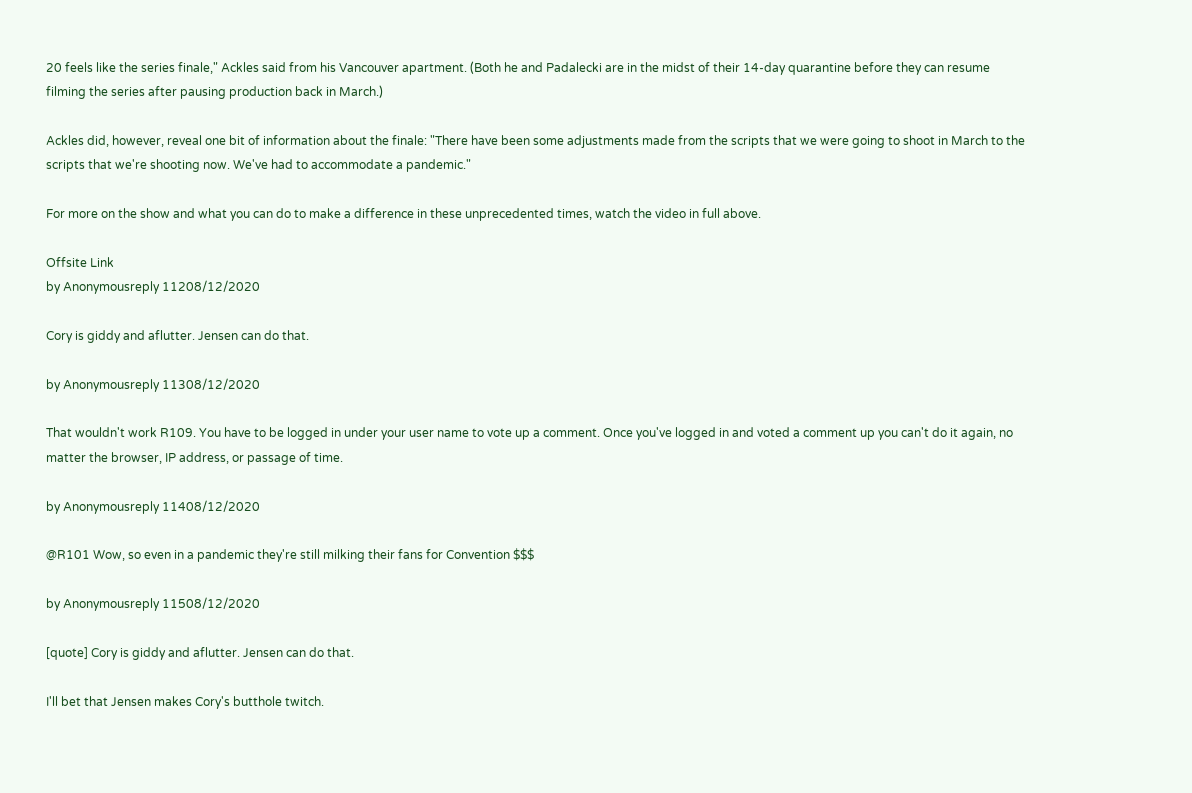20 feels like the series finale," Ackles said from his Vancouver apartment. (Both he and Padalecki are in the midst of their 14-day quarantine before they can resume filming the series after pausing production back in March.)

Ackles did, however, reveal one bit of information about the finale: "There have been some adjustments made from the scripts that we were going to shoot in March to the scripts that we're shooting now. We've had to accommodate a pandemic."

For more on the show and what you can do to make a difference in these unprecedented times, watch the video in full above.

Offsite Link
by Anonymousreply 11208/12/2020

Cory is giddy and aflutter. Jensen can do that.

by Anonymousreply 11308/12/2020

That wouldn't work R109. You have to be logged in under your user name to vote up a comment. Once you've logged in and voted a comment up you can't do it again, no matter the browser, IP address, or passage of time.

by Anonymousreply 11408/12/2020

@R101 Wow, so even in a pandemic they're still milking their fans for Convention $$$

by Anonymousreply 11508/12/2020

[quote] Cory is giddy and aflutter. Jensen can do that.

I'll bet that Jensen makes Cory's butthole twitch.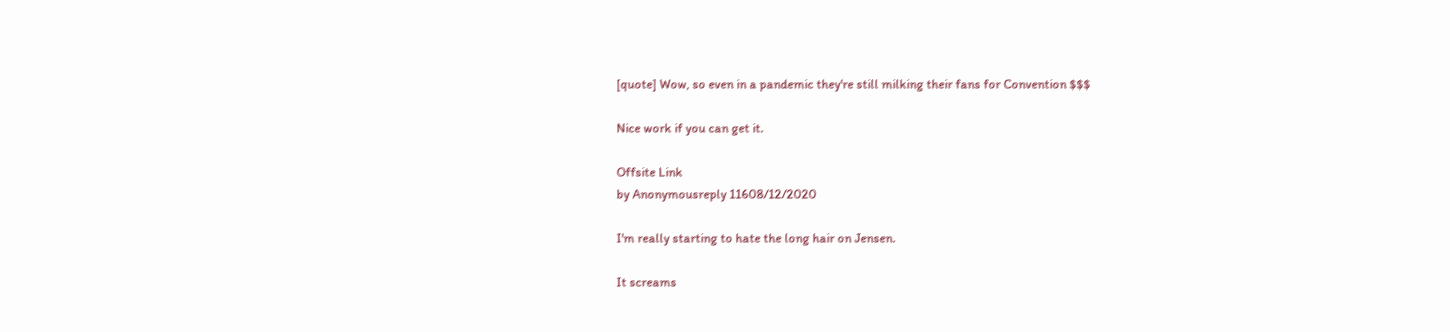[quote] Wow, so even in a pandemic they're still milking their fans for Convention $$$

Nice work if you can get it.

Offsite Link
by Anonymousreply 11608/12/2020

I'm really starting to hate the long hair on Jensen.

It screams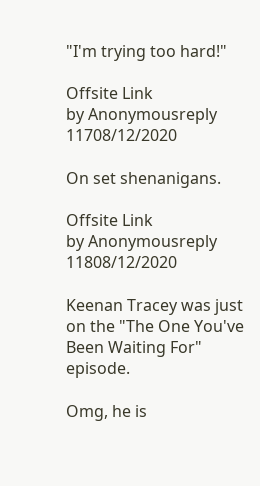"I'm trying too hard!"

Offsite Link
by Anonymousreply 11708/12/2020

On set shenanigans.

Offsite Link
by Anonymousreply 11808/12/2020

Keenan Tracey was just on the "The One You've Been Waiting For" episode.

Omg, he is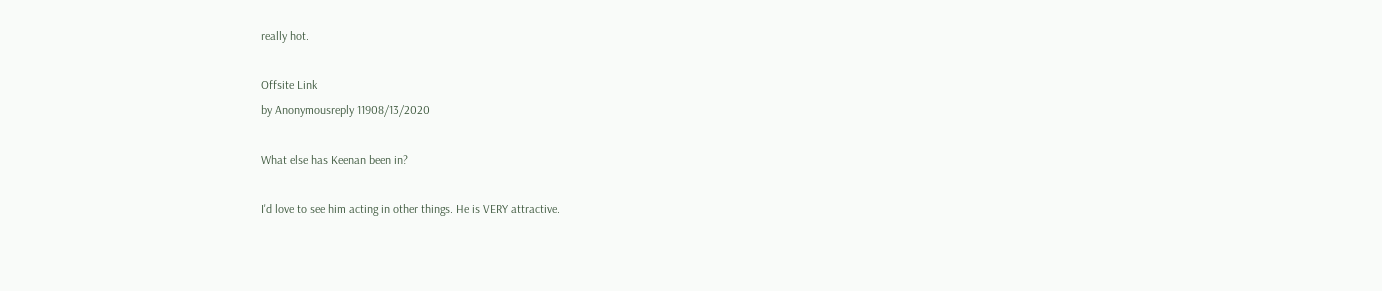really hot.

Offsite Link
by Anonymousreply 11908/13/2020

What else has Keenan been in?

I'd love to see him acting in other things. He is VERY attractive.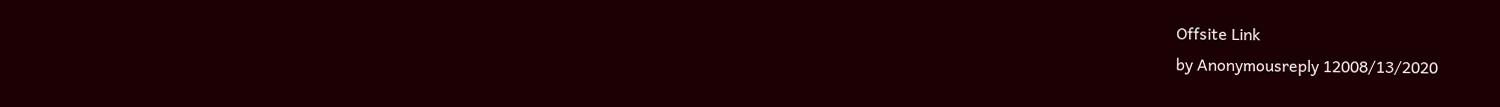Offsite Link
by Anonymousreply 12008/13/2020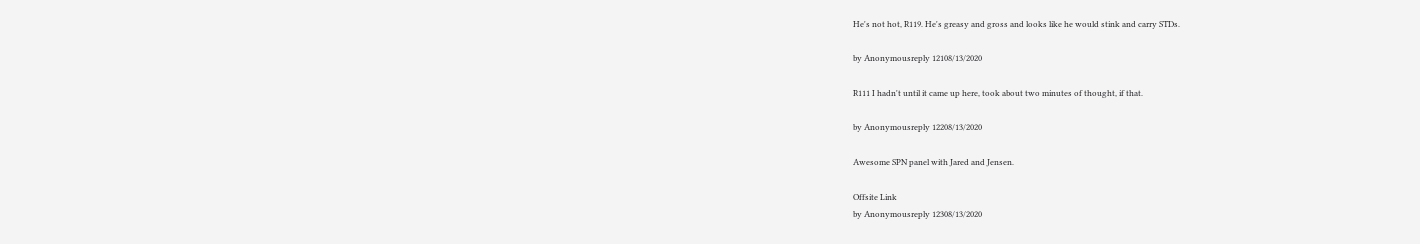He's not hot, R119. He's greasy and gross and looks like he would stink and carry STDs.

by Anonymousreply 12108/13/2020

R111 I hadn't until it came up here, took about two minutes of thought, if that.

by Anonymousreply 12208/13/2020

Awesome SPN panel with Jared and Jensen.

Offsite Link
by Anonymousreply 12308/13/2020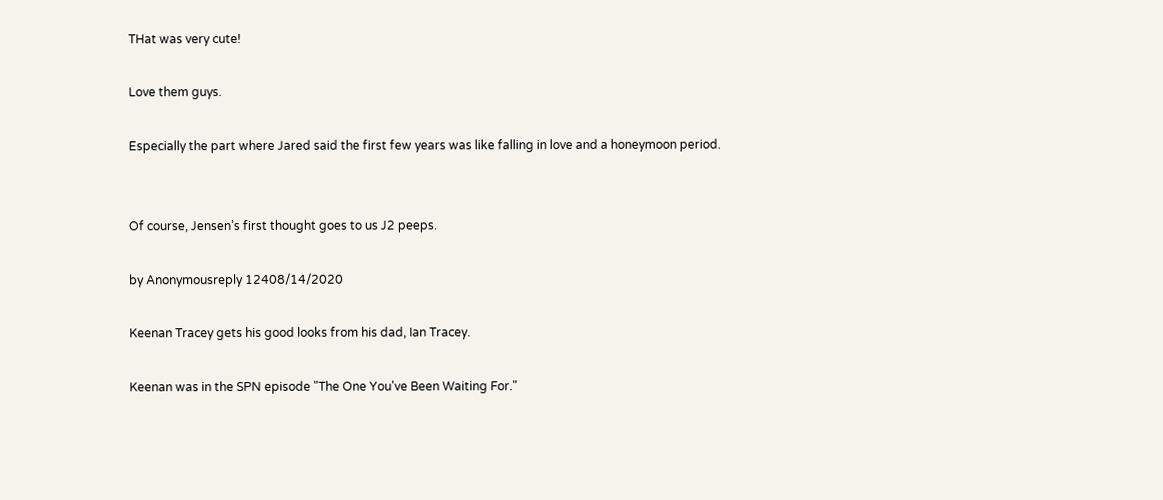THat was very cute!

Love them guys.

Especially the part where Jared said the first few years was like falling in love and a honeymoon period.


Of course, Jensen’s first thought goes to us J2 peeps.

by Anonymousreply 12408/14/2020

Keenan Tracey gets his good looks from his dad, Ian Tracey.

Keenan was in the SPN episode "The One You've Been Waiting For."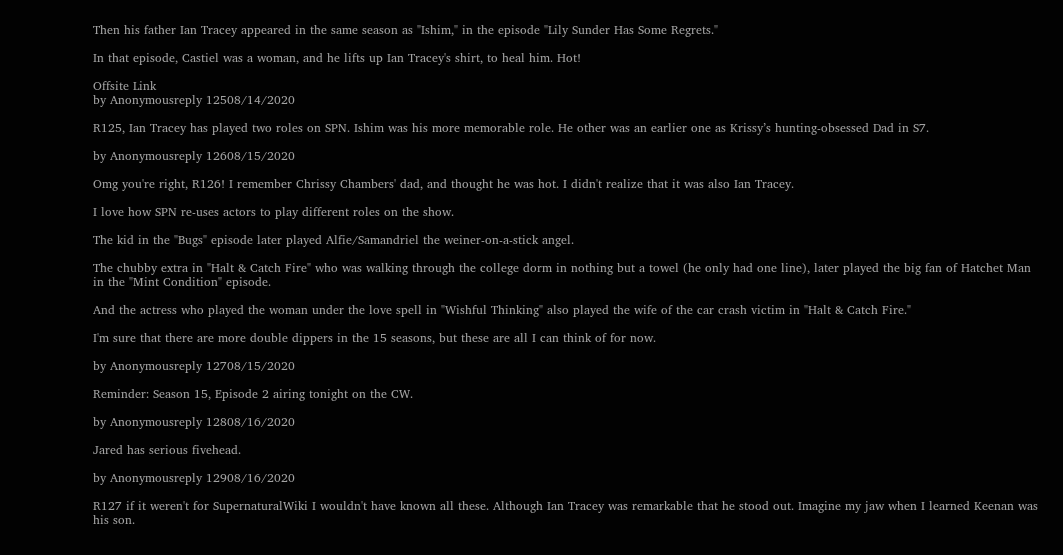Then his father Ian Tracey appeared in the same season as "Ishim," in the episode "Lily Sunder Has Some Regrets."

In that episode, Castiel was a woman, and he lifts up Ian Tracey's shirt, to heal him. Hot!

Offsite Link
by Anonymousreply 12508/14/2020

R125, Ian Tracey has played two roles on SPN. Ishim was his more memorable role. He other was an earlier one as Krissy’s hunting-obsessed Dad in S7.

by Anonymousreply 12608/15/2020

Omg you're right, R126! I remember Chrissy Chambers' dad, and thought he was hot. I didn't realize that it was also Ian Tracey.

I love how SPN re-uses actors to play different roles on the show.

The kid in the "Bugs" episode later played Alfie/Samandriel the weiner-on-a-stick angel.

The chubby extra in "Halt & Catch Fire" who was walking through the college dorm in nothing but a towel (he only had one line), later played the big fan of Hatchet Man in the "Mint Condition" episode.

And the actress who played the woman under the love spell in "Wishful Thinking" also played the wife of the car crash victim in "Halt & Catch Fire."

I'm sure that there are more double dippers in the 15 seasons, but these are all I can think of for now.

by Anonymousreply 12708/15/2020

Reminder: Season 15, Episode 2 airing tonight on the CW.

by Anonymousreply 12808/16/2020

Jared has serious fivehead.

by Anonymousreply 12908/16/2020

R127 if it weren't for SupernaturalWiki I wouldn't have known all these. Although Ian Tracey was remarkable that he stood out. Imagine my jaw when I learned Keenan was his son.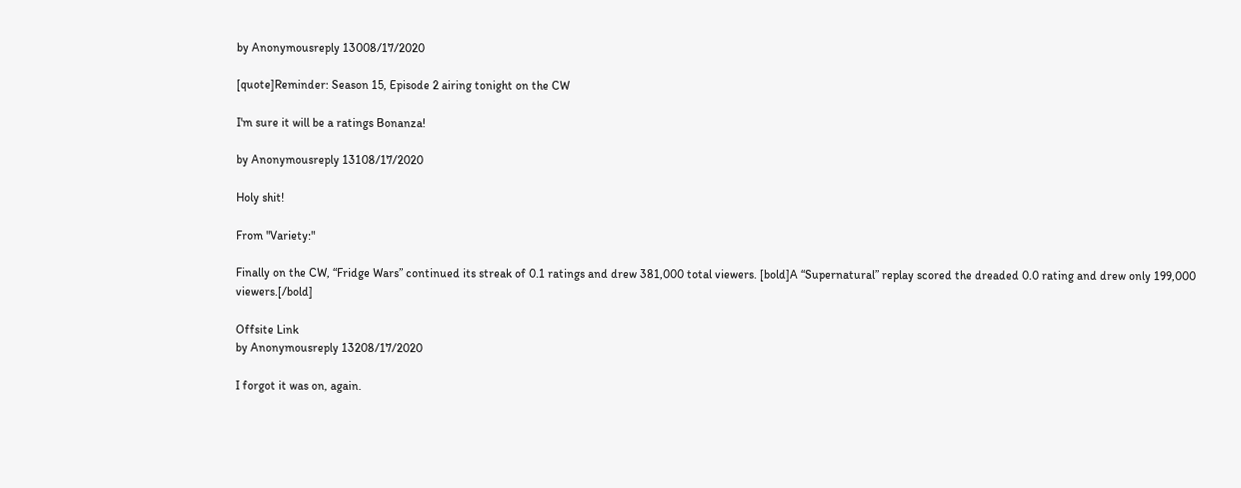by Anonymousreply 13008/17/2020

[quote]Reminder: Season 15, Episode 2 airing tonight on the CW

I'm sure it will be a ratings Bonanza!

by Anonymousreply 13108/17/2020

Holy shit!

From "Variety:"

Finally on the CW, “Fridge Wars” continued its streak of 0.1 ratings and drew 381,000 total viewers. [bold]A “Supernatural” replay scored the dreaded 0.0 rating and drew only 199,000 viewers.[/bold]

Offsite Link
by Anonymousreply 13208/17/2020

I forgot it was on, again.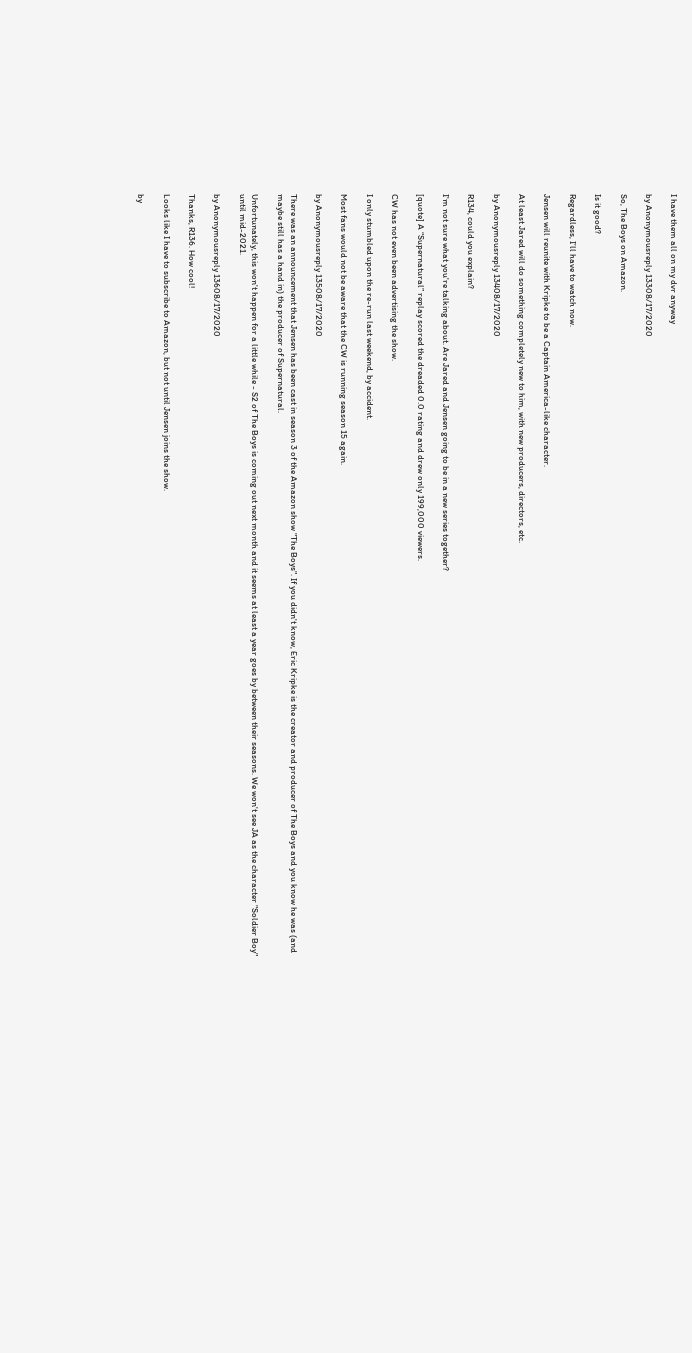I have them all on my dvr anyway

by Anonymousreply 13308/17/2020

So, The Boys on Amazon.

Is it good?

Regardless, I’ll have to watch now.

Jensen will reunite with Kripke to be a Captain America-like character.

At least Jared will do something completely new to him, with new producers, directors, etc.

by Anonymousreply 13408/17/2020

R134, could you explain?

I'm not sure what you're talking about. Are Jared and Jensen going to be in a new series together?

[quote] A “Supernatural” replay scored the dreaded 0.0 rating and drew only 199,000 viewers.

CW has not even been advertising the show.

I only stumbled upon the re-run last weekend, by accident.

Most fans would not be aware that the CW is running season 15 again.

by Anonymousreply 13508/17/2020

There was an announcement that Jensen has been cast in season 3 of the Amazon show "The Boys". If you didn't know, Eric Kripke is the creator and producer of The Boys and you know he was (and maybe still has a hand in) the producer of Supernatural.

Unfortunately, this won't happen for a little while - S2 of The Boys is coming out next month and it seems at least a year goes by between their seasons. We won't see JA as the character "Soldier Boy" until mid-2021.

by Anonymousreply 13608/17/2020

Thanks, R136. How cool!

Looks like I have to subscribe to Amazon, but not until Jensen joins the show.

by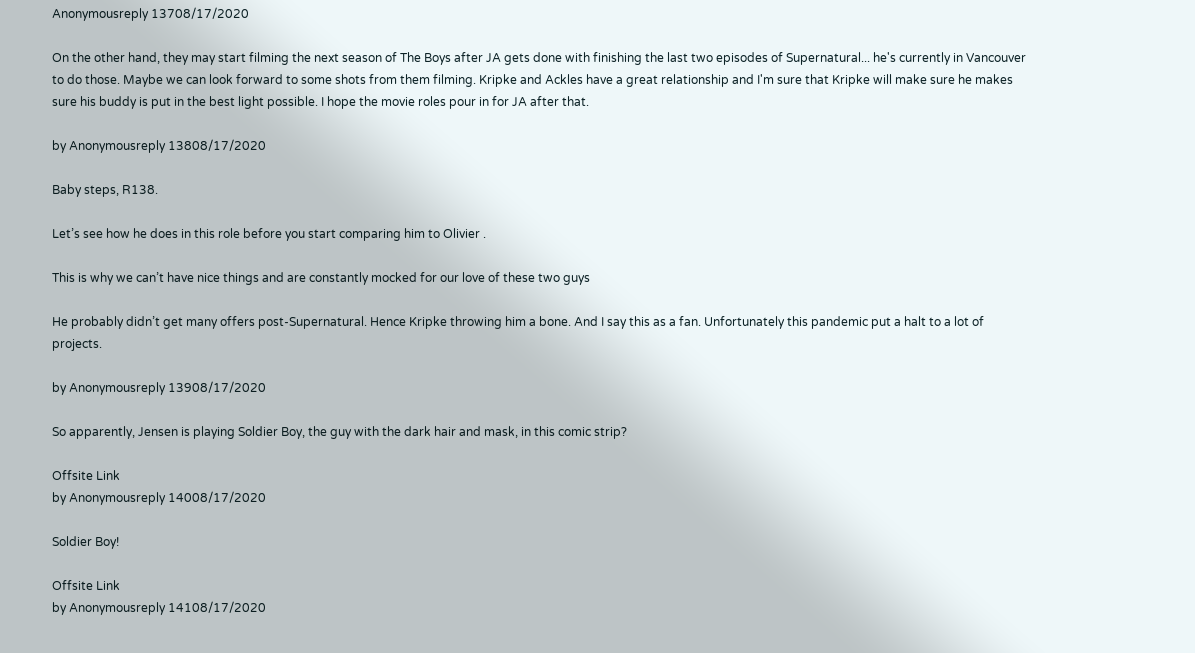Anonymousreply 13708/17/2020

On the other hand, they may start filming the next season of The Boys after JA gets done with finishing the last two episodes of Supernatural... he's currently in Vancouver to do those. Maybe we can look forward to some shots from them filming. Kripke and Ackles have a great relationship and I'm sure that Kripke will make sure he makes sure his buddy is put in the best light possible. I hope the movie roles pour in for JA after that.

by Anonymousreply 13808/17/2020

Baby steps, R138.

Let’s see how he does in this role before you start comparing him to Olivier .

This is why we can’t have nice things and are constantly mocked for our love of these two guys

He probably didn’t get many offers post-Supernatural. Hence Kripke throwing him a bone. And I say this as a fan. Unfortunately this pandemic put a halt to a lot of projects.

by Anonymousreply 13908/17/2020

So apparently, Jensen is playing Soldier Boy, the guy with the dark hair and mask, in this comic strip?

Offsite Link
by Anonymousreply 14008/17/2020

Soldier Boy!

Offsite Link
by Anonymousreply 14108/17/2020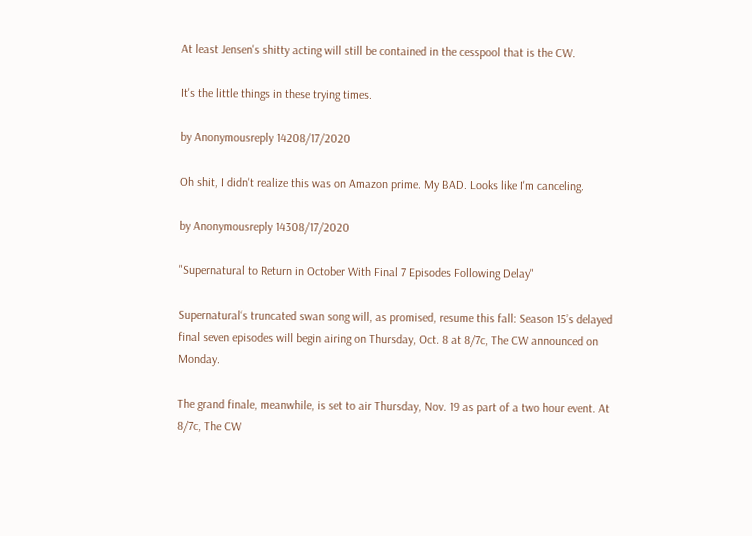At least Jensen's shitty acting will still be contained in the cesspool that is the CW.

It's the little things in these trying times.

by Anonymousreply 14208/17/2020

Oh shit, I didn't realize this was on Amazon prime. My BAD. Looks like I'm canceling.

by Anonymousreply 14308/17/2020

"Supernatural to Return in October With Final 7 Episodes Following Delay"

Supernatural‘s truncated swan song will, as promised, resume this fall: Season 15’s delayed final seven episodes will begin airing on Thursday, Oct. 8 at 8/7c, The CW announced on Monday.

The grand finale, meanwhile, is set to air Thursday, Nov. 19 as part of a two hour event. At 8/7c, The CW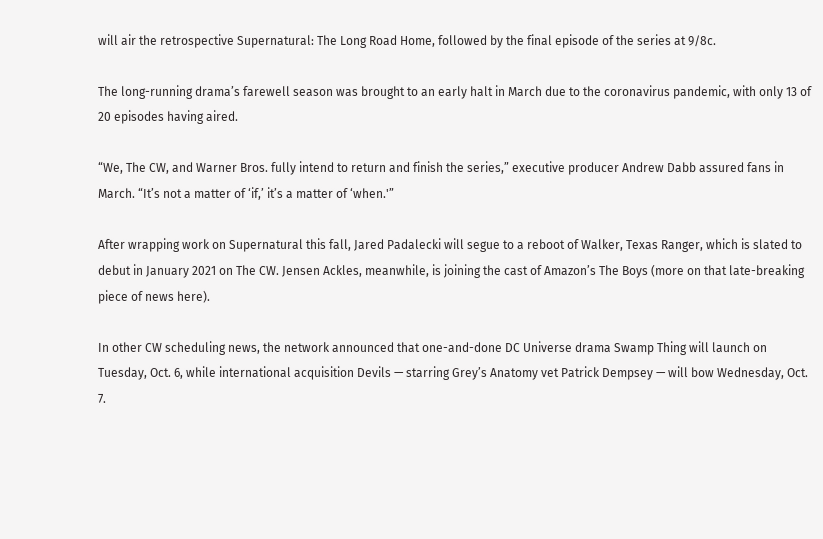will air the retrospective Supernatural: The Long Road Home, followed by the final episode of the series at 9/8c.

The long-running drama’s farewell season was brought to an early halt in March due to the coronavirus pandemic, with only 13 of 20 episodes having aired.

“We, The CW, and Warner Bros. fully intend to return and finish the series,” executive producer Andrew Dabb assured fans in March. “It’s not a matter of ‘if,’ it’s a matter of ‘when.'”

After wrapping work on Supernatural this fall, Jared Padalecki will segue to a reboot of Walker, Texas Ranger, which is slated to debut in January 2021 on The CW. Jensen Ackles, meanwhile, is joining the cast of Amazon’s The Boys (more on that late-breaking piece of news here).

In other CW scheduling news, the network announced that one-and-done DC Universe drama Swamp Thing will launch on Tuesday, Oct. 6, while international acquisition Devils — starring Grey’s Anatomy vet Patrick Dempsey — will bow Wednesday, Oct. 7.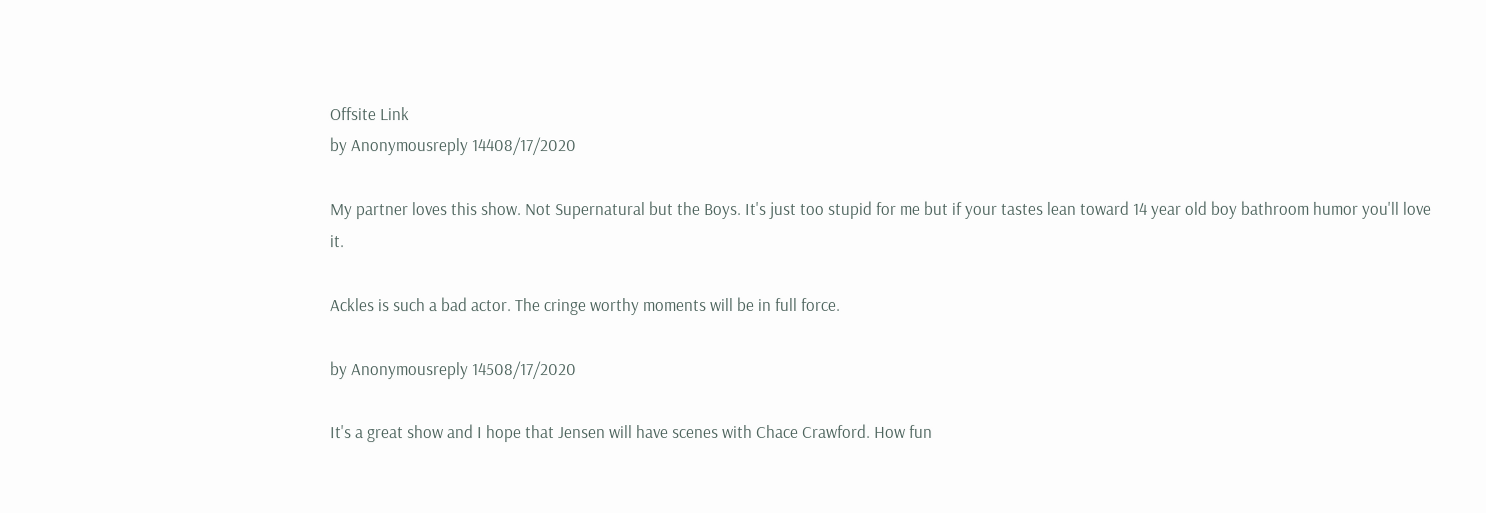Offsite Link
by Anonymousreply 14408/17/2020

My partner loves this show. Not Supernatural but the Boys. It's just too stupid for me but if your tastes lean toward 14 year old boy bathroom humor you'll love it.

Ackles is such a bad actor. The cringe worthy moments will be in full force.

by Anonymousreply 14508/17/2020

It's a great show and I hope that Jensen will have scenes with Chace Crawford. How fun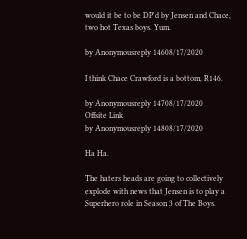would it be to be DP'd by Jensen and Chace, two hot Texas boys. Yum.

by Anonymousreply 14608/17/2020

I think Chace Crawford is a bottom, R146.

by Anonymousreply 14708/17/2020
Offsite Link
by Anonymousreply 14808/17/2020

Ha Ha.

The haters heads are going to collectively explode with news that Jensen is to play a Superhero role in Season 3 of The Boys.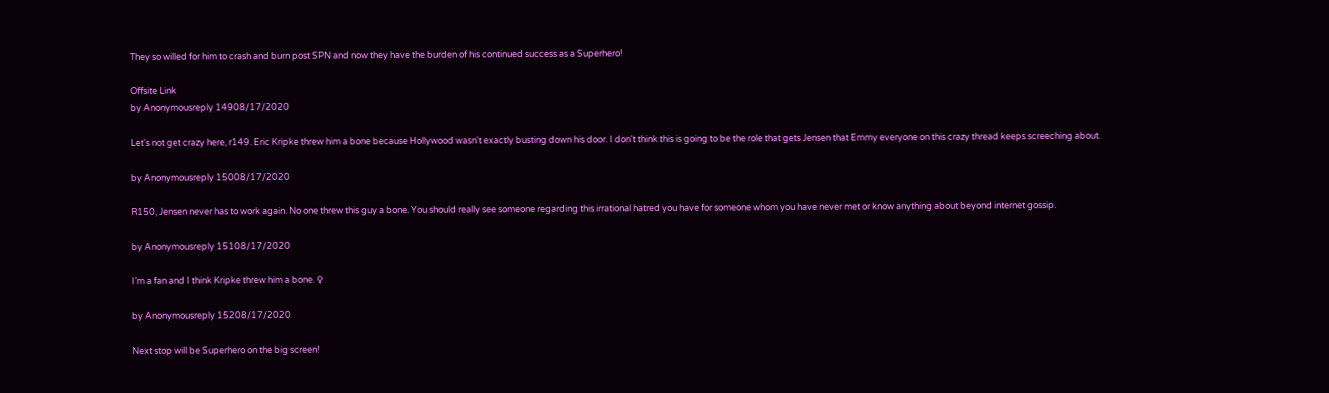They so willed for him to crash and burn post SPN and now they have the burden of his continued success as a Superhero!

Offsite Link
by Anonymousreply 14908/17/2020

Let's not get crazy here, r149. Eric Kripke threw him a bone because Hollywood wasn't exactly busting down his door. I don't think this is going to be the role that gets Jensen that Emmy everyone on this crazy thread keeps screeching about.

by Anonymousreply 15008/17/2020

R150, Jensen never has to work again. No one threw this guy a bone. You should really see someone regarding this irrational hatred you have for someone whom you have never met or know anything about beyond internet gossip.

by Anonymousreply 15108/17/2020

I’m a fan and I think Kripke threw him a bone. ♀

by Anonymousreply 15208/17/2020

Next stop will be Superhero on the big screen!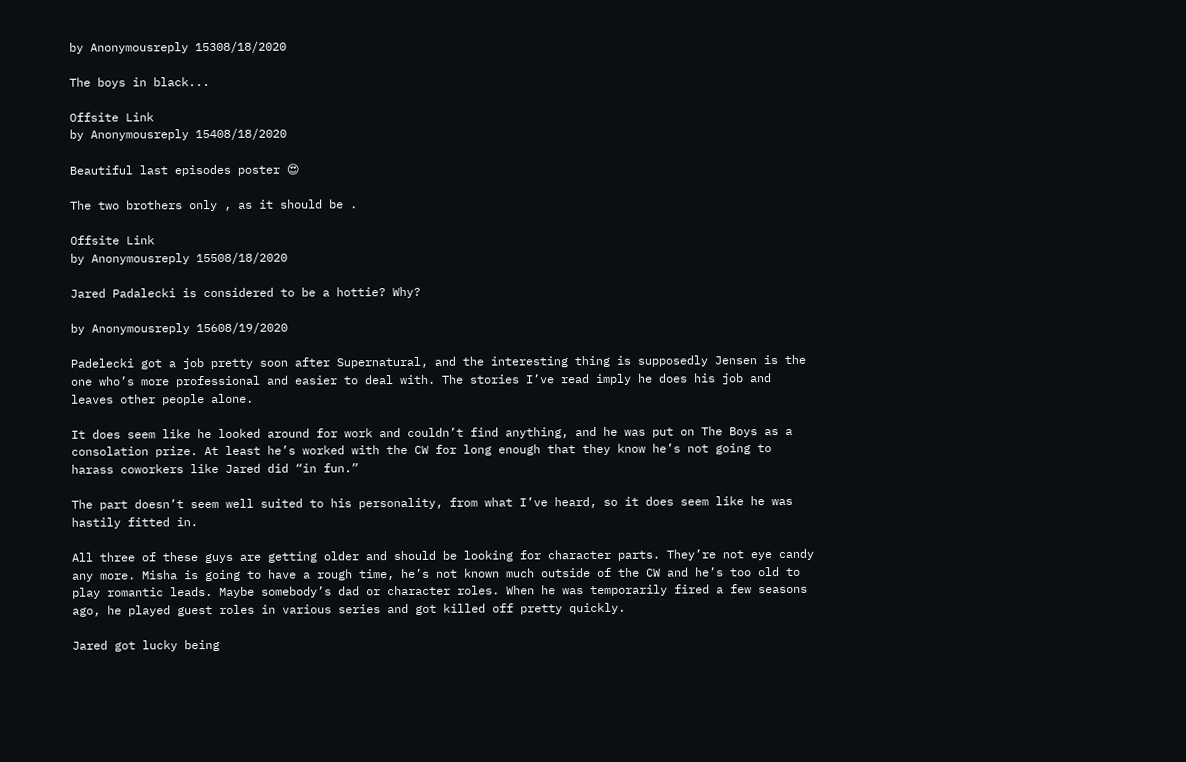by Anonymousreply 15308/18/2020

The boys in black...

Offsite Link
by Anonymousreply 15408/18/2020

Beautiful last episodes poster 😍

The two brothers only , as it should be .

Offsite Link
by Anonymousreply 15508/18/2020

Jared Padalecki is considered to be a hottie? Why?

by Anonymousreply 15608/19/2020

Padelecki got a job pretty soon after Supernatural, and the interesting thing is supposedly Jensen is the one who’s more professional and easier to deal with. The stories I’ve read imply he does his job and leaves other people alone.

It does seem like he looked around for work and couldn’t find anything, and he was put on The Boys as a consolation prize. At least he’s worked with the CW for long enough that they know he’s not going to harass coworkers like Jared did “in fun.”

The part doesn’t seem well suited to his personality, from what I’ve heard, so it does seem like he was hastily fitted in.

All three of these guys are getting older and should be looking for character parts. They’re not eye candy any more. Misha is going to have a rough time, he’s not known much outside of the CW and he’s too old to play romantic leads. Maybe somebody’s dad or character roles. When he was temporarily fired a few seasons ago, he played guest roles in various series and got killed off pretty quickly.

Jared got lucky being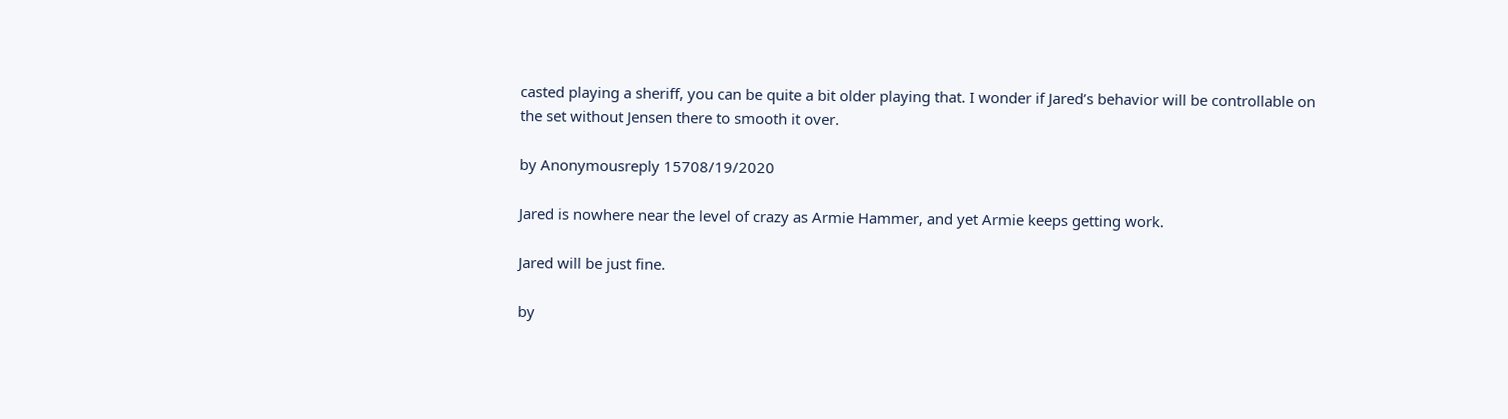casted playing a sheriff, you can be quite a bit older playing that. I wonder if Jared’s behavior will be controllable on the set without Jensen there to smooth it over.

by Anonymousreply 15708/19/2020

Jared is nowhere near the level of crazy as Armie Hammer, and yet Armie keeps getting work.

Jared will be just fine.

by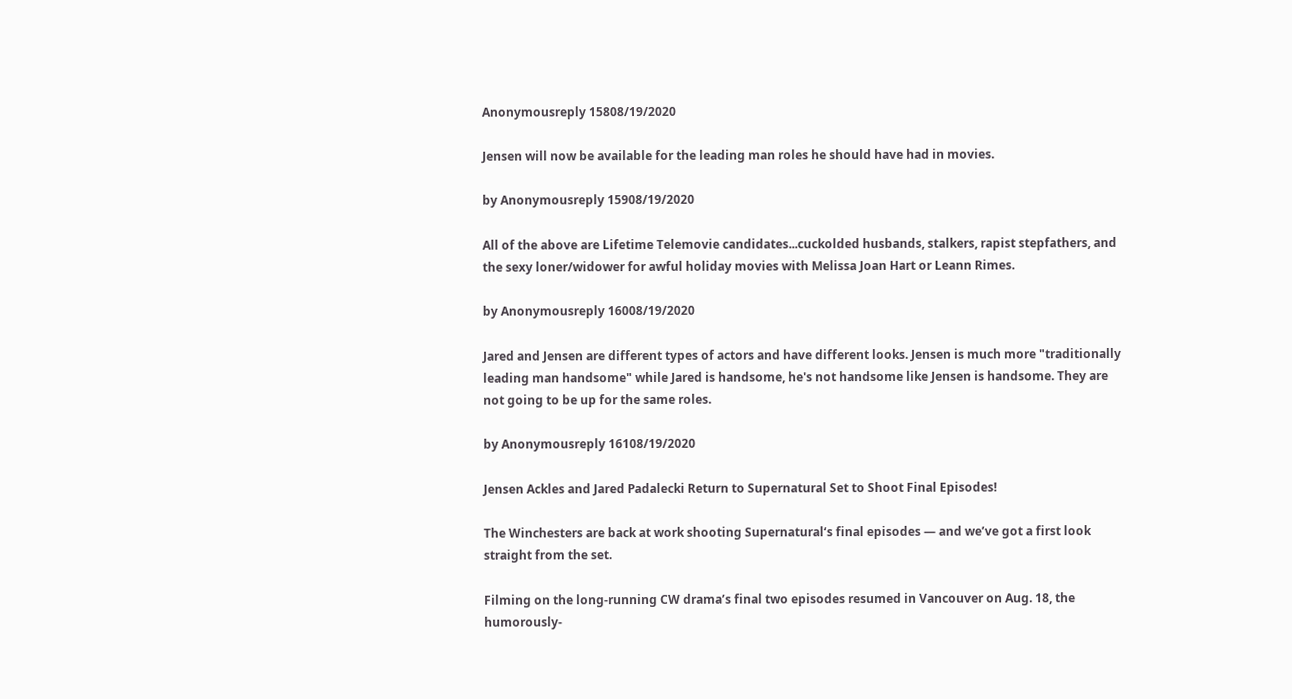Anonymousreply 15808/19/2020

Jensen will now be available for the leading man roles he should have had in movies.

by Anonymousreply 15908/19/2020

All of the above are Lifetime Telemovie candidates...cuckolded husbands, stalkers, rapist stepfathers, and the sexy loner/widower for awful holiday movies with Melissa Joan Hart or Leann Rimes.

by Anonymousreply 16008/19/2020

Jared and Jensen are different types of actors and have different looks. Jensen is much more "traditionally leading man handsome" while Jared is handsome, he's not handsome like Jensen is handsome. They are not going to be up for the same roles.

by Anonymousreply 16108/19/2020

Jensen Ackles and Jared Padalecki Return to Supernatural Set to Shoot Final Episodes!

The Winchesters are back at work shooting Supernatural‘s final episodes — and we’ve got a first look straight from the set.

Filming on the long-running CW drama’s final two episodes resumed in Vancouver on Aug. 18, the humorously-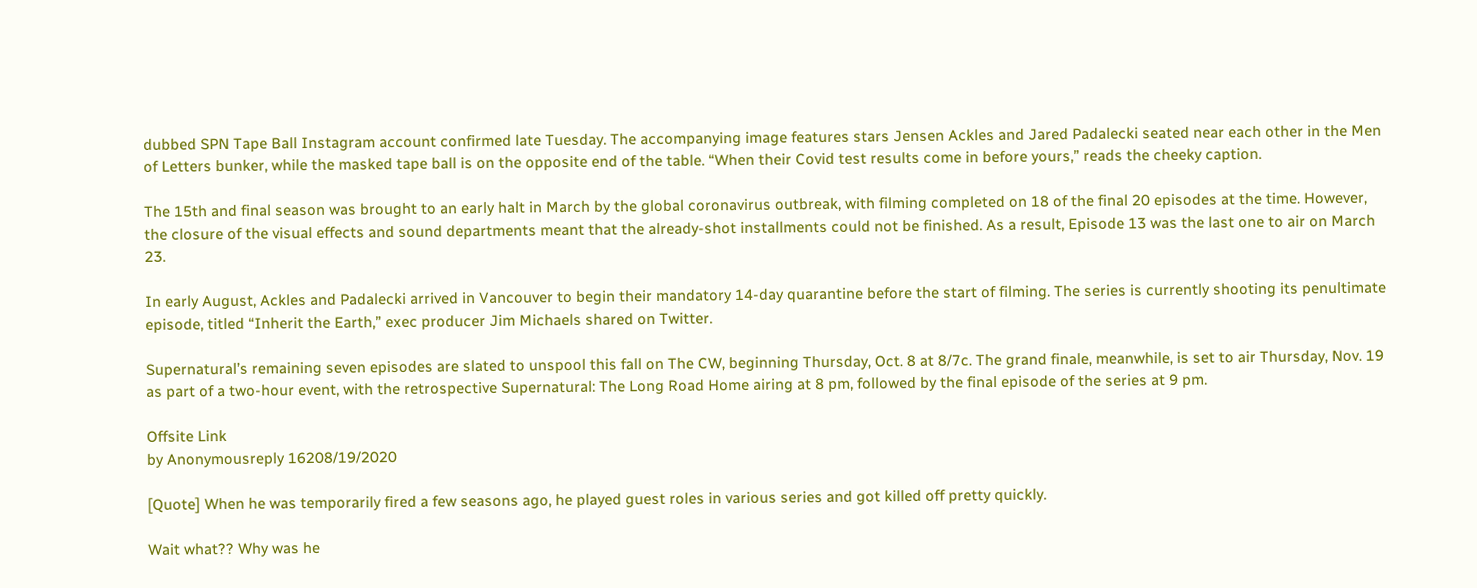dubbed SPN Tape Ball Instagram account confirmed late Tuesday. The accompanying image features stars Jensen Ackles and Jared Padalecki seated near each other in the Men of Letters bunker, while the masked tape ball is on the opposite end of the table. “When their Covid test results come in before yours,” reads the cheeky caption.

The 15th and final season was brought to an early halt in March by the global coronavirus outbreak, with filming completed on 18 of the final 20 episodes at the time. However, the closure of the visual effects and sound departments meant that the already-shot installments could not be finished. As a result, Episode 13 was the last one to air on March 23.

In early August, Ackles and Padalecki arrived in Vancouver to begin their mandatory 14-day quarantine before the start of filming. The series is currently shooting its penultimate episode, titled “Inherit the Earth,” exec producer Jim Michaels shared on Twitter.

Supernatural’s remaining seven episodes are slated to unspool this fall on The CW, beginning Thursday, Oct. 8 at 8/7c. The grand finale, meanwhile, is set to air Thursday, Nov. 19 as part of a two-hour event, with the retrospective Supernatural: The Long Road Home airing at 8 pm, followed by the final episode of the series at 9 pm.

Offsite Link
by Anonymousreply 16208/19/2020

[Quote] When he was temporarily fired a few seasons ago, he played guest roles in various series and got killed off pretty quickly.

Wait what?? Why was he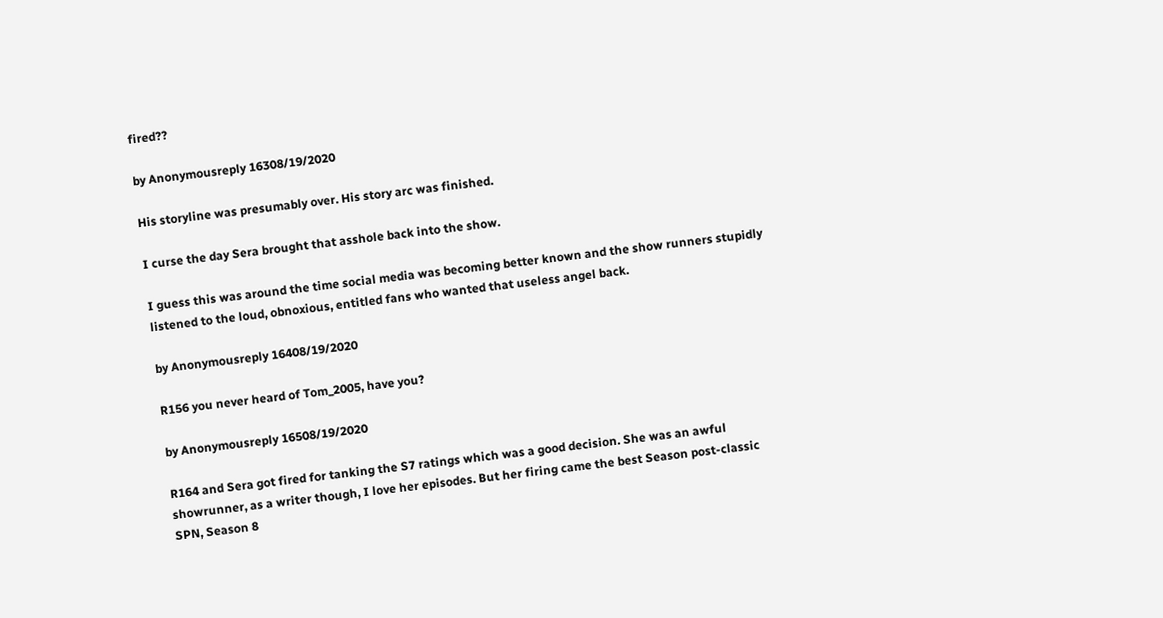fired??

by Anonymousreply 16308/19/2020

His storyline was presumably over. His story arc was finished.

I curse the day Sera brought that asshole back into the show.

I guess this was around the time social media was becoming better known and the show runners stupidly listened to the loud, obnoxious, entitled fans who wanted that useless angel back.

by Anonymousreply 16408/19/2020

R156 you never heard of Tom_2005, have you?

by Anonymousreply 16508/19/2020

R164 and Sera got fired for tanking the S7 ratings which was a good decision. She was an awful showrunner, as a writer though, I love her episodes. But her firing came the best Season post-classic SPN, Season 8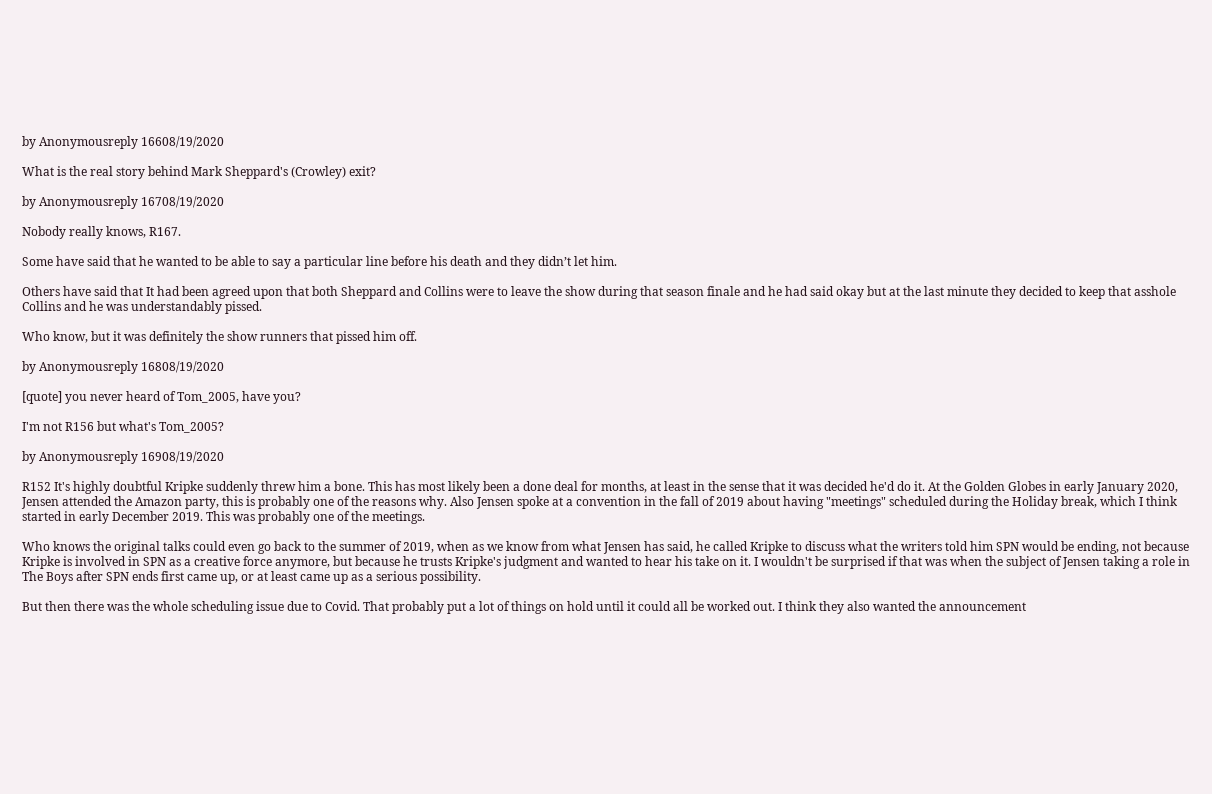by Anonymousreply 16608/19/2020

What is the real story behind Mark Sheppard's (Crowley) exit?

by Anonymousreply 16708/19/2020

Nobody really knows, R167.

Some have said that he wanted to be able to say a particular line before his death and they didn’t let him.

Others have said that It had been agreed upon that both Sheppard and Collins were to leave the show during that season finale and he had said okay but at the last minute they decided to keep that asshole Collins and he was understandably pissed.

Who know, but it was definitely the show runners that pissed him off.

by Anonymousreply 16808/19/2020

[quote] you never heard of Tom_2005, have you?

I'm not R156 but what's Tom_2005?

by Anonymousreply 16908/19/2020

R152 It's highly doubtful Kripke suddenly threw him a bone. This has most likely been a done deal for months, at least in the sense that it was decided he'd do it. At the Golden Globes in early January 2020, Jensen attended the Amazon party, this is probably one of the reasons why. Also Jensen spoke at a convention in the fall of 2019 about having "meetings" scheduled during the Holiday break, which I think started in early December 2019. This was probably one of the meetings.

Who knows the original talks could even go back to the summer of 2019, when as we know from what Jensen has said, he called Kripke to discuss what the writers told him SPN would be ending, not because Kripke is involved in SPN as a creative force anymore, but because he trusts Kripke's judgment and wanted to hear his take on it. I wouldn't be surprised if that was when the subject of Jensen taking a role in The Boys after SPN ends first came up, or at least came up as a serious possibility.

But then there was the whole scheduling issue due to Covid. That probably put a lot of things on hold until it could all be worked out. I think they also wanted the announcement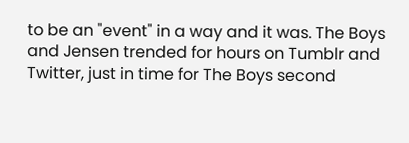to be an "event" in a way and it was. The Boys and Jensen trended for hours on Tumblr and Twitter, just in time for The Boys second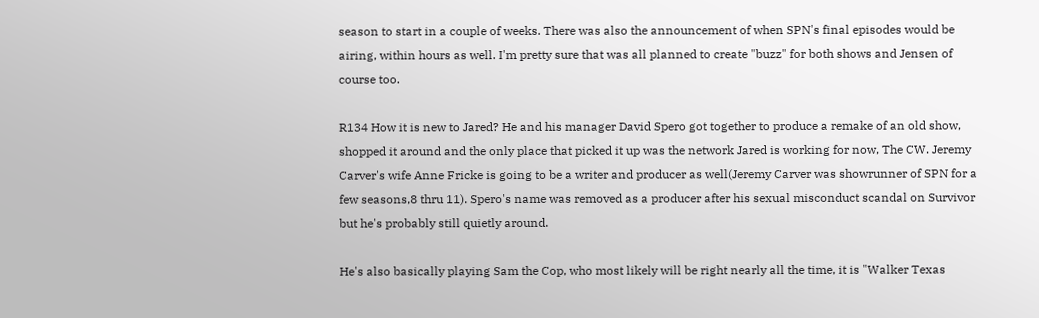season to start in a couple of weeks. There was also the announcement of when SPN's final episodes would be airing, within hours as well. I'm pretty sure that was all planned to create "buzz" for both shows and Jensen of course too.

R134 How it is new to Jared? He and his manager David Spero got together to produce a remake of an old show, shopped it around and the only place that picked it up was the network Jared is working for now, The CW. Jeremy Carver's wife Anne Fricke is going to be a writer and producer as well(Jeremy Carver was showrunner of SPN for a few seasons,8 thru 11). Spero's name was removed as a producer after his sexual misconduct scandal on Survivor but he's probably still quietly around.

He's also basically playing Sam the Cop, who most likely will be right nearly all the time, it is "Walker Texas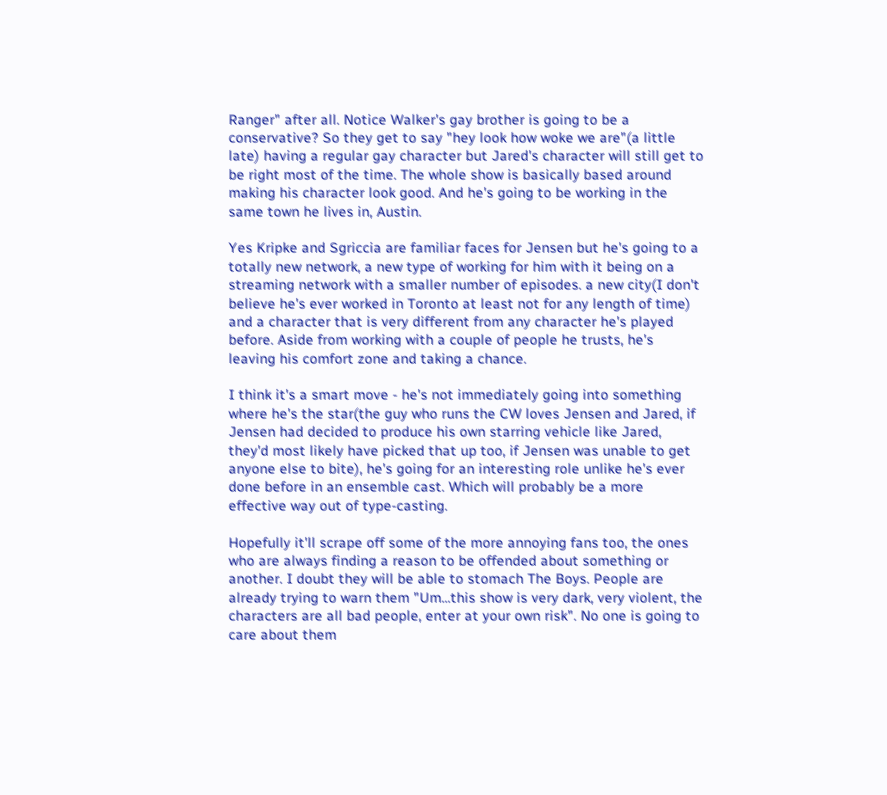Ranger" after all. Notice Walker's gay brother is going to be a conservative? So they get to say "hey look how woke we are"(a little late) having a regular gay character but Jared's character will still get to be right most of the time. The whole show is basically based around making his character look good. And he's going to be working in the same town he lives in, Austin.

Yes Kripke and Sgriccia are familiar faces for Jensen but he's going to a totally new network, a new type of working for him with it being on a streaming network with a smaller number of episodes. a new city(I don't believe he's ever worked in Toronto at least not for any length of time) and a character that is very different from any character he's played before. Aside from working with a couple of people he trusts, he's leaving his comfort zone and taking a chance.

I think it's a smart move - he's not immediately going into something where he's the star(the guy who runs the CW loves Jensen and Jared, if Jensen had decided to produce his own starring vehicle like Jared, they'd most likely have picked that up too, if Jensen was unable to get anyone else to bite), he's going for an interesting role unlike he's ever done before in an ensemble cast. Which will probably be a more effective way out of type-casting.

Hopefully it'll scrape off some of the more annoying fans too, the ones who are always finding a reason to be offended about something or another. I doubt they will be able to stomach The Boys. People are already trying to warn them "Um...this show is very dark, very violent, the characters are all bad people, enter at your own risk". No one is going to care about them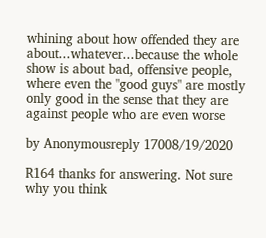whining about how offended they are about...whatever...because the whole show is about bad, offensive people, where even the "good guys" are mostly only good in the sense that they are against people who are even worse

by Anonymousreply 17008/19/2020

R164 thanks for answering. Not sure why you think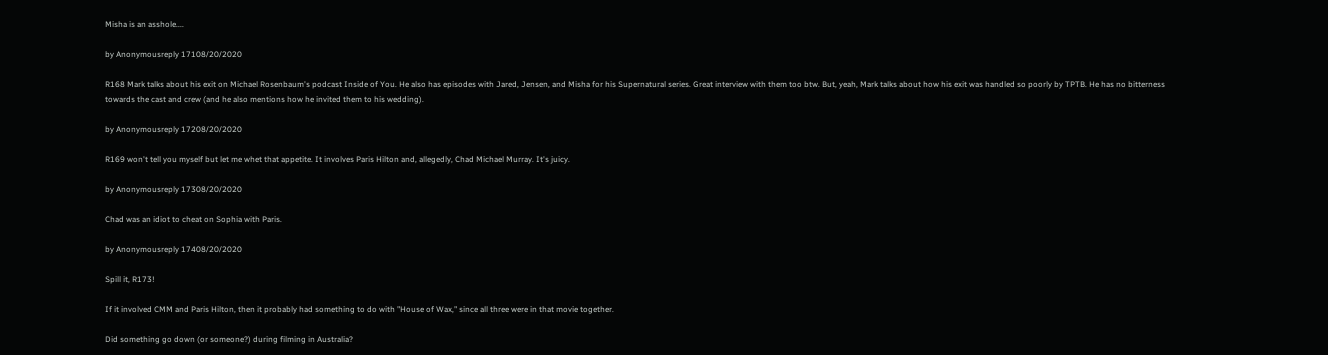Misha is an asshole....

by Anonymousreply 17108/20/2020

R168 Mark talks about his exit on Michael Rosenbaum's podcast Inside of You. He also has episodes with Jared, Jensen, and Misha for his Supernatural series. Great interview with them too btw. But, yeah, Mark talks about how his exit was handled so poorly by TPTB. He has no bitterness towards the cast and crew (and he also mentions how he invited them to his wedding).

by Anonymousreply 17208/20/2020

R169 won't tell you myself but let me whet that appetite. It involves Paris Hilton and, allegedly, Chad Michael Murray. It's juicy.

by Anonymousreply 17308/20/2020

Chad was an idiot to cheat on Sophia with Paris.

by Anonymousreply 17408/20/2020

Spill it, R173!

If it involved CMM and Paris Hilton, then it probably had something to do with "House of Wax," since all three were in that movie together.

Did something go down (or someone?) during filming in Australia?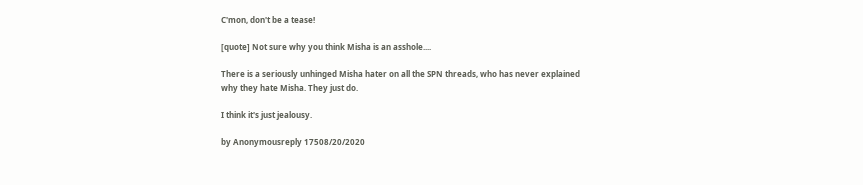C'mon, don't be a tease!

[quote] Not sure why you think Misha is an asshole....

There is a seriously unhinged Misha hater on all the SPN threads, who has never explained why they hate Misha. They just do.

I think it's just jealousy.

by Anonymousreply 17508/20/2020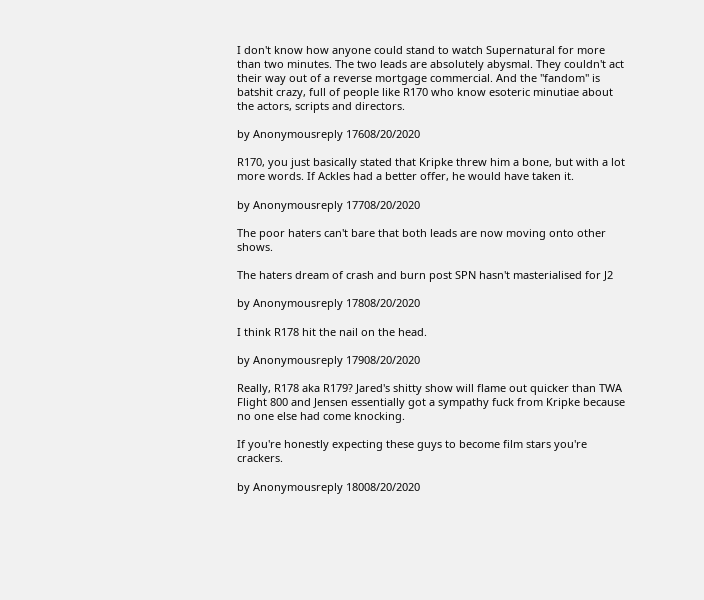I don't know how anyone could stand to watch Supernatural for more than two minutes. The two leads are absolutely abysmal. They couldn't act their way out of a reverse mortgage commercial. And the "fandom" is batshit crazy, full of people like R170 who know esoteric minutiae about the actors, scripts and directors.

by Anonymousreply 17608/20/2020

R170, you just basically stated that Kripke threw him a bone, but with a lot more words. If Ackles had a better offer, he would have taken it.

by Anonymousreply 17708/20/2020

The poor haters can't bare that both leads are now moving onto other shows.

The haters dream of crash and burn post SPN hasn't masterialised for J2

by Anonymousreply 17808/20/2020

I think R178 hit the nail on the head.

by Anonymousreply 17908/20/2020

Really, R178 aka R179? Jared's shitty show will flame out quicker than TWA Flight 800 and Jensen essentially got a sympathy fuck from Kripke because no one else had come knocking.

If you're honestly expecting these guys to become film stars you're crackers.

by Anonymousreply 18008/20/2020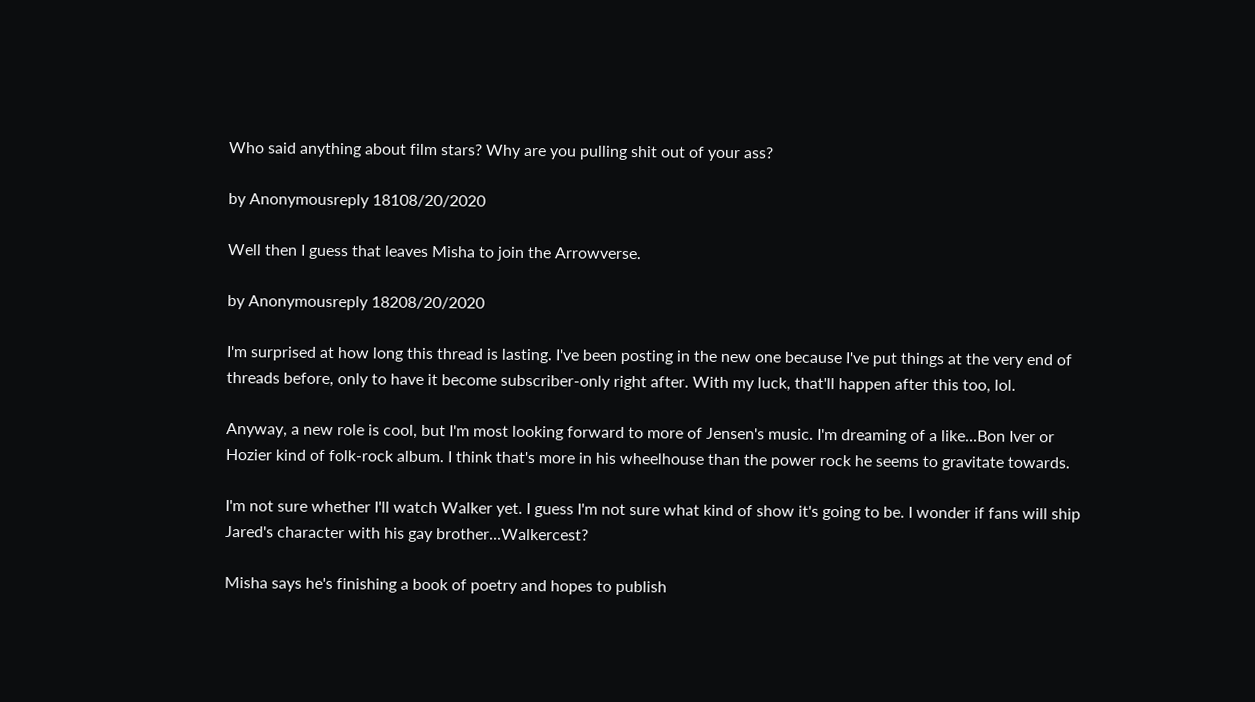Who said anything about film stars? Why are you pulling shit out of your ass?

by Anonymousreply 18108/20/2020

Well then I guess that leaves Misha to join the Arrowverse.

by Anonymousreply 18208/20/2020

I'm surprised at how long this thread is lasting. I've been posting in the new one because I've put things at the very end of threads before, only to have it become subscriber-only right after. With my luck, that'll happen after this too, lol.

Anyway, a new role is cool, but I'm most looking forward to more of Jensen's music. I'm dreaming of a like...Bon Iver or Hozier kind of folk-rock album. I think that's more in his wheelhouse than the power rock he seems to gravitate towards.

I'm not sure whether I'll watch Walker yet. I guess I'm not sure what kind of show it's going to be. I wonder if fans will ship Jared's character with his gay brother...Walkercest?

Misha says he's finishing a book of poetry and hopes to publish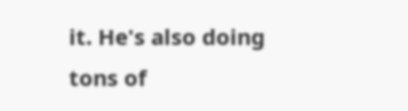it. He's also doing tons of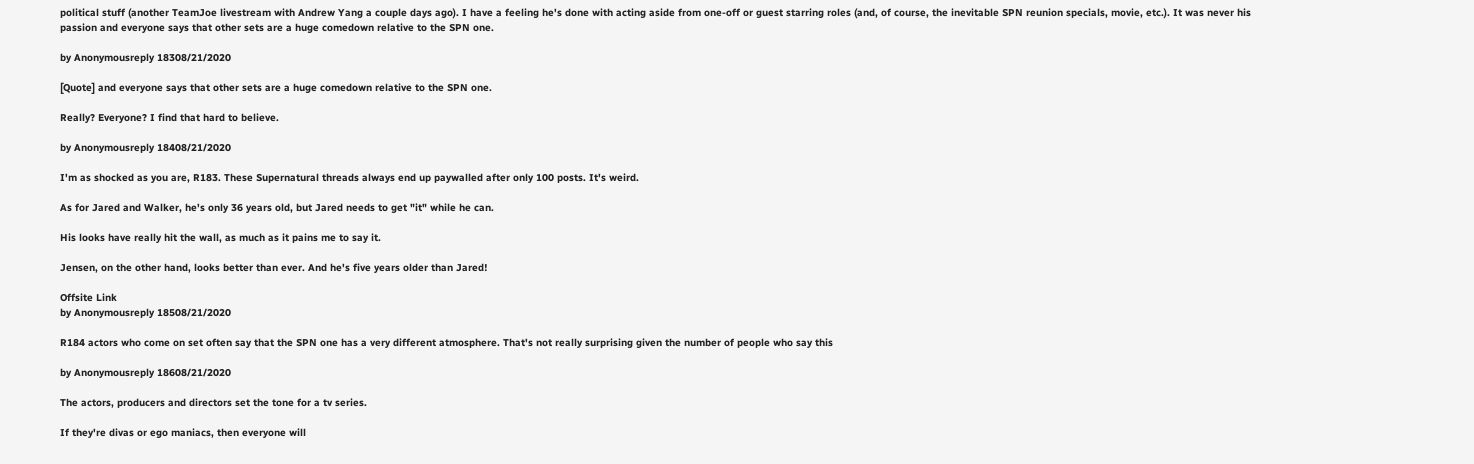political stuff (another TeamJoe livestream with Andrew Yang a couple days ago). I have a feeling he's done with acting aside from one-off or guest starring roles (and, of course, the inevitable SPN reunion specials, movie, etc.). It was never his passion and everyone says that other sets are a huge comedown relative to the SPN one.

by Anonymousreply 18308/21/2020

[Quote] and everyone says that other sets are a huge comedown relative to the SPN one.

Really? Everyone? I find that hard to believe.

by Anonymousreply 18408/21/2020

I'm as shocked as you are, R183. These Supernatural threads always end up paywalled after only 100 posts. It's weird.

As for Jared and Walker, he's only 36 years old, but Jared needs to get "it" while he can.

His looks have really hit the wall, as much as it pains me to say it.

Jensen, on the other hand, looks better than ever. And he's five years older than Jared!

Offsite Link
by Anonymousreply 18508/21/2020

R184 actors who come on set often say that the SPN one has a very different atmosphere. That's not really surprising given the number of people who say this

by Anonymousreply 18608/21/2020

The actors, producers and directors set the tone for a tv series.

If they're divas or ego maniacs, then everyone will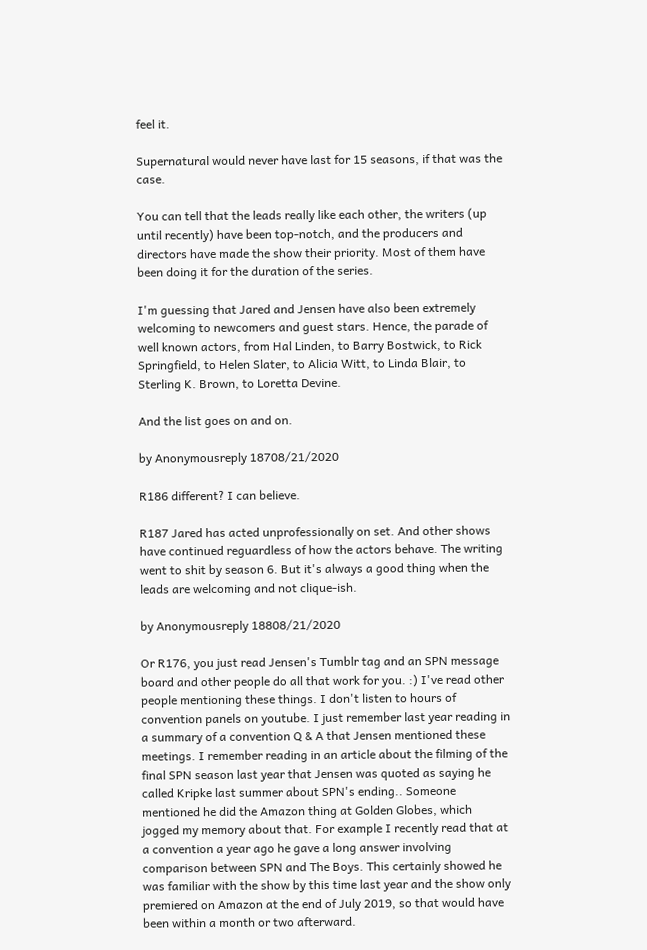feel it.

Supernatural would never have last for 15 seasons, if that was the case.

You can tell that the leads really like each other, the writers (up until recently) have been top-notch, and the producers and directors have made the show their priority. Most of them have been doing it for the duration of the series.

I'm guessing that Jared and Jensen have also been extremely welcoming to newcomers and guest stars. Hence, the parade of well known actors, from Hal Linden, to Barry Bostwick, to Rick Springfield, to Helen Slater, to Alicia Witt, to Linda Blair, to Sterling K. Brown, to Loretta Devine.

And the list goes on and on.

by Anonymousreply 18708/21/2020

R186 different? I can believe.

R187 Jared has acted unprofessionally on set. And other shows have continued reguardless of how the actors behave. The writing went to shit by season 6. But it's always a good thing when the leads are welcoming and not clique-ish.

by Anonymousreply 18808/21/2020

Or R176, you just read Jensen's Tumblr tag and an SPN message board and other people do all that work for you. :) I've read other people mentioning these things. I don't listen to hours of convention panels on youtube. I just remember last year reading in a summary of a convention Q & A that Jensen mentioned these meetings. I remember reading in an article about the filming of the final SPN season last year that Jensen was quoted as saying he called Kripke last summer about SPN's ending.. Someone mentioned he did the Amazon thing at Golden Globes, which jogged my memory about that. For example I recently read that at a convention a year ago he gave a long answer involving comparison between SPN and The Boys. This certainly showed he was familiar with the show by this time last year and the show only premiered on Amazon at the end of July 2019, so that would have been within a month or two afterward.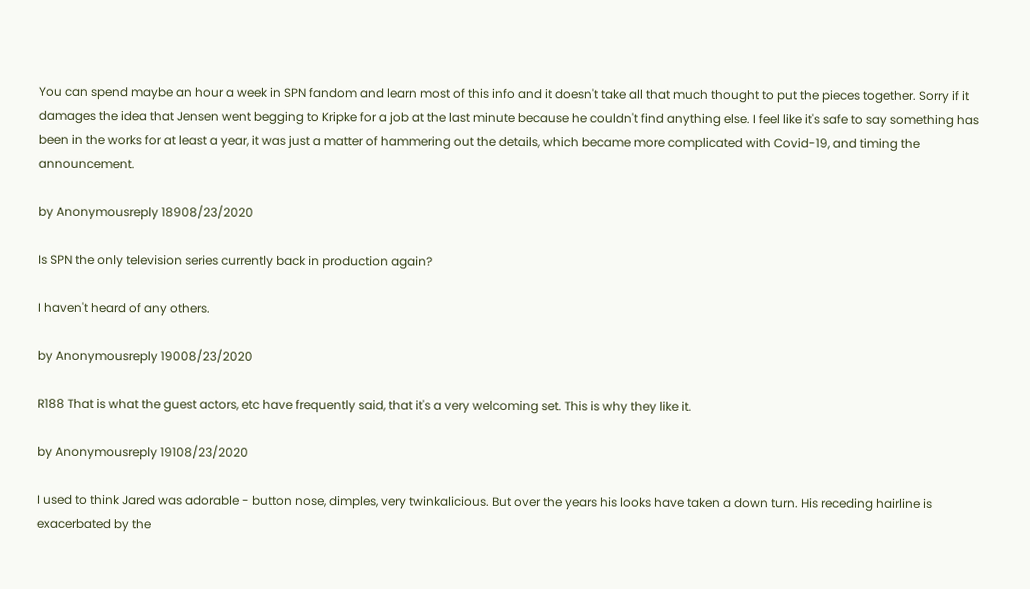You can spend maybe an hour a week in SPN fandom and learn most of this info and it doesn't take all that much thought to put the pieces together. Sorry if it damages the idea that Jensen went begging to Kripke for a job at the last minute because he couldn't find anything else. I feel like it's safe to say something has been in the works for at least a year, it was just a matter of hammering out the details, which became more complicated with Covid-19, and timing the announcement.

by Anonymousreply 18908/23/2020

Is SPN the only television series currently back in production again?

I haven't heard of any others.

by Anonymousreply 19008/23/2020

R188 That is what the guest actors, etc have frequently said, that it's a very welcoming set. This is why they like it.

by Anonymousreply 19108/23/2020

I used to think Jared was adorable - button nose, dimples, very twinkalicious. But over the years his looks have taken a down turn. His receding hairline is exacerbated by the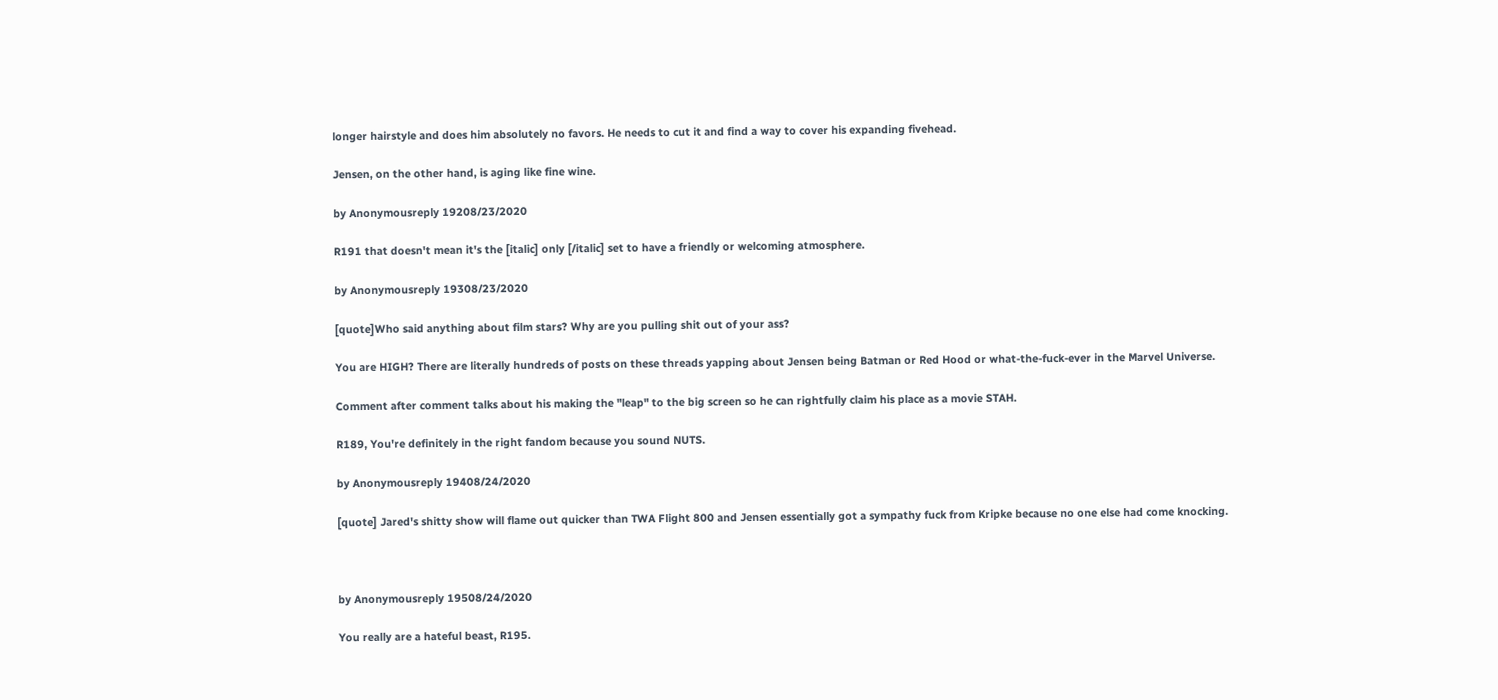longer hairstyle and does him absolutely no favors. He needs to cut it and find a way to cover his expanding fivehead.

Jensen, on the other hand, is aging like fine wine.

by Anonymousreply 19208/23/2020

R191 that doesn't mean it's the [italic] only [/italic] set to have a friendly or welcoming atmosphere.

by Anonymousreply 19308/23/2020

[quote]Who said anything about film stars? Why are you pulling shit out of your ass?

You are HIGH? There are literally hundreds of posts on these threads yapping about Jensen being Batman or Red Hood or what-the-fuck-ever in the Marvel Universe.

Comment after comment talks about his making the "leap" to the big screen so he can rightfully claim his place as a movie STAH.

R189, You're definitely in the right fandom because you sound NUTS.

by Anonymousreply 19408/24/2020

[quote] Jared's shitty show will flame out quicker than TWA Flight 800 and Jensen essentially got a sympathy fuck from Kripke because no one else had come knocking.



by Anonymousreply 19508/24/2020

You really are a hateful beast, R195.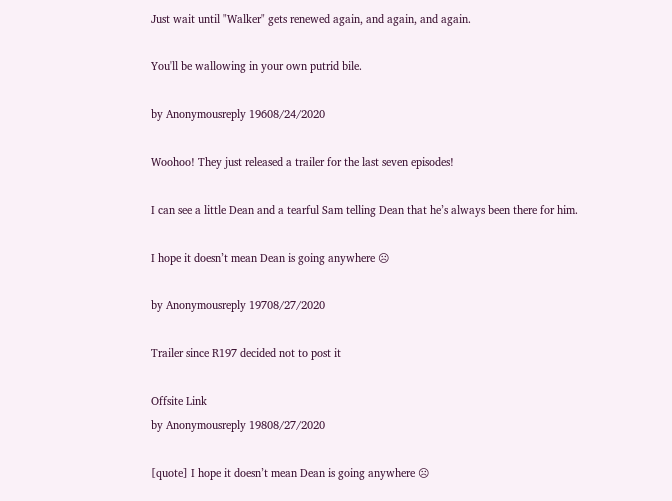Just wait until "Walker" gets renewed again, and again, and again.

You'll be wallowing in your own putrid bile.

by Anonymousreply 19608/24/2020

Woohoo! They just released a trailer for the last seven episodes!

I can see a little Dean and a tearful Sam telling Dean that he’s always been there for him.

I hope it doesn’t mean Dean is going anywhere ☹

by Anonymousreply 19708/27/2020

Trailer since R197 decided not to post it

Offsite Link
by Anonymousreply 19808/27/2020

[quote] I hope it doesn’t mean Dean is going anywhere ☹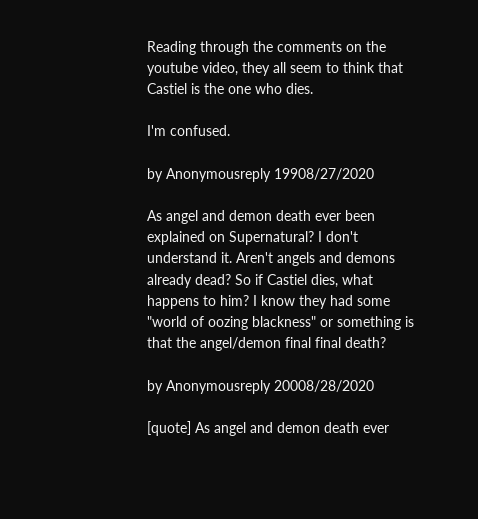Reading through the comments on the youtube video, they all seem to think that Castiel is the one who dies.

I'm confused.

by Anonymousreply 19908/27/2020

As angel and demon death ever been explained on Supernatural? I don't understand it. Aren't angels and demons already dead? So if Castiel dies, what happens to him? I know they had some "world of oozing blackness" or something is that the angel/demon final final death?

by Anonymousreply 20008/28/2020

[quote] As angel and demon death ever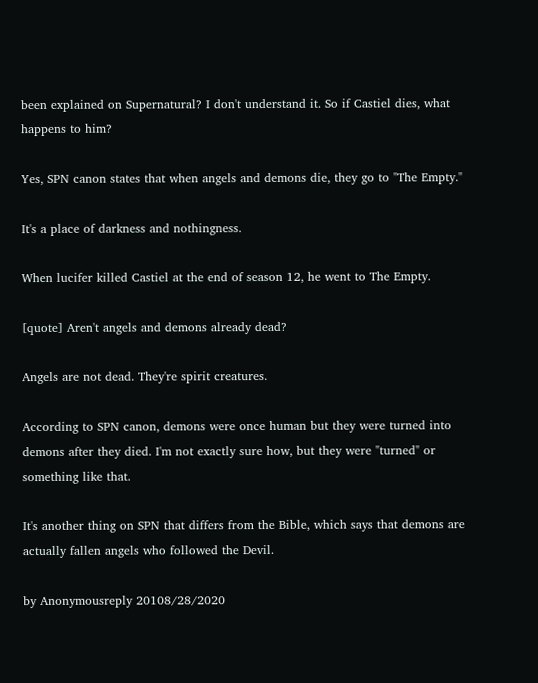been explained on Supernatural? I don't understand it. So if Castiel dies, what happens to him?

Yes, SPN canon states that when angels and demons die, they go to "The Empty."

It's a place of darkness and nothingness.

When lucifer killed Castiel at the end of season 12, he went to The Empty.

[quote] Aren't angels and demons already dead?

Angels are not dead. They're spirit creatures.

According to SPN canon, demons were once human but they were turned into demons after they died. I'm not exactly sure how, but they were "turned" or something like that.

It's another thing on SPN that differs from the Bible, which says that demons are actually fallen angels who followed the Devil.

by Anonymousreply 20108/28/2020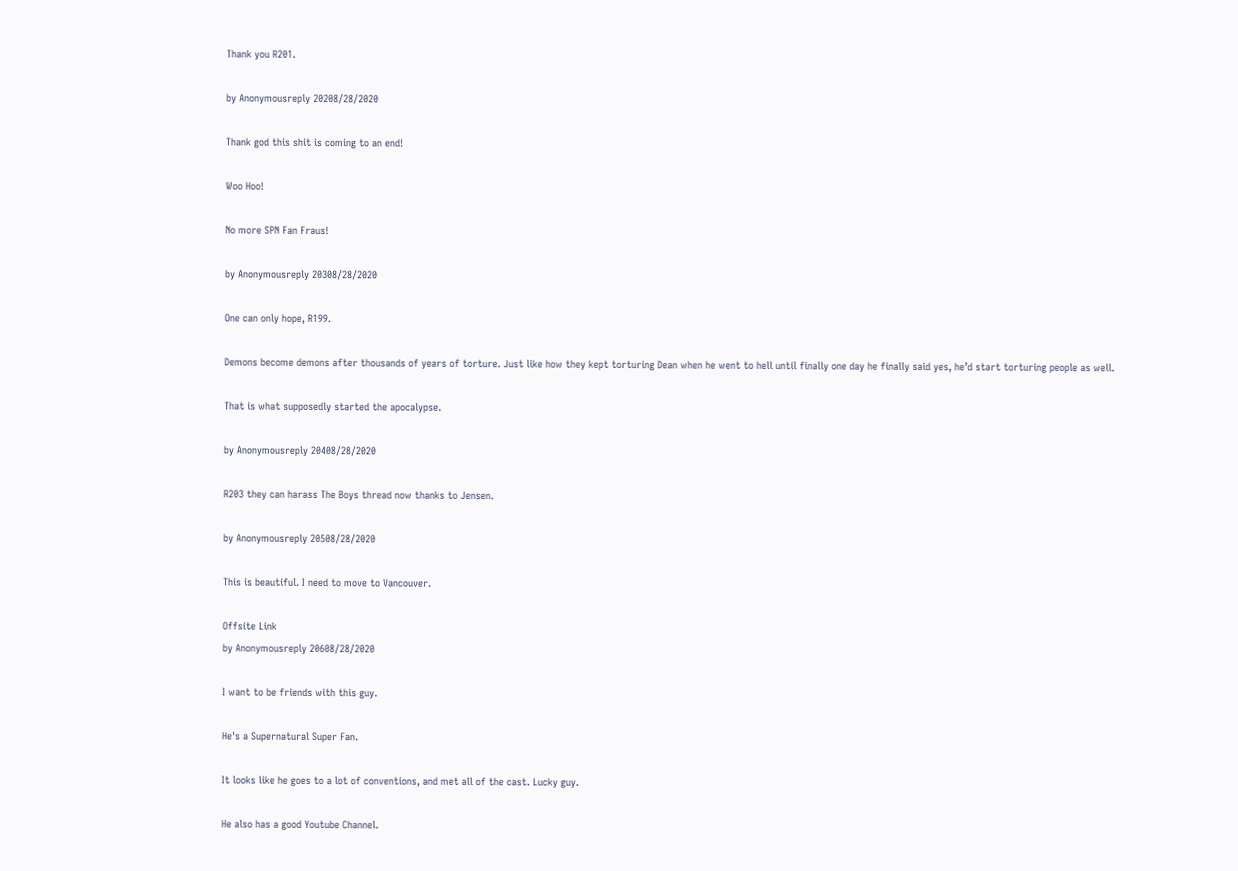Thank you R201.

by Anonymousreply 20208/28/2020

Thank god this shit is coming to an end!

Woo Hoo!

No more SPN Fan Fraus!

by Anonymousreply 20308/28/2020

One can only hope, R199.

Demons become demons after thousands of years of torture. Just like how they kept torturing Dean when he went to hell until finally one day he finally said yes, he’d start torturing people as well.

That is what supposedly started the apocalypse.

by Anonymousreply 20408/28/2020

R203 they can harass The Boys thread now thanks to Jensen.

by Anonymousreply 20508/28/2020

This is beautiful. I need to move to Vancouver.

Offsite Link
by Anonymousreply 20608/28/2020

I want to be friends with this guy.

He's a Supernatural Super Fan.

It looks like he goes to a lot of conventions, and met all of the cast. Lucky guy.

He also has a good Youtube Channel.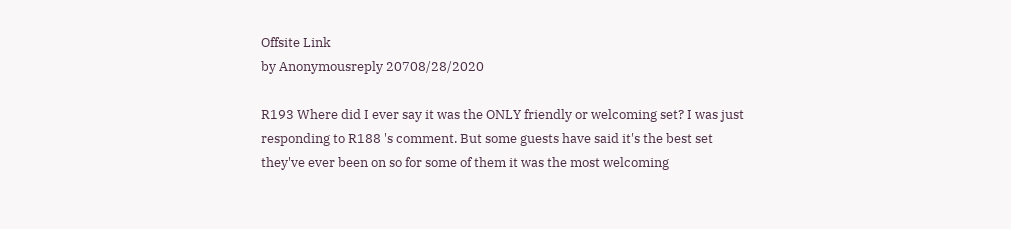Offsite Link
by Anonymousreply 20708/28/2020

R193 Where did I ever say it was the ONLY friendly or welcoming set? I was just responding to R188 's comment. But some guests have said it's the best set they've ever been on so for some of them it was the most welcoming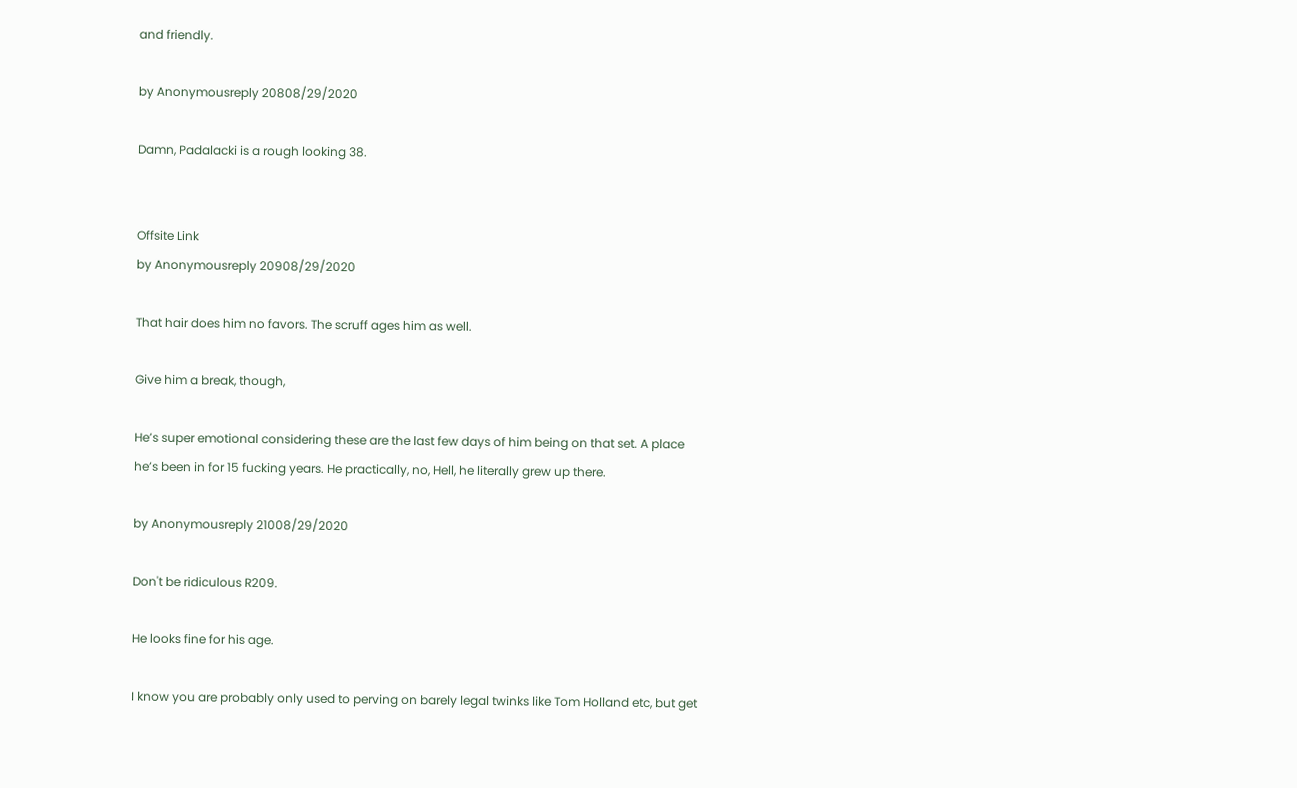and friendly.

by Anonymousreply 20808/29/2020

Damn, Padalacki is a rough looking 38.


Offsite Link
by Anonymousreply 20908/29/2020

That hair does him no favors. The scruff ages him as well.

Give him a break, though,

He’s super emotional considering these are the last few days of him being on that set. A place he’s been in for 15 fucking years. He practically, no, Hell, he literally grew up there.

by Anonymousreply 21008/29/2020

Don't be ridiculous R209.

He looks fine for his age.

I know you are probably only used to perving on barely legal twinks like Tom Holland etc, but get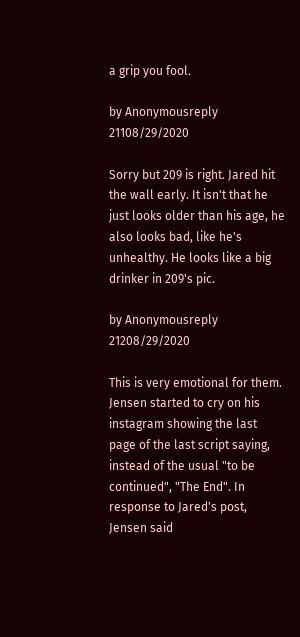a grip you fool.

by Anonymousreply 21108/29/2020

Sorry but 209 is right. Jared hit the wall early. It isn't that he just looks older than his age, he also looks bad, like he's unhealthy. He looks like a big drinker in 209's pic.

by Anonymousreply 21208/29/2020

This is very emotional for them. Jensen started to cry on his instagram showing the last page of the last script saying, instead of the usual "to be continued", "The End". In response to Jared's post, Jensen said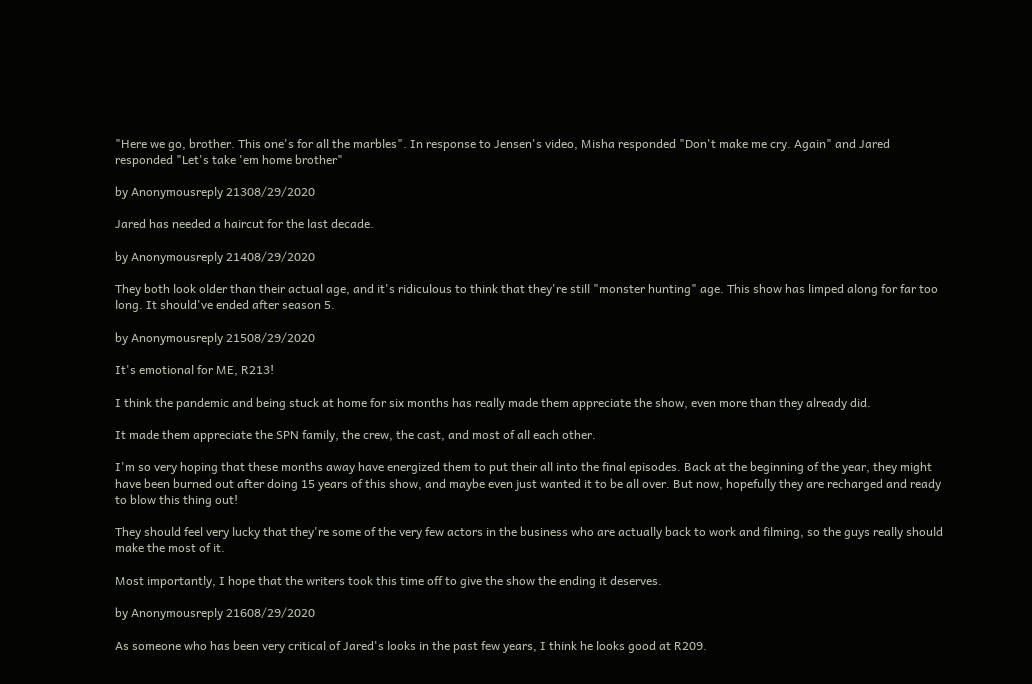"Here we go, brother. This one's for all the marbles". In response to Jensen's video, Misha responded "Don't make me cry. Again" and Jared responded "Let's take 'em home brother"

by Anonymousreply 21308/29/2020

Jared has needed a haircut for the last decade.

by Anonymousreply 21408/29/2020

They both look older than their actual age, and it's ridiculous to think that they're still "monster hunting" age. This show has limped along for far too long. It should've ended after season 5.

by Anonymousreply 21508/29/2020

It's emotional for ME, R213!

I think the pandemic and being stuck at home for six months has really made them appreciate the show, even more than they already did.

It made them appreciate the SPN family, the crew, the cast, and most of all each other.

I'm so very hoping that these months away have energized them to put their all into the final episodes. Back at the beginning of the year, they might have been burned out after doing 15 years of this show, and maybe even just wanted it to be all over. But now, hopefully they are recharged and ready to blow this thing out!

They should feel very lucky that they're some of the very few actors in the business who are actually back to work and filming, so the guys really should make the most of it.

Most importantly, I hope that the writers took this time off to give the show the ending it deserves.

by Anonymousreply 21608/29/2020

As someone who has been very critical of Jared's looks in the past few years, I think he looks good at R209.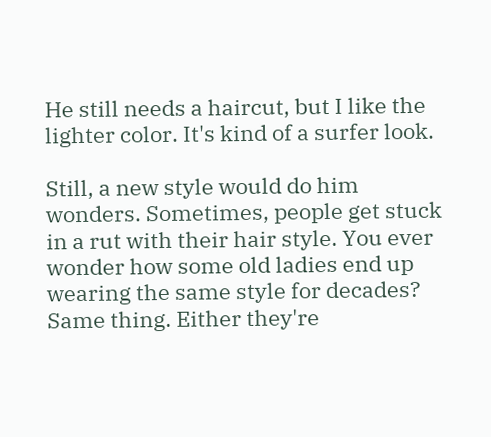He still needs a haircut, but I like the lighter color. It's kind of a surfer look.

Still, a new style would do him wonders. Sometimes, people get stuck in a rut with their hair style. You ever wonder how some old ladies end up wearing the same style for decades? Same thing. Either they're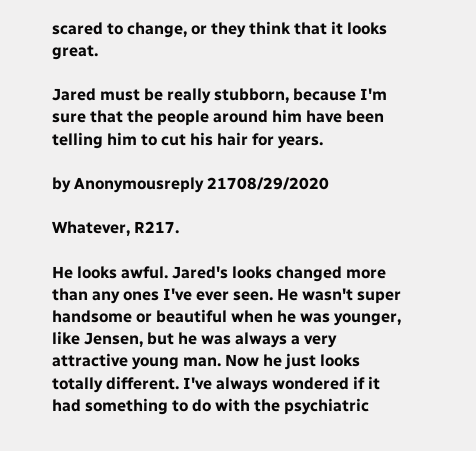scared to change, or they think that it looks great.

Jared must be really stubborn, because I'm sure that the people around him have been telling him to cut his hair for years.

by Anonymousreply 21708/29/2020

Whatever, R217.

He looks awful. Jared's looks changed more than any ones I've ever seen. He wasn't super handsome or beautiful when he was younger, like Jensen, but he was always a very attractive young man. Now he just looks totally different. I've always wondered if it had something to do with the psychiatric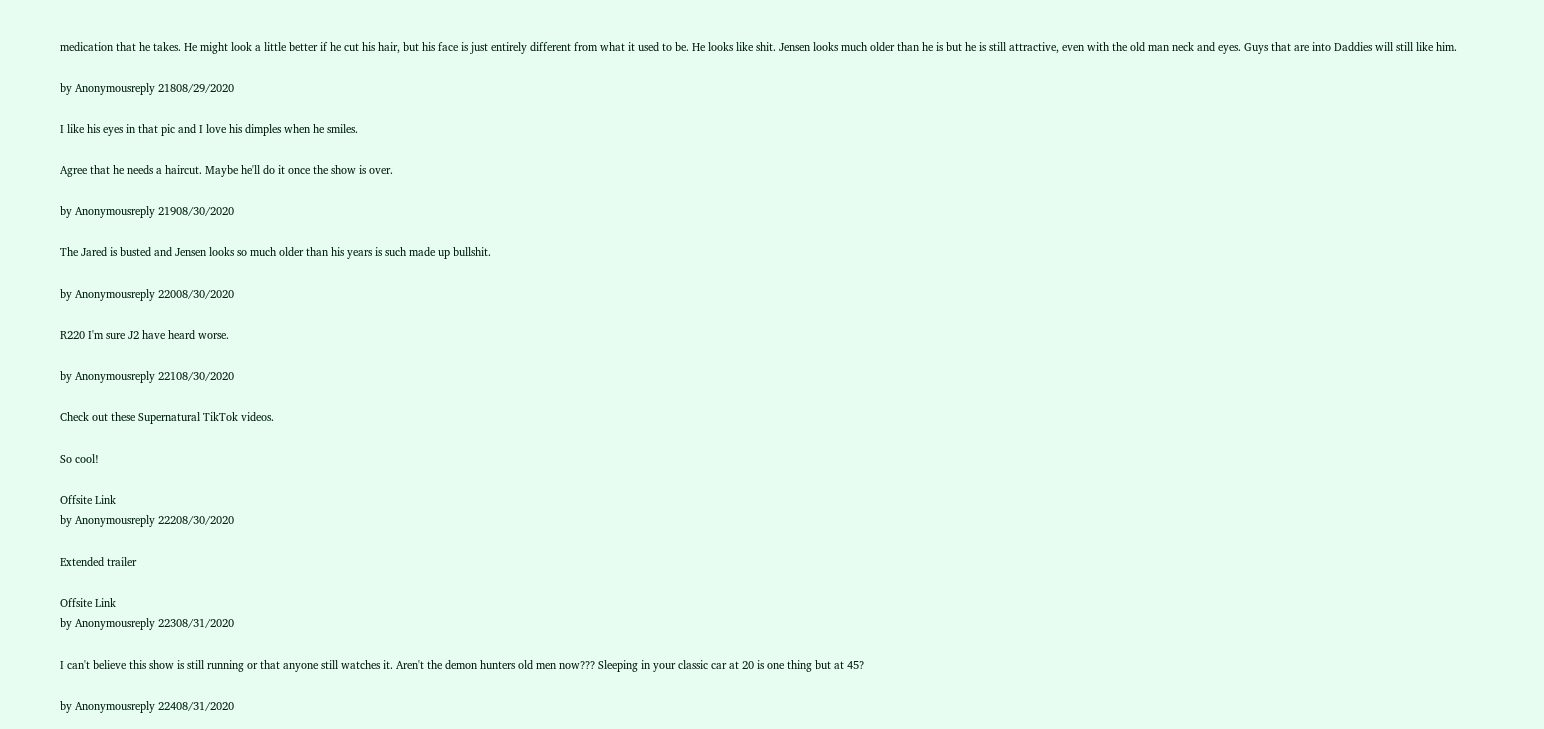medication that he takes. He might look a little better if he cut his hair, but his face is just entirely different from what it used to be. He looks like shit. Jensen looks much older than he is but he is still attractive, even with the old man neck and eyes. Guys that are into Daddies will still like him.

by Anonymousreply 21808/29/2020

I like his eyes in that pic and I love his dimples when he smiles.

Agree that he needs a haircut. Maybe he'll do it once the show is over.

by Anonymousreply 21908/30/2020

The Jared is busted and Jensen looks so much older than his years is such made up bullshit.

by Anonymousreply 22008/30/2020

R220 I'm sure J2 have heard worse.

by Anonymousreply 22108/30/2020

Check out these Supernatural TikTok videos.

So cool!

Offsite Link
by Anonymousreply 22208/30/2020

Extended trailer

Offsite Link
by Anonymousreply 22308/31/2020

I can't believe this show is still running or that anyone still watches it. Aren't the demon hunters old men now??? Sleeping in your classic car at 20 is one thing but at 45?

by Anonymousreply 22408/31/2020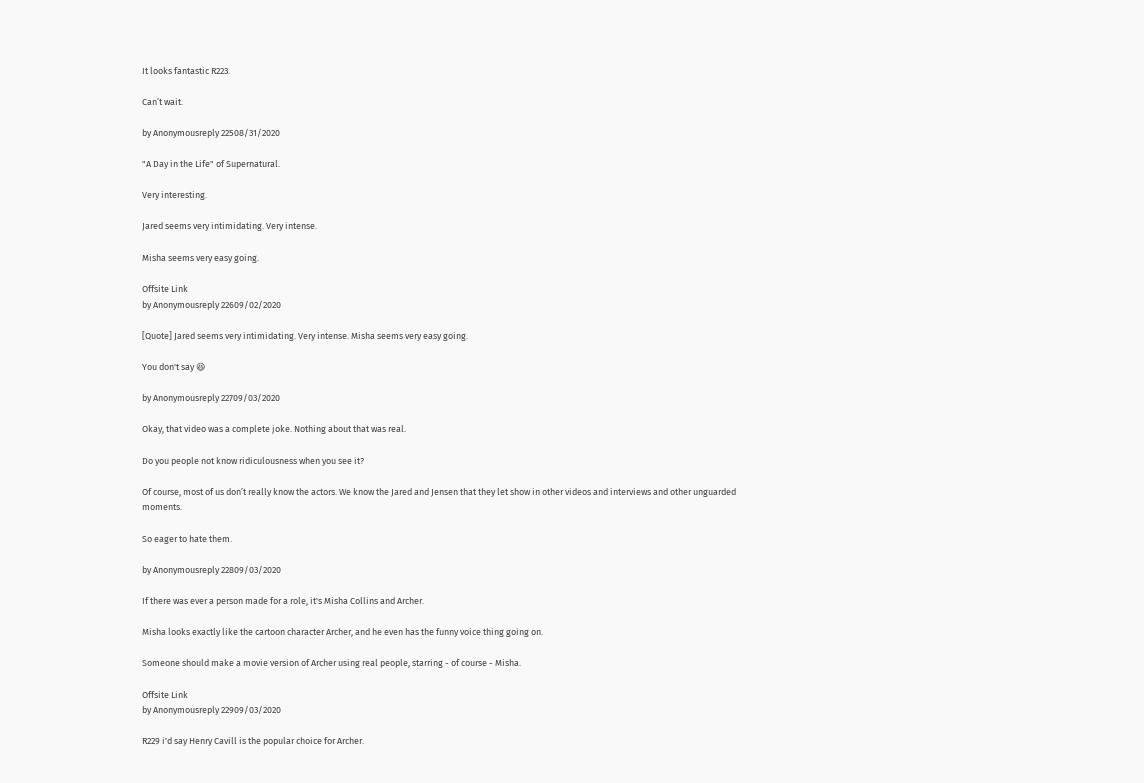It looks fantastic R223.

Can’t wait.

by Anonymousreply 22508/31/2020

"A Day in the Life" of Supernatural.

Very interesting.

Jared seems very intimidating. Very intense.

Misha seems very easy going.

Offsite Link
by Anonymousreply 22609/02/2020

[Quote] Jared seems very intimidating. Very intense. Misha seems very easy going.

You don't say 😆

by Anonymousreply 22709/03/2020

Okay, that video was a complete joke. Nothing about that was real.

Do you people not know ridiculousness when you see it?

Of course, most of us don’t really know the actors. We know the Jared and Jensen that they let show in other videos and interviews and other unguarded moments.

So eager to hate them.

by Anonymousreply 22809/03/2020

If there was ever a person made for a role, it's Misha Collins and Archer.

Misha looks exactly like the cartoon character Archer, and he even has the funny voice thing going on.

Someone should make a movie version of Archer using real people, starring - of course - Misha.

Offsite Link
by Anonymousreply 22909/03/2020

R229 i'd say Henry Cavill is the popular choice for Archer.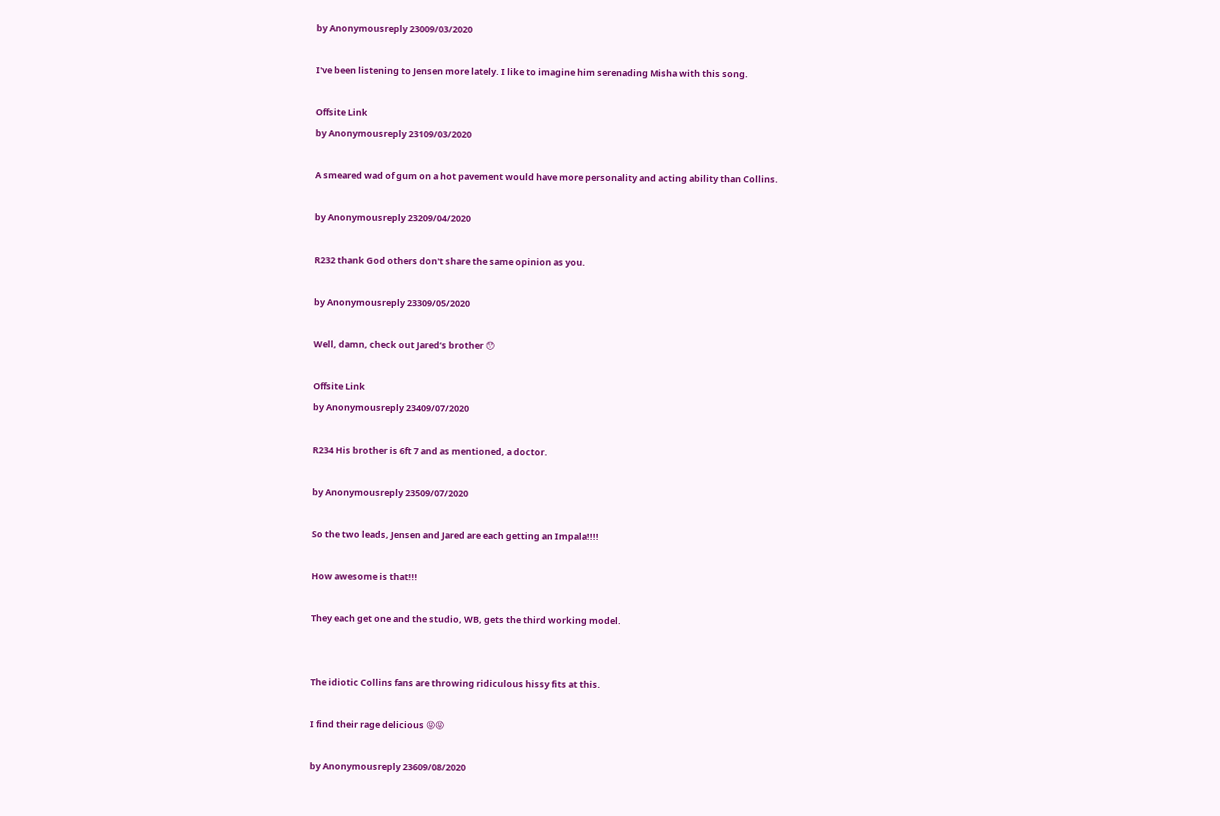by Anonymousreply 23009/03/2020

I've been listening to Jensen more lately. I like to imagine him serenading Misha with this song.

Offsite Link
by Anonymousreply 23109/03/2020

A smeared wad of gum on a hot pavement would have more personality and acting ability than Collins.

by Anonymousreply 23209/04/2020

R232 thank God others don't share the same opinion as you.

by Anonymousreply 23309/05/2020

Well, damn, check out Jared’s brother 😯

Offsite Link
by Anonymousreply 23409/07/2020

R234 His brother is 6ft 7 and as mentioned, a doctor.

by Anonymousreply 23509/07/2020

So the two leads, Jensen and Jared are each getting an Impala!!!!

How awesome is that!!!

They each get one and the studio, WB, gets the third working model.


The idiotic Collins fans are throwing ridiculous hissy fits at this.

I find their rage delicious 😝😝

by Anonymousreply 23609/08/2020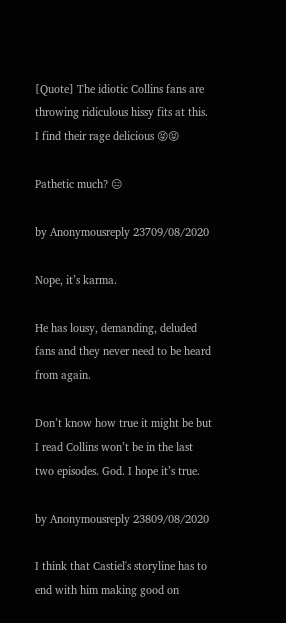[Quote] The idiotic Collins fans are throwing ridiculous hissy fits at this. I find their rage delicious 😝😝

Pathetic much? 😑

by Anonymousreply 23709/08/2020

Nope, it’s karma.

He has lousy, demanding, deluded fans and they never need to be heard from again.

Don’t know how true it might be but I read Collins won’t be in the last two episodes. God. I hope it’s true.

by Anonymousreply 23809/08/2020

I think that Castiel's storyline has to end with him making good on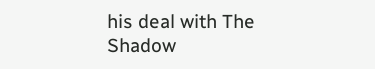his deal with The Shadow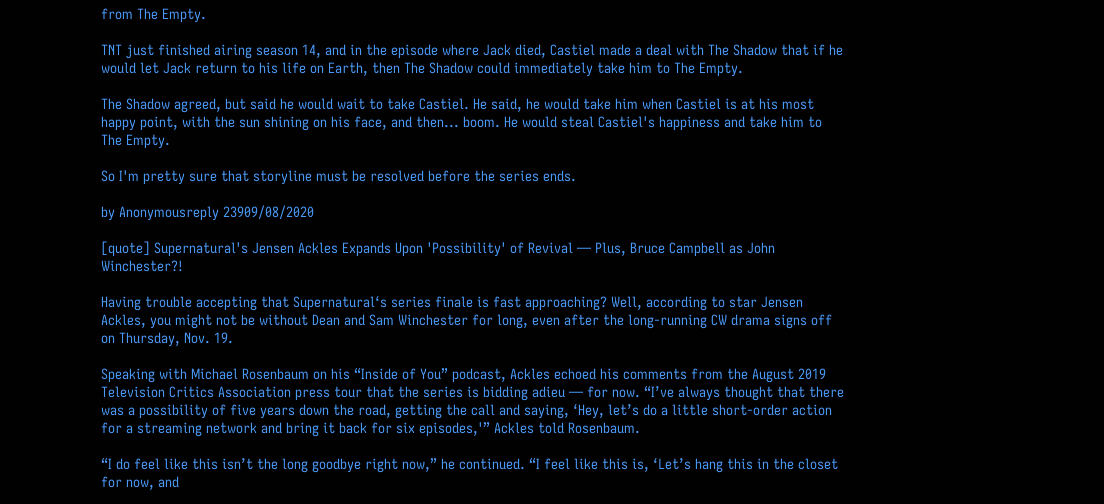from The Empty.

TNT just finished airing season 14, and in the episode where Jack died, Castiel made a deal with The Shadow that if he would let Jack return to his life on Earth, then The Shadow could immediately take him to The Empty.

The Shadow agreed, but said he would wait to take Castiel. He said, he would take him when Castiel is at his most happy point, with the sun shining on his face, and then... boom. He would steal Castiel's happiness and take him to The Empty.

So I'm pretty sure that storyline must be resolved before the series ends.

by Anonymousreply 23909/08/2020

[quote] Supernatural's Jensen Ackles Expands Upon 'Possibility' of Revival — Plus, Bruce Campbell as John Winchester?!

Having trouble accepting that Supernatural‘s series finale is fast approaching? Well, according to star Jensen Ackles, you might not be without Dean and Sam Winchester for long, even after the long-running CW drama signs off on Thursday, Nov. 19.

Speaking with Michael Rosenbaum on his “Inside of You” podcast, Ackles echoed his comments from the August 2019 Television Critics Association press tour that the series is bidding adieu — for now. “I’ve always thought that there was a possibility of five years down the road, getting the call and saying, ‘Hey, let’s do a little short-order action for a streaming network and bring it back for six episodes,'” Ackles told Rosenbaum.

“I do feel like this isn’t the long goodbye right now,” he continued. “I feel like this is, ‘Let’s hang this in the closet for now, and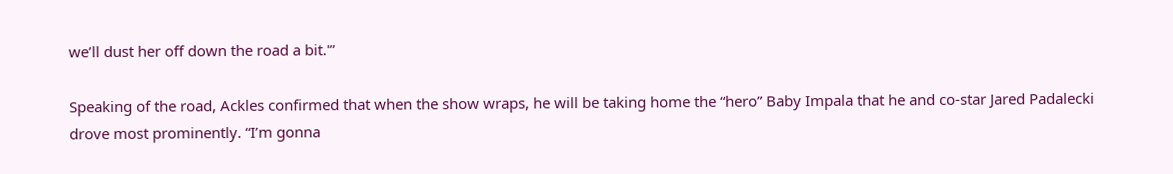we’ll dust her off down the road a bit.'”

Speaking of the road, Ackles confirmed that when the show wraps, he will be taking home the “hero” Baby Impala that he and co-star Jared Padalecki drove most prominently. “I’m gonna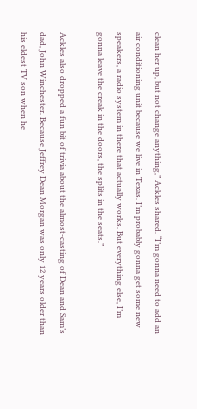clean her up, but not change anything,” Ackles shared. “I’m gonna need to add an air conditioning unit because we live in Texas. I’m probably gonna get some new speakers, a radio system in there that actually works. But everything else, I’m gonna leave the creak in the doors, the splits in the seats.”

Ackles also dropped a fun bit of trivia about the almost-casting of Dean and Sam’s dad, John Winchester. Because Jeffrey Dean Morgan was only 12 years older than his eldest TV son when he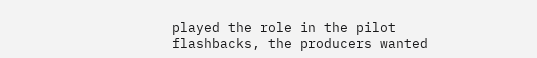played the role in the pilot flashbacks, the producers wanted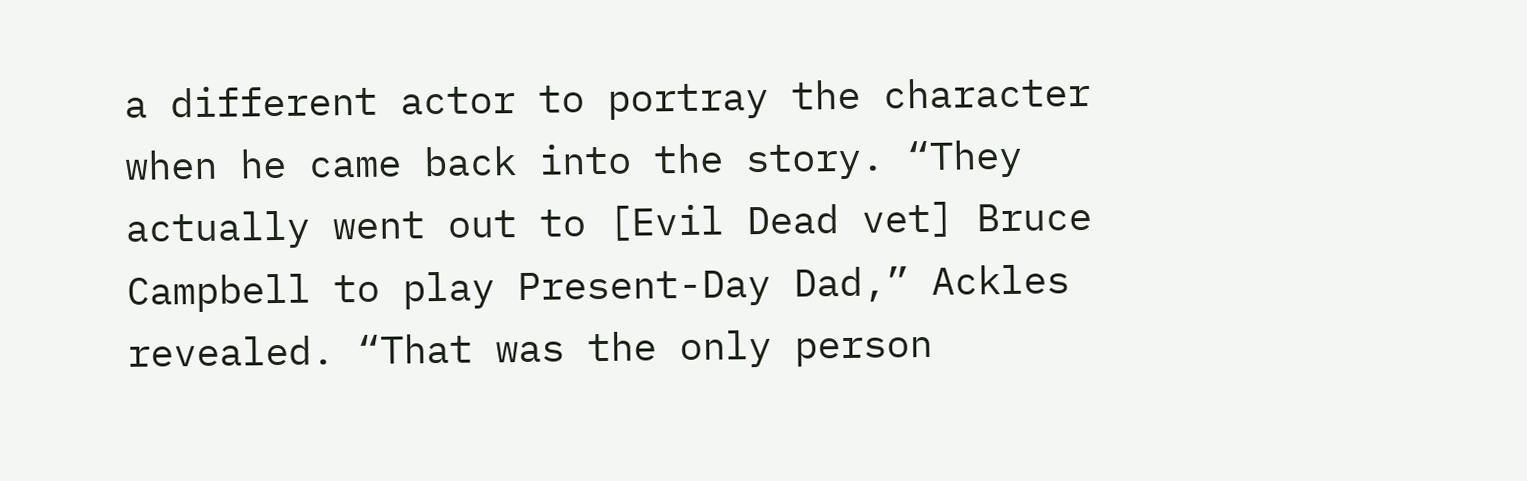a different actor to portray the character when he came back into the story. “They actually went out to [Evil Dead vet] Bruce Campbell to play Present-Day Dad,” Ackles revealed. “That was the only person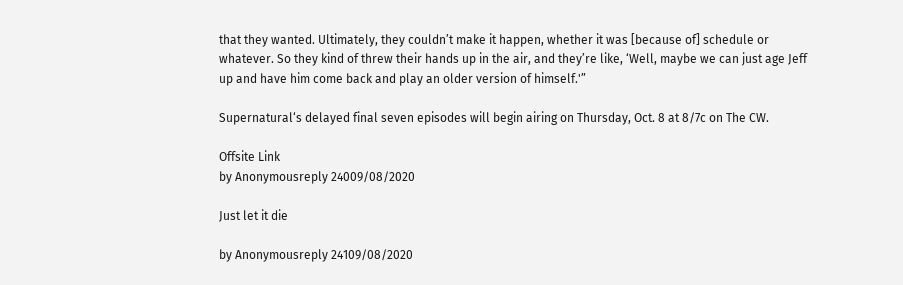that they wanted. Ultimately, they couldn’t make it happen, whether it was [because of] schedule or whatever. So they kind of threw their hands up in the air, and they’re like, ‘Well, maybe we can just age Jeff up and have him come back and play an older version of himself.'”

Supernatural‘s delayed final seven episodes will begin airing on Thursday, Oct. 8 at 8/7c on The CW.

Offsite Link
by Anonymousreply 24009/08/2020

Just let it die

by Anonymousreply 24109/08/2020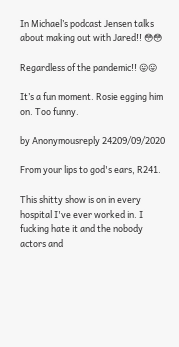In Michael’s podcast Jensen talks about making out with Jared!! 😳😳

Regardless of the pandemic!! 😛😛

It’s a fun moment. Rosie egging him on. Too funny.

by Anonymousreply 24209/09/2020

From your lips to god's ears, R241.

This shitty show is on in every hospital I've ever worked in. I fucking hate it and the nobody actors and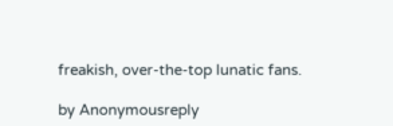freakish, over-the-top lunatic fans.

by Anonymousreply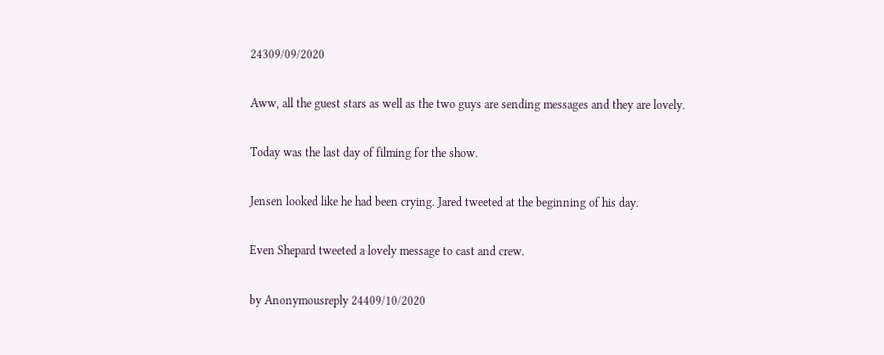24309/09/2020

Aww, all the guest stars as well as the two guys are sending messages and they are lovely.

Today was the last day of filming for the show.

Jensen looked like he had been crying. Jared tweeted at the beginning of his day.

Even Shepard tweeted a lovely message to cast and crew.

by Anonymousreply 24409/10/2020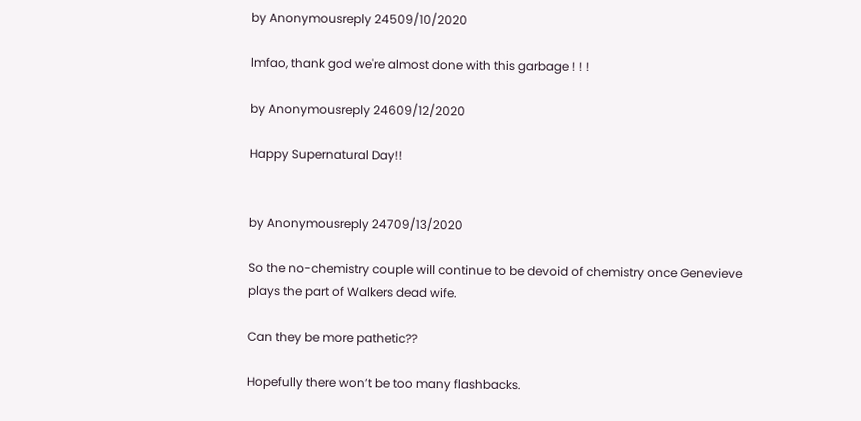by Anonymousreply 24509/10/2020

lmfao, thank god we're almost done with this garbage ! ! !

by Anonymousreply 24609/12/2020

Happy Supernatural Day!!


by Anonymousreply 24709/13/2020

So the no-chemistry couple will continue to be devoid of chemistry once Genevieve plays the part of Walkers dead wife.

Can they be more pathetic??

Hopefully there won’t be too many flashbacks.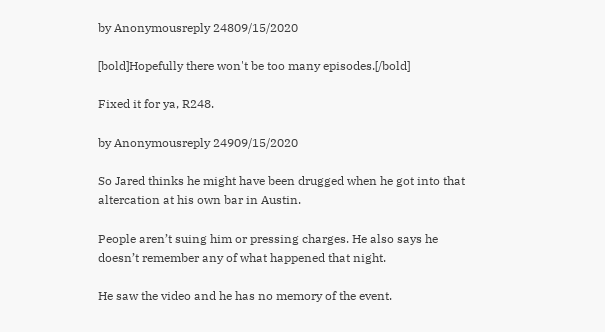by Anonymousreply 24809/15/2020

[bold]Hopefully there won't be too many episodes.[/bold]

Fixed it for ya, R248.

by Anonymousreply 24909/15/2020

So Jared thinks he might have been drugged when he got into that altercation at his own bar in Austin.

People aren’t suing him or pressing charges. He also says he doesn’t remember any of what happened that night.

He saw the video and he has no memory of the event.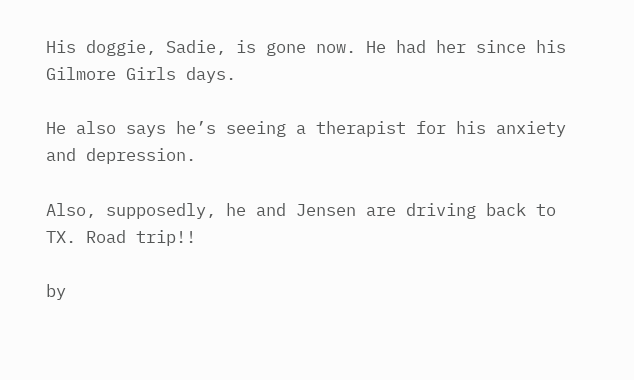His doggie, Sadie, is gone now. He had her since his Gilmore Girls days.

He also says he’s seeing a therapist for his anxiety and depression.

Also, supposedly, he and Jensen are driving back to TX. Road trip!!

by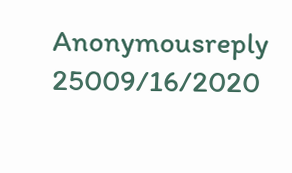Anonymousreply 25009/16/2020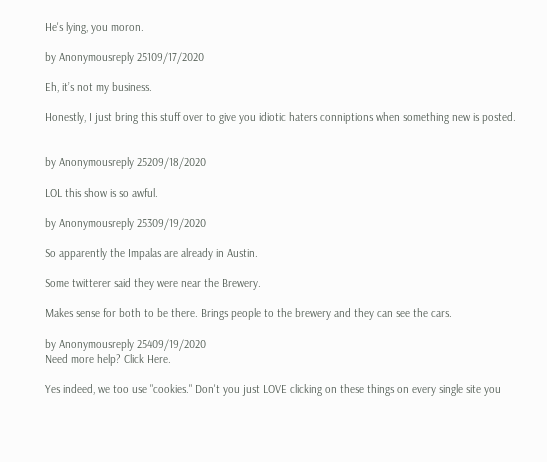He's lying, you moron.

by Anonymousreply 25109/17/2020

Eh, it’s not my business.

Honestly, I just bring this stuff over to give you idiotic haters conniptions when something new is posted.


by Anonymousreply 25209/18/2020

LOL this show is so awful.

by Anonymousreply 25309/19/2020

So apparently the Impalas are already in Austin.

Some twitterer said they were near the Brewery.

Makes sense for both to be there. Brings people to the brewery and they can see the cars.

by Anonymousreply 25409/19/2020
Need more help? Click Here.

Yes indeed, we too use "cookies." Don't you just LOVE clicking on these things on every single site you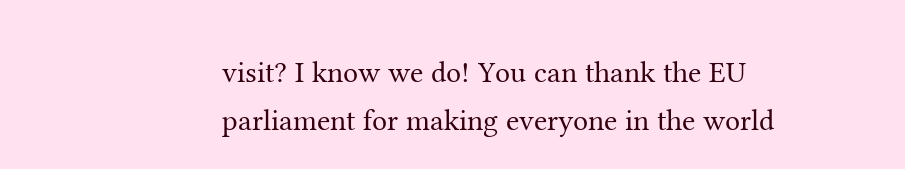visit? I know we do! You can thank the EU parliament for making everyone in the world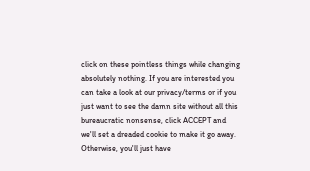click on these pointless things while changing absolutely nothing. If you are interested you can take a look at our privacy/terms or if you just want to see the damn site without all this bureaucratic nonsense, click ACCEPT and we'll set a dreaded cookie to make it go away. Otherwise, you'll just have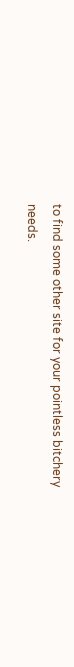to find some other site for your pointless bitchery needs.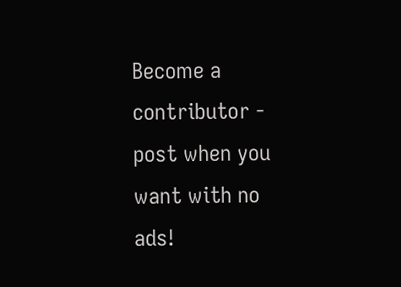Become a contributor - post when you want with no ads!